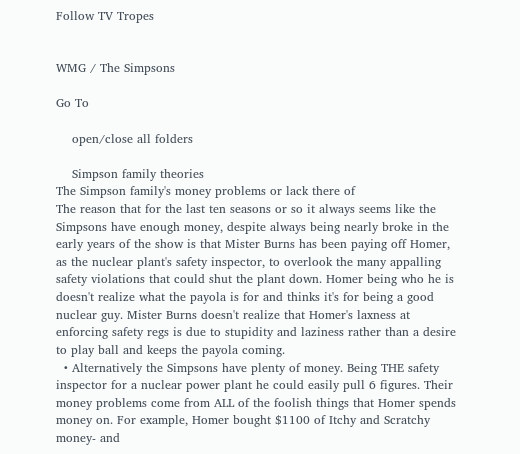Follow TV Tropes


WMG / The Simpsons

Go To

    open/close all folders

    Simpson family theories
The Simpson family's money problems or lack there of
The reason that for the last ten seasons or so it always seems like the Simpsons have enough money, despite always being nearly broke in the early years of the show is that Mister Burns has been paying off Homer, as the nuclear plant's safety inspector, to overlook the many appalling safety violations that could shut the plant down. Homer being who he is doesn't realize what the payola is for and thinks it's for being a good nuclear guy. Mister Burns doesn't realize that Homer's laxness at enforcing safety regs is due to stupidity and laziness rather than a desire to play ball and keeps the payola coming.
  • Alternatively the Simpsons have plenty of money. Being THE safety inspector for a nuclear power plant he could easily pull 6 figures. Their money problems come from ALL of the foolish things that Homer spends money on. For example, Homer bought $1100 of Itchy and Scratchy money- and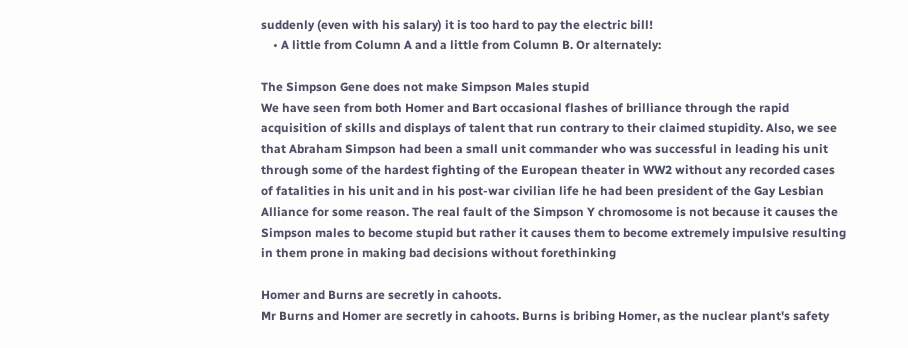suddenly (even with his salary) it is too hard to pay the electric bill!
    • A little from Column A and a little from Column B. Or alternately:

The Simpson Gene does not make Simpson Males stupid
We have seen from both Homer and Bart occasional flashes of brilliance through the rapid acquisition of skills and displays of talent that run contrary to their claimed stupidity. Also, we see that Abraham Simpson had been a small unit commander who was successful in leading his unit through some of the hardest fighting of the European theater in WW2 without any recorded cases of fatalities in his unit and in his post-war civilian life he had been president of the Gay Lesbian Alliance for some reason. The real fault of the Simpson Y chromosome is not because it causes the Simpson males to become stupid but rather it causes them to become extremely impulsive resulting in them prone in making bad decisions without forethinking

Homer and Burns are secretly in cahoots.
Mr Burns and Homer are secretly in cahoots. Burns is bribing Homer, as the nuclear plant's safety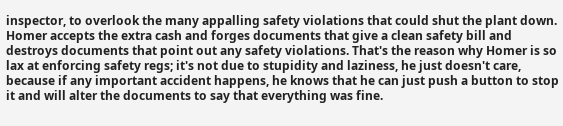inspector, to overlook the many appalling safety violations that could shut the plant down. Homer accepts the extra cash and forges documents that give a clean safety bill and destroys documents that point out any safety violations. That's the reason why Homer is so lax at enforcing safety regs; it's not due to stupidity and laziness, he just doesn't care, because if any important accident happens, he knows that he can just push a button to stop it and will alter the documents to say that everything was fine.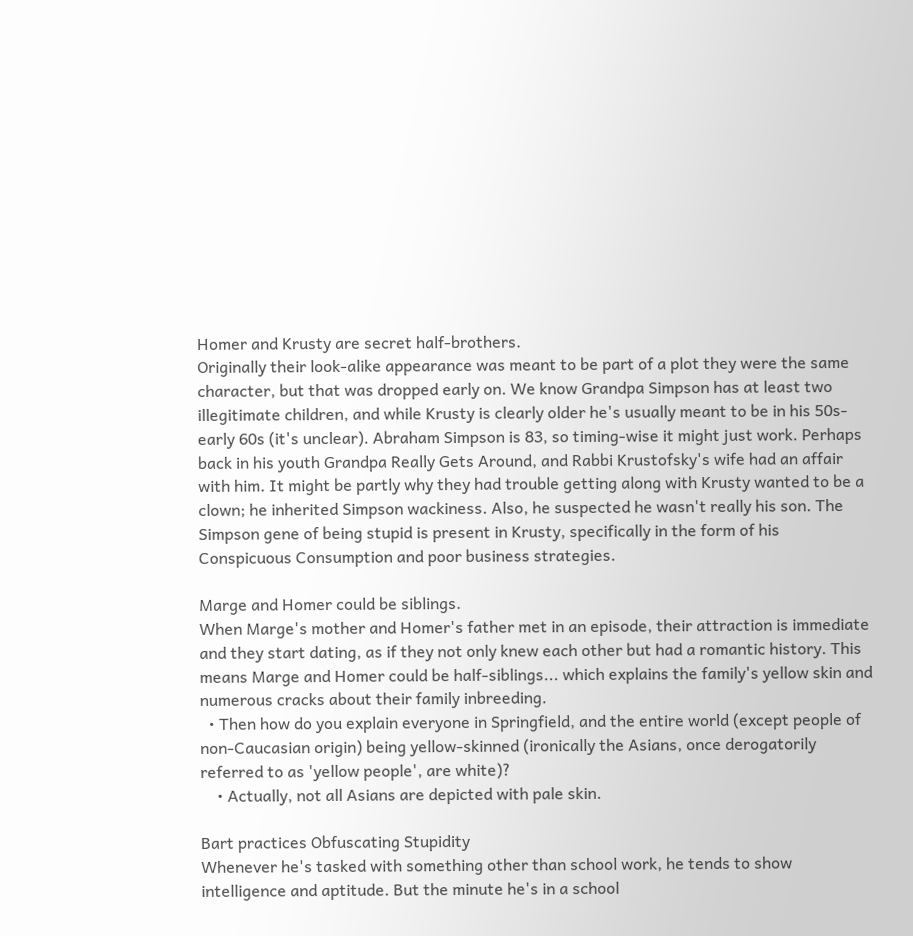Homer and Krusty are secret half-brothers.
Originally their look-alike appearance was meant to be part of a plot they were the same character, but that was dropped early on. We know Grandpa Simpson has at least two illegitimate children, and while Krusty is clearly older he's usually meant to be in his 50s-early 60s (it's unclear). Abraham Simpson is 83, so timing-wise it might just work. Perhaps back in his youth Grandpa Really Gets Around, and Rabbi Krustofsky's wife had an affair with him. It might be partly why they had trouble getting along with Krusty wanted to be a clown; he inherited Simpson wackiness. Also, he suspected he wasn't really his son. The Simpson gene of being stupid is present in Krusty, specifically in the form of his Conspicuous Consumption and poor business strategies.

Marge and Homer could be siblings.
When Marge's mother and Homer's father met in an episode, their attraction is immediate and they start dating, as if they not only knew each other but had a romantic history. This means Marge and Homer could be half-siblings... which explains the family's yellow skin and numerous cracks about their family inbreeding.
  • Then how do you explain everyone in Springfield, and the entire world (except people of non-Caucasian origin) being yellow-skinned (ironically the Asians, once derogatorily referred to as 'yellow people', are white)?
    • Actually, not all Asians are depicted with pale skin.

Bart practices Obfuscating Stupidity
Whenever he's tasked with something other than school work, he tends to show intelligence and aptitude. But the minute he's in a school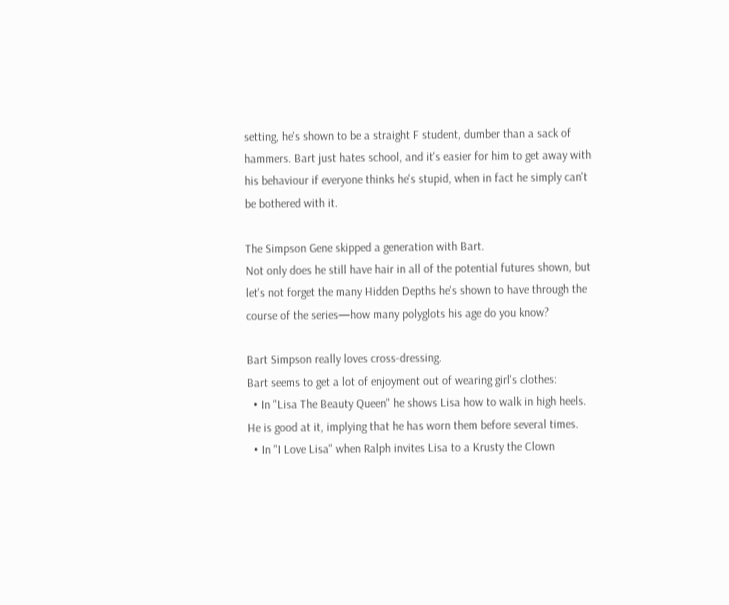setting, he's shown to be a straight F student, dumber than a sack of hammers. Bart just hates school, and it's easier for him to get away with his behaviour if everyone thinks he's stupid, when in fact he simply can't be bothered with it.

The Simpson Gene skipped a generation with Bart.
Not only does he still have hair in all of the potential futures shown, but let's not forget the many Hidden Depths he's shown to have through the course of the series—how many polyglots his age do you know?

Bart Simpson really loves cross-dressing.
Bart seems to get a lot of enjoyment out of wearing girl's clothes:
  • In "Lisa The Beauty Queen" he shows Lisa how to walk in high heels. He is good at it, implying that he has worn them before several times.
  • In "I Love Lisa" when Ralph invites Lisa to a Krusty the Clown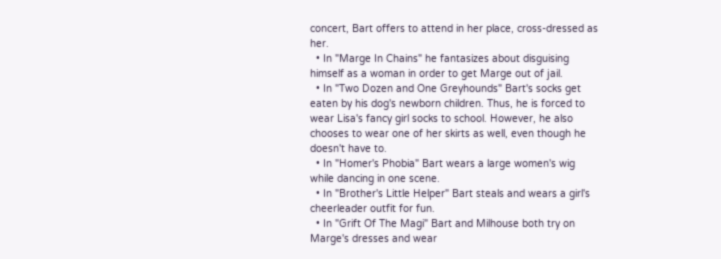concert, Bart offers to attend in her place, cross-dressed as her.
  • In "Marge In Chains" he fantasizes about disguising himself as a woman in order to get Marge out of jail.
  • In "Two Dozen and One Greyhounds" Bart's socks get eaten by his dog's newborn children. Thus, he is forced to wear Lisa's fancy girl socks to school. However, he also chooses to wear one of her skirts as well, even though he doesn't have to.
  • In "Homer's Phobia" Bart wears a large women's wig while dancing in one scene.
  • In "Brother's Little Helper" Bart steals and wears a girl's cheerleader outfit for fun.
  • In "Grift Of The Magi" Bart and Milhouse both try on Marge's dresses and wear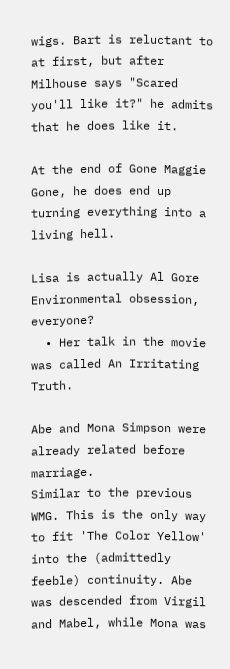wigs. Bart is reluctant to at first, but after Milhouse says "Scared you'll like it?" he admits that he does like it.

At the end of Gone Maggie Gone, he does end up turning everything into a living hell.

Lisa is actually Al Gore
Environmental obsession, everyone?
  • Her talk in the movie was called An Irritating Truth.

Abe and Mona Simpson were already related before marriage.
Similar to the previous WMG. This is the only way to fit 'The Color Yellow' into the (admittedly feeble) continuity. Abe was descended from Virgil and Mabel, while Mona was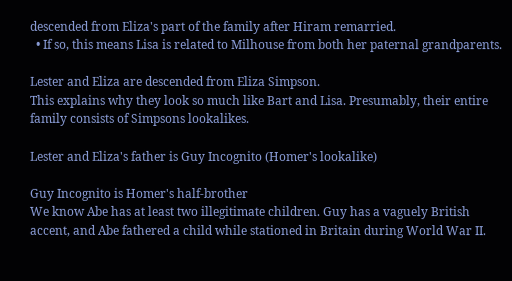descended from Eliza's part of the family after Hiram remarried.
  • If so, this means Lisa is related to Milhouse from both her paternal grandparents.

Lester and Eliza are descended from Eliza Simpson.
This explains why they look so much like Bart and Lisa. Presumably, their entire family consists of Simpsons lookalikes.

Lester and Eliza's father is Guy Incognito (Homer's lookalike)

Guy Incognito is Homer's half-brother
We know Abe has at least two illegitimate children. Guy has a vaguely British accent, and Abe fathered a child while stationed in Britain during World War II.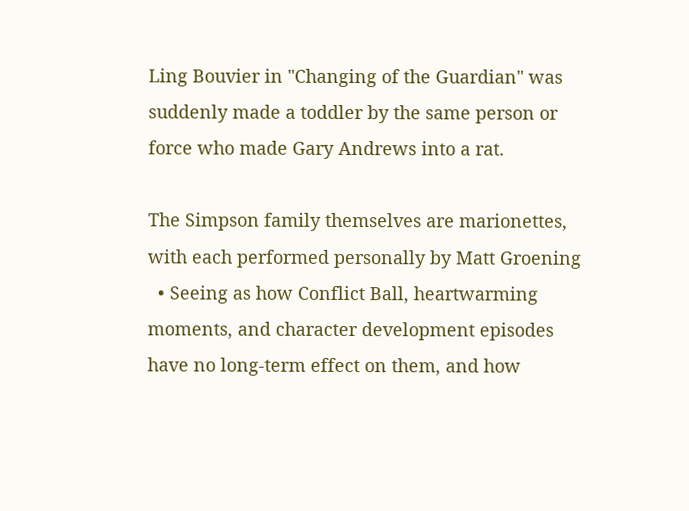Ling Bouvier in "Changing of the Guardian" was suddenly made a toddler by the same person or force who made Gary Andrews into a rat.

The Simpson family themselves are marionettes, with each performed personally by Matt Groening
  • Seeing as how Conflict Ball, heartwarming moments, and character development episodes have no long-term effect on them, and how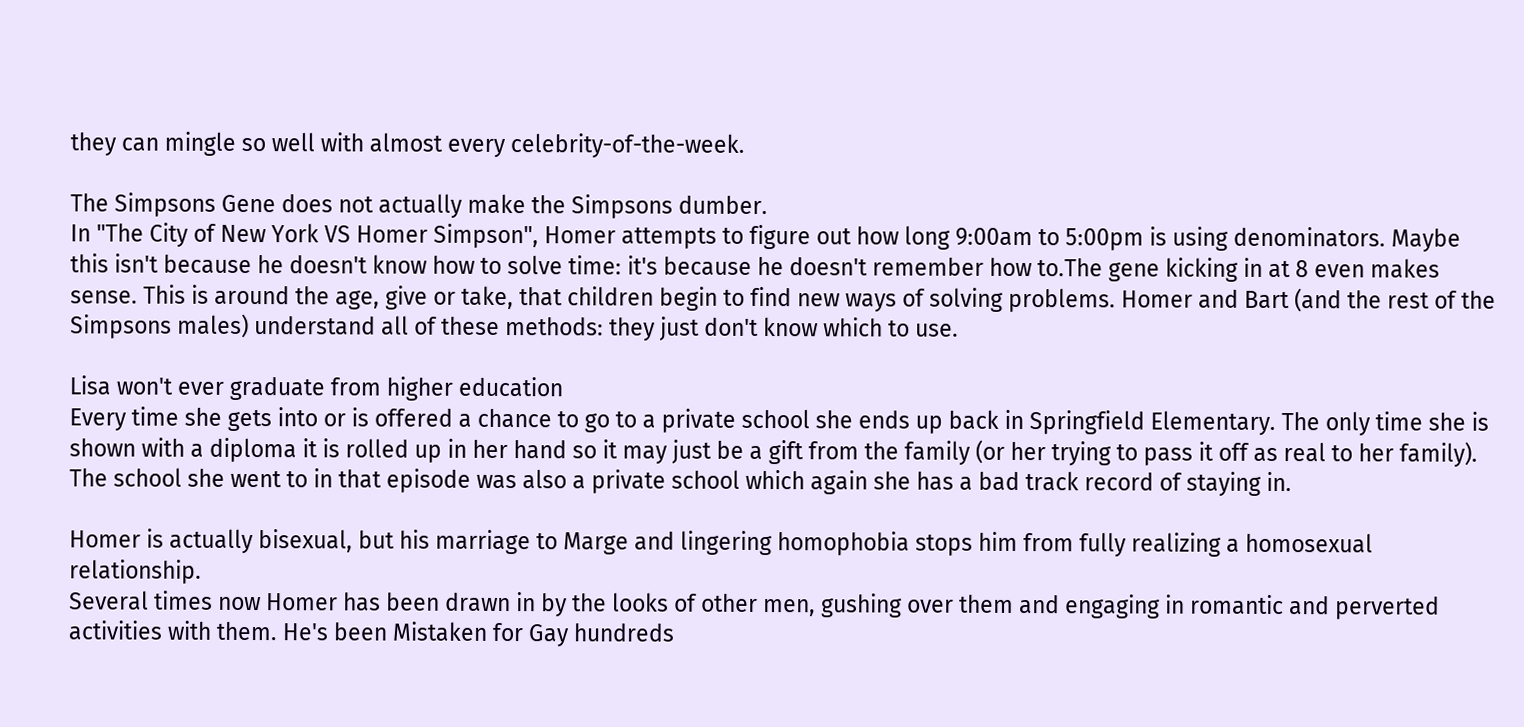they can mingle so well with almost every celebrity-of-the-week.

The Simpsons Gene does not actually make the Simpsons dumber.
In "The City of New York VS Homer Simpson", Homer attempts to figure out how long 9:00am to 5:00pm is using denominators. Maybe this isn't because he doesn't know how to solve time: it's because he doesn't remember how to.The gene kicking in at 8 even makes sense. This is around the age, give or take, that children begin to find new ways of solving problems. Homer and Bart (and the rest of the Simpsons males) understand all of these methods: they just don't know which to use.

Lisa won't ever graduate from higher education
Every time she gets into or is offered a chance to go to a private school she ends up back in Springfield Elementary. The only time she is shown with a diploma it is rolled up in her hand so it may just be a gift from the family (or her trying to pass it off as real to her family). The school she went to in that episode was also a private school which again she has a bad track record of staying in.

Homer is actually bisexual, but his marriage to Marge and lingering homophobia stops him from fully realizing a homosexual relationship.
Several times now Homer has been drawn in by the looks of other men, gushing over them and engaging in romantic and perverted activities with them. He's been Mistaken for Gay hundreds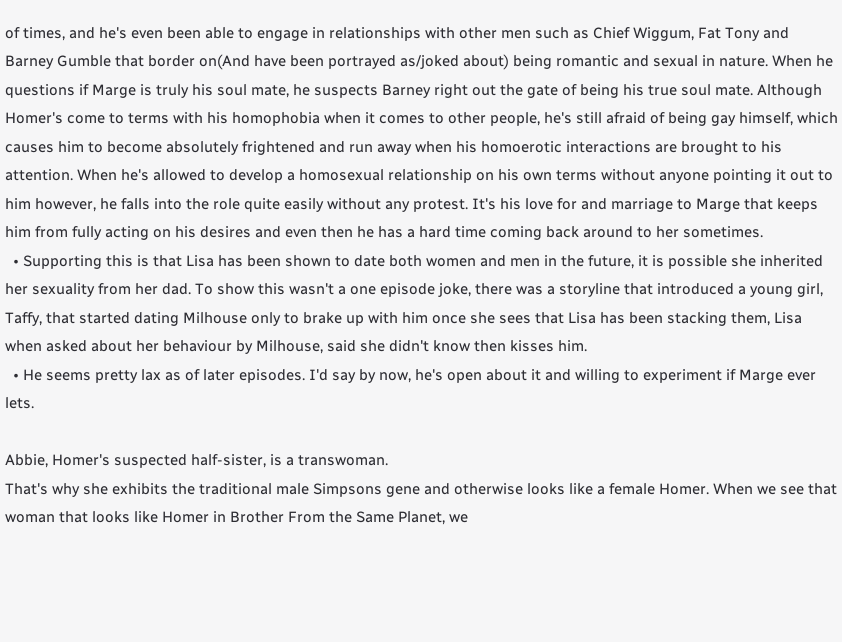of times, and he's even been able to engage in relationships with other men such as Chief Wiggum, Fat Tony and Barney Gumble that border on(And have been portrayed as/joked about) being romantic and sexual in nature. When he questions if Marge is truly his soul mate, he suspects Barney right out the gate of being his true soul mate. Although Homer's come to terms with his homophobia when it comes to other people, he's still afraid of being gay himself, which causes him to become absolutely frightened and run away when his homoerotic interactions are brought to his attention. When he's allowed to develop a homosexual relationship on his own terms without anyone pointing it out to him however, he falls into the role quite easily without any protest. It's his love for and marriage to Marge that keeps him from fully acting on his desires and even then he has a hard time coming back around to her sometimes.
  • Supporting this is that Lisa has been shown to date both women and men in the future, it is possible she inherited her sexuality from her dad. To show this wasn't a one episode joke, there was a storyline that introduced a young girl, Taffy, that started dating Milhouse only to brake up with him once she sees that Lisa has been stacking them, Lisa when asked about her behaviour by Milhouse, said she didn't know then kisses him.
  • He seems pretty lax as of later episodes. I'd say by now, he's open about it and willing to experiment if Marge ever lets.

Abbie, Homer's suspected half-sister, is a transwoman.
That's why she exhibits the traditional male Simpsons gene and otherwise looks like a female Homer. When we see that woman that looks like Homer in Brother From the Same Planet, we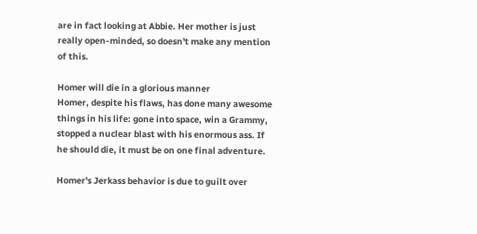are in fact looking at Abbie. Her mother is just really open-minded, so doesn't make any mention of this.

Homer will die in a glorious manner
Homer, despite his flaws, has done many awesome things in his life: gone into space, win a Grammy, stopped a nuclear blast with his enormous ass. If he should die, it must be on one final adventure.

Homer's Jerkass behavior is due to guilt over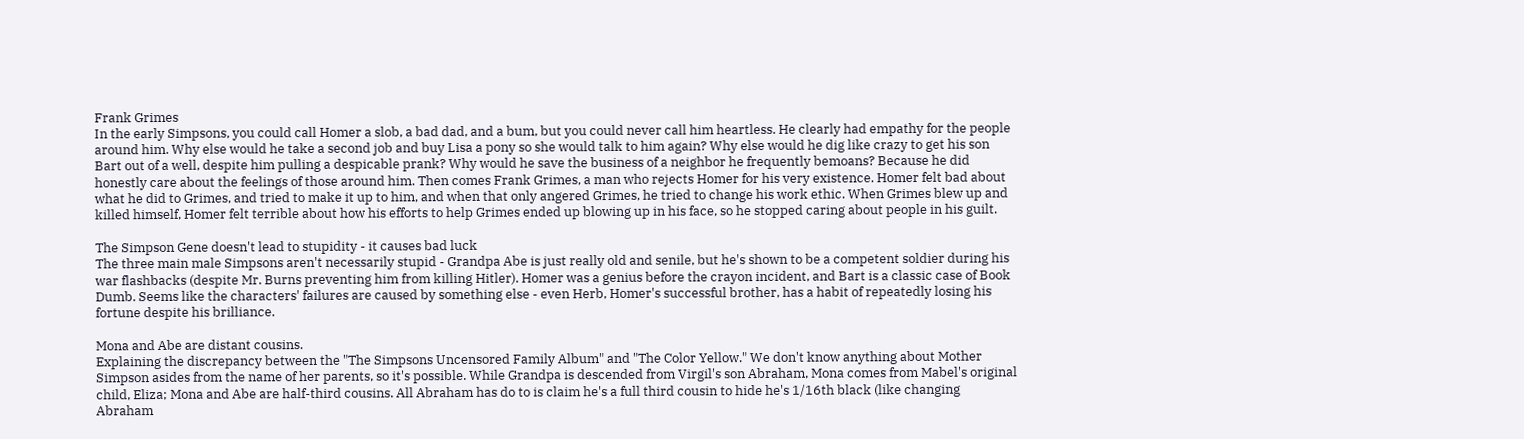Frank Grimes
In the early Simpsons, you could call Homer a slob, a bad dad, and a bum, but you could never call him heartless. He clearly had empathy for the people around him. Why else would he take a second job and buy Lisa a pony so she would talk to him again? Why else would he dig like crazy to get his son Bart out of a well, despite him pulling a despicable prank? Why would he save the business of a neighbor he frequently bemoans? Because he did honestly care about the feelings of those around him. Then comes Frank Grimes, a man who rejects Homer for his very existence. Homer felt bad about what he did to Grimes, and tried to make it up to him, and when that only angered Grimes, he tried to change his work ethic. When Grimes blew up and killed himself, Homer felt terrible about how his efforts to help Grimes ended up blowing up in his face, so he stopped caring about people in his guilt.

The Simpson Gene doesn't lead to stupidity - it causes bad luck
The three main male Simpsons aren't necessarily stupid - Grandpa Abe is just really old and senile, but he's shown to be a competent soldier during his war flashbacks (despite Mr. Burns preventing him from killing Hitler). Homer was a genius before the crayon incident, and Bart is a classic case of Book Dumb. Seems like the characters' failures are caused by something else - even Herb, Homer's successful brother, has a habit of repeatedly losing his fortune despite his brilliance.

Mona and Abe are distant cousins.
Explaining the discrepancy between the "The Simpsons Uncensored Family Album" and "The Color Yellow." We don't know anything about Mother Simpson asides from the name of her parents, so it's possible. While Grandpa is descended from Virgil's son Abraham, Mona comes from Mabel's original child, Eliza; Mona and Abe are half-third cousins. All Abraham has do to is claim he's a full third cousin to hide he's 1/16th black (like changing Abraham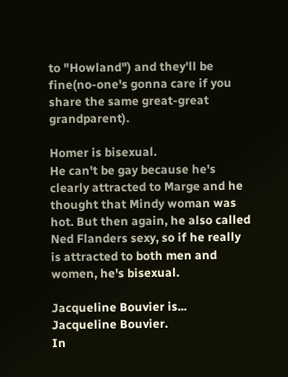to "Howland") and they'll be fine(no-one's gonna care if you share the same great-great grandparent).

Homer is bisexual.
He can't be gay because he's clearly attracted to Marge and he thought that Mindy woman was hot. But then again, he also called Ned Flanders sexy, so if he really is attracted to both men and women, he's bisexual.

Jacqueline Bouvier is... Jacqueline Bouvier.
In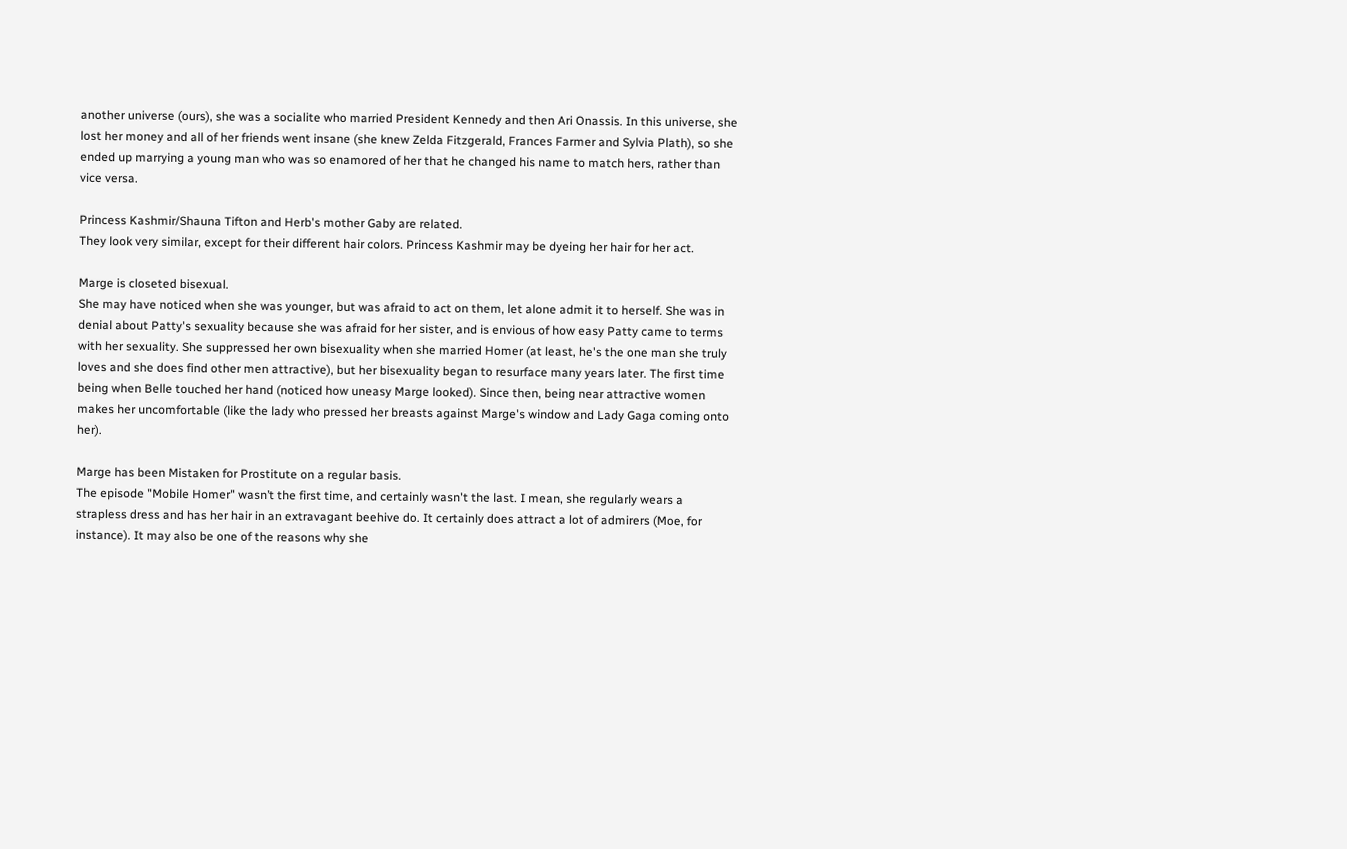another universe (ours), she was a socialite who married President Kennedy and then Ari Onassis. In this universe, she lost her money and all of her friends went insane (she knew Zelda Fitzgerald, Frances Farmer and Sylvia Plath), so she ended up marrying a young man who was so enamored of her that he changed his name to match hers, rather than vice versa.

Princess Kashmir/Shauna Tifton and Herb's mother Gaby are related.
They look very similar, except for their different hair colors. Princess Kashmir may be dyeing her hair for her act.

Marge is closeted bisexual.
She may have noticed when she was younger, but was afraid to act on them, let alone admit it to herself. She was in denial about Patty's sexuality because she was afraid for her sister, and is envious of how easy Patty came to terms with her sexuality. She suppressed her own bisexuality when she married Homer (at least, he's the one man she truly loves and she does find other men attractive), but her bisexuality began to resurface many years later. The first time being when Belle touched her hand (noticed how uneasy Marge looked). Since then, being near attractive women makes her uncomfortable (like the lady who pressed her breasts against Marge's window and Lady Gaga coming onto her).

Marge has been Mistaken for Prostitute on a regular basis.
The episode "Mobile Homer" wasn’t the first time, and certainly wasn't the last. I mean, she regularly wears a strapless dress and has her hair in an extravagant beehive do. It certainly does attract a lot of admirers (Moe, for instance). It may also be one of the reasons why she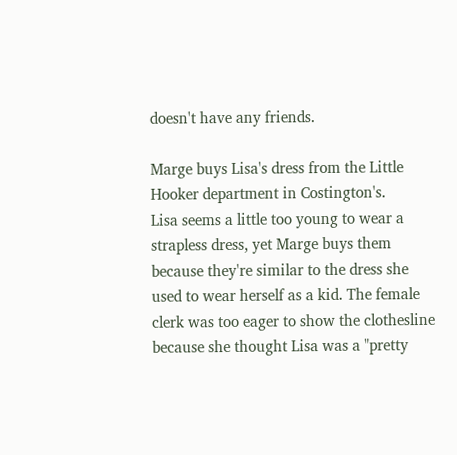doesn't have any friends.

Marge buys Lisa's dress from the Little Hooker department in Costington's.
Lisa seems a little too young to wear a strapless dress, yet Marge buys them because they're similar to the dress she used to wear herself as a kid. The female clerk was too eager to show the clothesline because she thought Lisa was a "pretty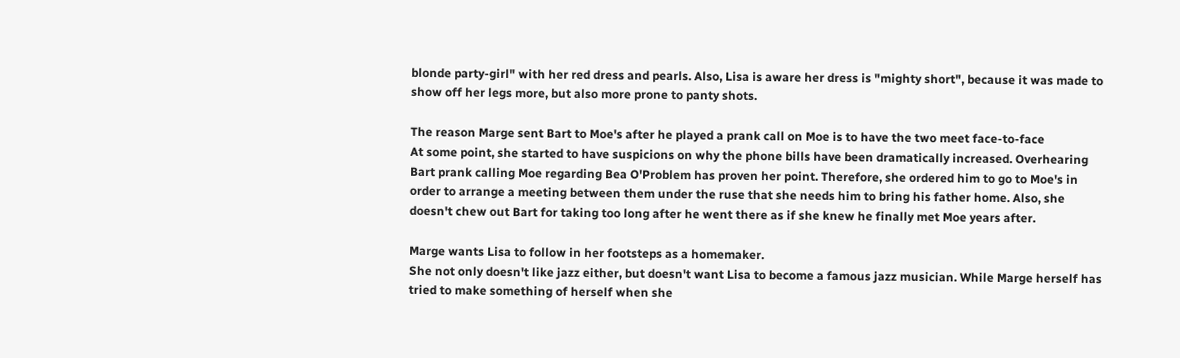blonde party-girl" with her red dress and pearls. Also, Lisa is aware her dress is "mighty short", because it was made to show off her legs more, but also more prone to panty shots.

The reason Marge sent Bart to Moe's after he played a prank call on Moe is to have the two meet face-to-face
At some point, she started to have suspicions on why the phone bills have been dramatically increased. Overhearing Bart prank calling Moe regarding Bea O'Problem has proven her point. Therefore, she ordered him to go to Moe's in order to arrange a meeting between them under the ruse that she needs him to bring his father home. Also, she doesn't chew out Bart for taking too long after he went there as if she knew he finally met Moe years after.

Marge wants Lisa to follow in her footsteps as a homemaker.
She not only doesn't like jazz either, but doesn't want Lisa to become a famous jazz musician. While Marge herself has tried to make something of herself when she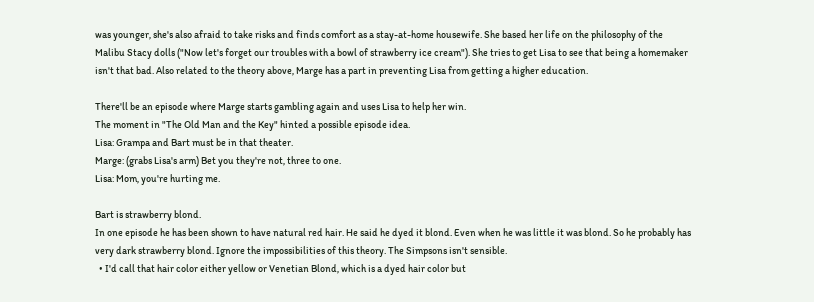was younger, she's also afraid to take risks and finds comfort as a stay-at-home housewife. She based her life on the philosophy of the Malibu Stacy dolls ("Now let's forget our troubles with a bowl of strawberry ice cream"). She tries to get Lisa to see that being a homemaker isn't that bad. Also related to the theory above, Marge has a part in preventing Lisa from getting a higher education.

There'll be an episode where Marge starts gambling again and uses Lisa to help her win.
The moment in "The Old Man and the Key" hinted a possible episode idea.
Lisa: Grampa and Bart must be in that theater.
Marge: (grabs Lisa's arm) Bet you they're not, three to one.
Lisa: Mom, you're hurting me.

Bart is strawberry blond.
In one episode he has been shown to have natural red hair. He said he dyed it blond. Even when he was little it was blond. So he probably has very dark strawberry blond. Ignore the impossibilities of this theory. The Simpsons isn't sensible.
  • I'd call that hair color either yellow or Venetian Blond, which is a dyed hair color but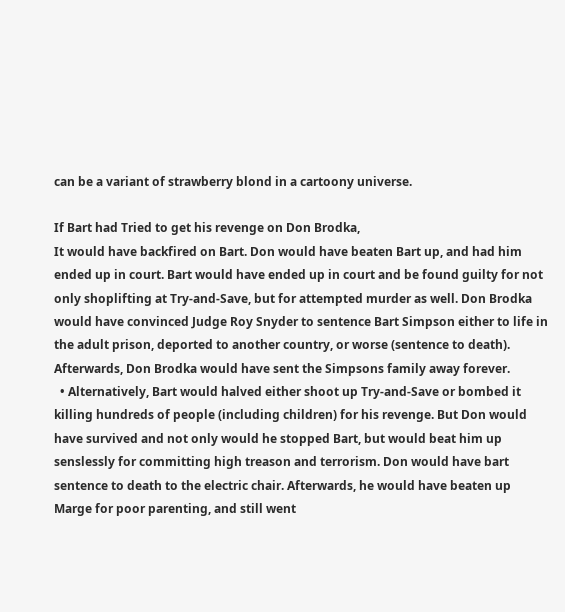can be a variant of strawberry blond in a cartoony universe.

If Bart had Tried to get his revenge on Don Brodka,
It would have backfired on Bart. Don would have beaten Bart up, and had him ended up in court. Bart would have ended up in court and be found guilty for not only shoplifting at Try-and-Save, but for attempted murder as well. Don Brodka would have convinced Judge Roy Snyder to sentence Bart Simpson either to life in the adult prison, deported to another country, or worse (sentence to death). Afterwards, Don Brodka would have sent the Simpsons family away forever.
  • Alternatively, Bart would halved either shoot up Try-and-Save or bombed it killing hundreds of people (including children) for his revenge. But Don would have survived and not only would he stopped Bart, but would beat him up senslessly for committing high treason and terrorism. Don would have bart sentence to death to the electric chair. Afterwards, he would have beaten up Marge for poor parenting, and still went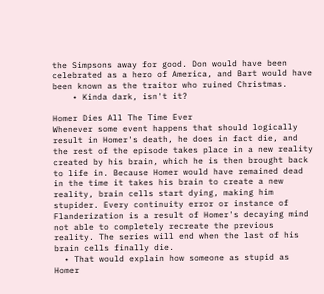the Simpsons away for good. Don would have been celebrated as a hero of America, and Bart would have been known as the traitor who ruined Christmas.
    • Kinda dark, isn't it?

Homer Dies All The Time Ever
Whenever some event happens that should logically result in Homer's death, he does in fact die, and the rest of the episode takes place in a new reality created by his brain, which he is then brought back to life in. Because Homer would have remained dead in the time it takes his brain to create a new reality, brain cells start dying, making him stupider. Every continuity error or instance of Flanderization is a result of Homer's decaying mind not able to completely recreate the previous reality. The series will end when the last of his brain cells finally die.
  • That would explain how someone as stupid as Homer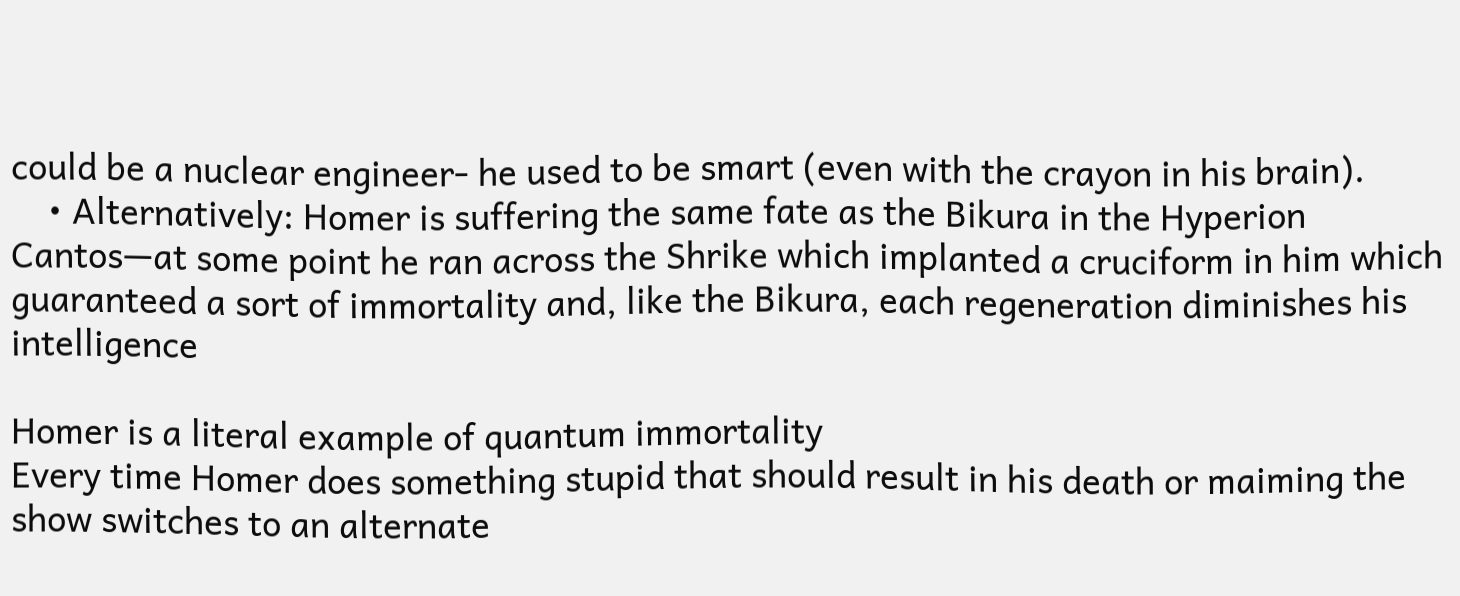could be a nuclear engineer- he used to be smart (even with the crayon in his brain).
    • Alternatively: Homer is suffering the same fate as the Bikura in the Hyperion Cantos—at some point he ran across the Shrike which implanted a cruciform in him which guaranteed a sort of immortality and, like the Bikura, each regeneration diminishes his intelligence

Homer is a literal example of quantum immortality
Every time Homer does something stupid that should result in his death or maiming the show switches to an alternate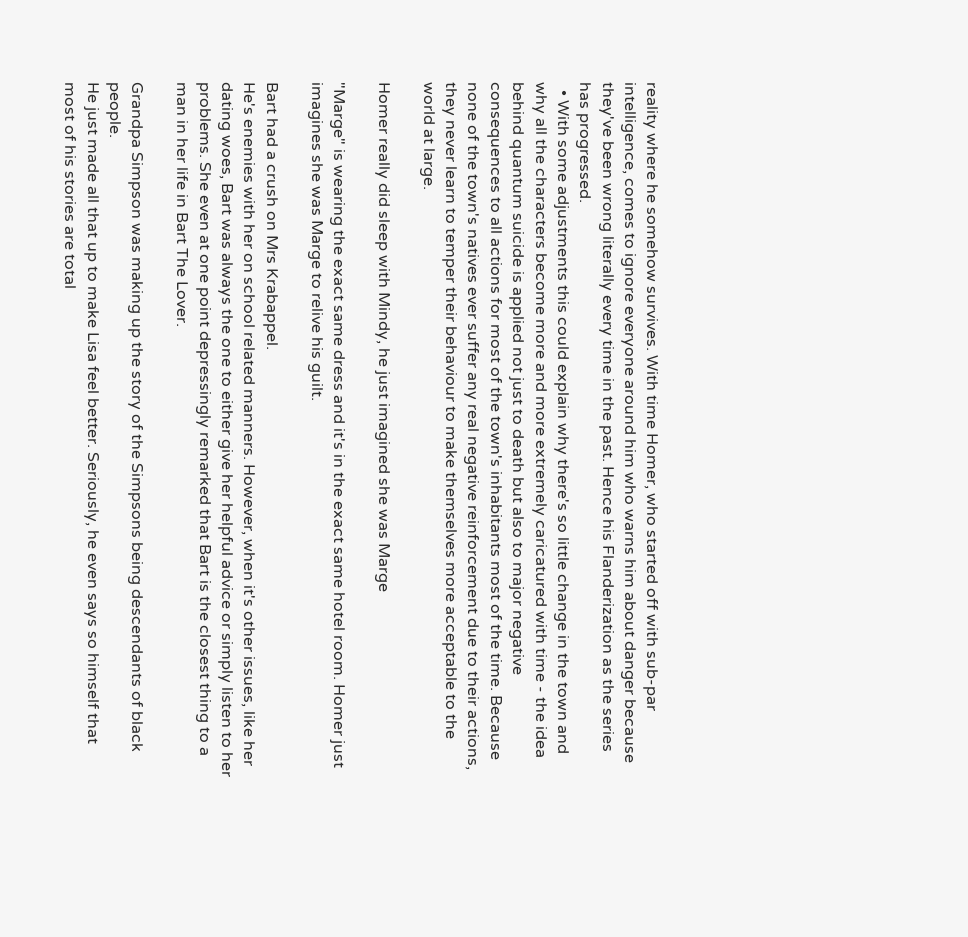reality where he somehow survives. With time Homer, who started off with sub-par intelligence, comes to ignore everyone around him who warns him about danger because they've been wrong literally every time in the past. Hence his Flanderization as the series has progressed.
  • With some adjustments this could explain why there's so little change in the town and why all the characters become more and more extremely caricatured with time - the idea behind quantum suicide is applied not just to death but also to major negative consequences to all actions for most of the town's inhabitants most of the time. Because none of the town's natives ever suffer any real negative reinforcement due to their actions, they never learn to temper their behaviour to make themselves more acceptable to the world at large.

Homer really did sleep with Mindy, he just imagined she was Marge

"Marge" is wearing the exact same dress and it's in the exact same hotel room. Homer just imagines she was Marge to relive his guilt.

Bart had a crush on Mrs Krabappel.
He's enemies with her on school related manners. However, when it's other issues, like her dating woes, Bart was always the one to either give her helpful advice or simply listen to her problems. She even at one point depressingly remarked that Bart is the closest thing to a man in her life in Bart The Lover.

Grandpa Simpson was making up the story of the Simpsons being descendants of black people.
He just made all that up to make Lisa feel better. Seriously, he even says so himself that most of his stories are total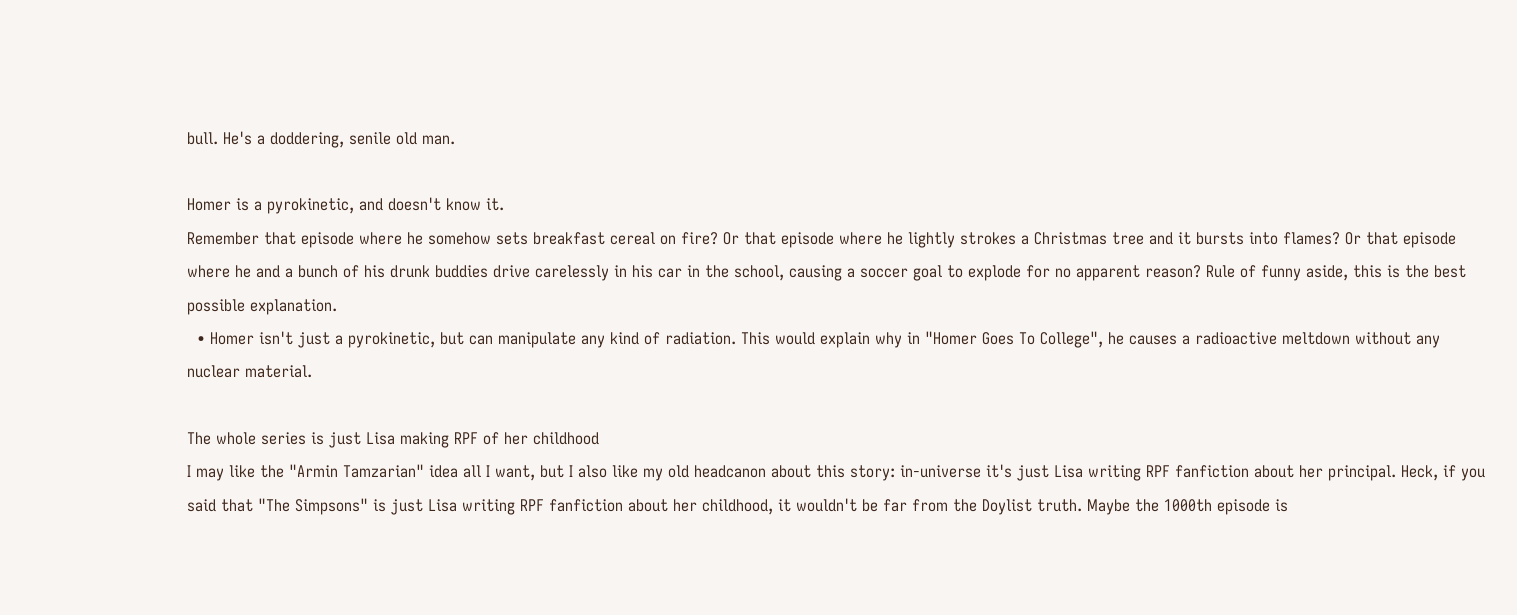bull. He's a doddering, senile old man.

Homer is a pyrokinetic, and doesn't know it.
Remember that episode where he somehow sets breakfast cereal on fire? Or that episode where he lightly strokes a Christmas tree and it bursts into flames? Or that episode where he and a bunch of his drunk buddies drive carelessly in his car in the school, causing a soccer goal to explode for no apparent reason? Rule of funny aside, this is the best possible explanation.
  • Homer isn't just a pyrokinetic, but can manipulate any kind of radiation. This would explain why in "Homer Goes To College", he causes a radioactive meltdown without any nuclear material.

The whole series is just Lisa making RPF of her childhood
I may like the "Armin Tamzarian" idea all I want, but I also like my old headcanon about this story: in-universe it's just Lisa writing RPF fanfiction about her principal. Heck, if you said that "The Simpsons" is just Lisa writing RPF fanfiction about her childhood, it wouldn't be far from the Doylist truth. Maybe the 1000th episode is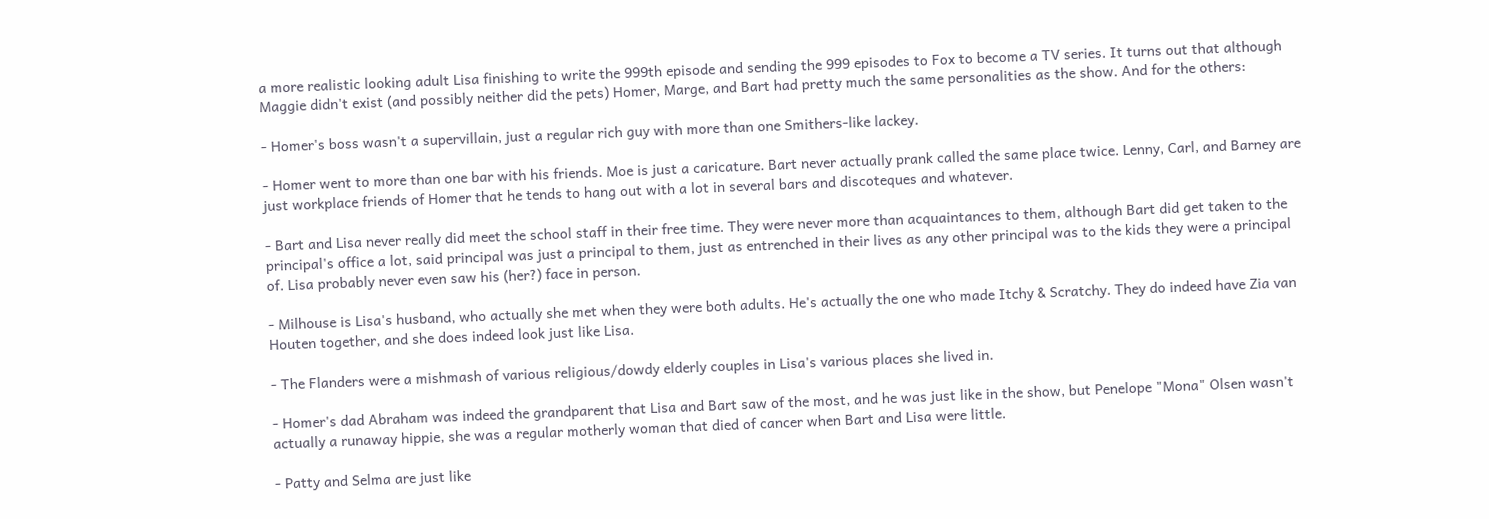a more realistic looking adult Lisa finishing to write the 999th episode and sending the 999 episodes to Fox to become a TV series. It turns out that although Maggie didn't exist (and possibly neither did the pets) Homer, Marge, and Bart had pretty much the same personalities as the show. And for the others:

- Homer's boss wasn't a supervillain, just a regular rich guy with more than one Smithers-like lackey.

- Homer went to more than one bar with his friends. Moe is just a caricature. Bart never actually prank called the same place twice. Lenny, Carl, and Barney are just workplace friends of Homer that he tends to hang out with a lot in several bars and discoteques and whatever.

- Bart and Lisa never really did meet the school staff in their free time. They were never more than acquaintances to them, although Bart did get taken to the principal's office a lot, said principal was just a principal to them, just as entrenched in their lives as any other principal was to the kids they were a principal of. Lisa probably never even saw his (her?) face in person.

- Milhouse is Lisa's husband, who actually she met when they were both adults. He's actually the one who made Itchy & Scratchy. They do indeed have Zia van Houten together, and she does indeed look just like Lisa.

- The Flanders were a mishmash of various religious/dowdy elderly couples in Lisa's various places she lived in.

- Homer's dad Abraham was indeed the grandparent that Lisa and Bart saw of the most, and he was just like in the show, but Penelope "Mona" Olsen wasn't actually a runaway hippie, she was a regular motherly woman that died of cancer when Bart and Lisa were little.

- Patty and Selma are just like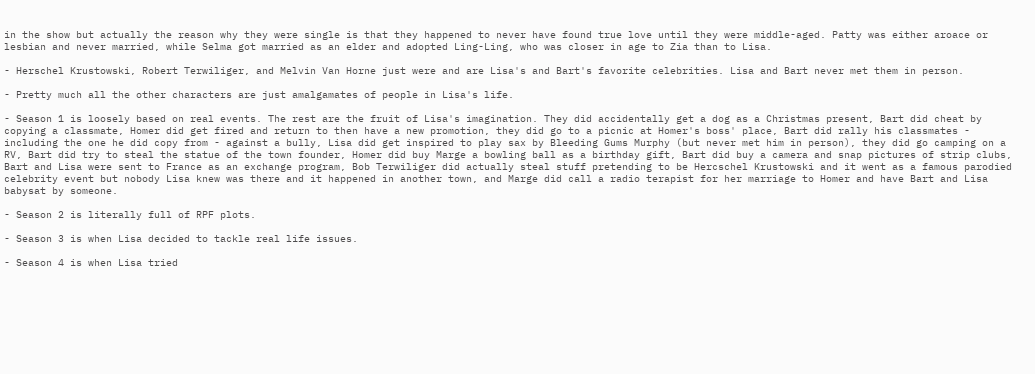in the show but actually the reason why they were single is that they happened to never have found true love until they were middle-aged. Patty was either aroace or lesbian and never married, while Selma got married as an elder and adopted Ling-Ling, who was closer in age to Zia than to Lisa.

- Herschel Krustowski, Robert Terwiliger, and Melvin Van Horne just were and are Lisa's and Bart's favorite celebrities. Lisa and Bart never met them in person.

- Pretty much all the other characters are just amalgamates of people in Lisa's life.

- Season 1 is loosely based on real events. The rest are the fruit of Lisa's imagination. They did accidentally get a dog as a Christmas present, Bart did cheat by copying a classmate, Homer did get fired and return to then have a new promotion, they did go to a picnic at Homer's boss' place, Bart did rally his classmates - including the one he did copy from - against a bully, Lisa did get inspired to play sax by Bleeding Gums Murphy (but never met him in person), they did go camping on a RV, Bart did try to steal the statue of the town founder, Homer did buy Marge a bowling ball as a birthday gift, Bart did buy a camera and snap pictures of strip clubs, Bart and Lisa were sent to France as an exchange program, Bob Terwiliger did actually steal stuff pretending to be Hercschel Krustowski and it went as a famous parodied celebrity event but nobody Lisa knew was there and it happened in another town, and Marge did call a radio terapist for her marriage to Homer and have Bart and Lisa babysat by someone.

- Season 2 is literally full of RPF plots.

- Season 3 is when Lisa decided to tackle real life issues.

- Season 4 is when Lisa tried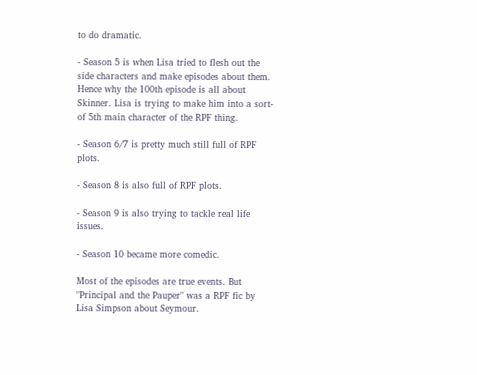to do dramatic.

- Season 5 is when Lisa tried to flesh out the side characters and make episodes about them. Hence why the 100th episode is all about Skinner. Lisa is trying to make him into a sort-of 5th main character of the RPF thing.

- Season 6/7 is pretty much still full of RPF plots.

- Season 8 is also full of RPF plots.

- Season 9 is also trying to tackle real life issues.

- Season 10 became more comedic.

Most of the episodes are true events. But "Principal and the Pauper" was a RPF fic by Lisa Simpson about Seymour.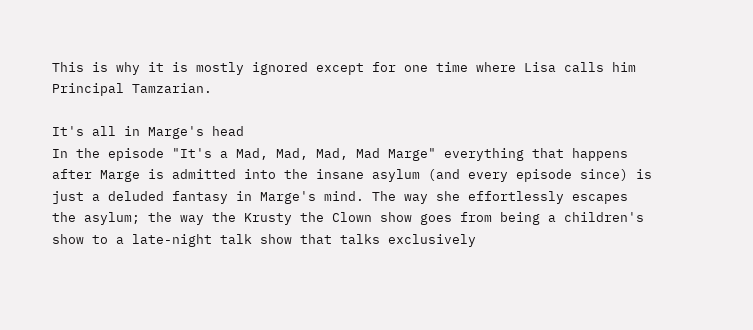This is why it is mostly ignored except for one time where Lisa calls him Principal Tamzarian.

It's all in Marge's head
In the episode "It's a Mad, Mad, Mad, Mad Marge" everything that happens after Marge is admitted into the insane asylum (and every episode since) is just a deluded fantasy in Marge's mind. The way she effortlessly escapes the asylum; the way the Krusty the Clown show goes from being a children's show to a late-night talk show that talks exclusively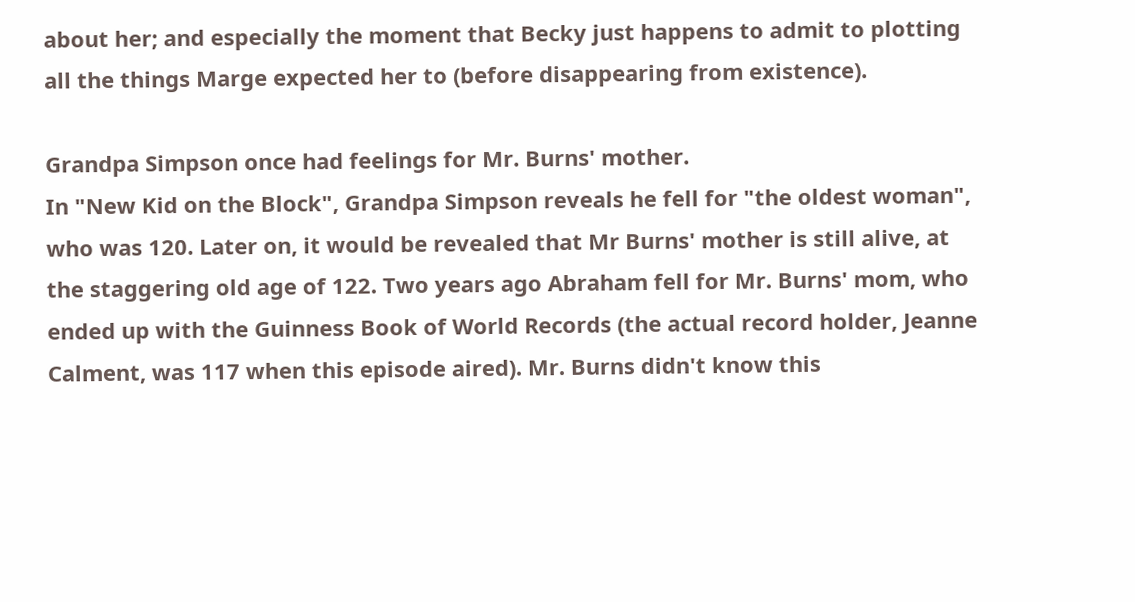about her; and especially the moment that Becky just happens to admit to plotting all the things Marge expected her to (before disappearing from existence).

Grandpa Simpson once had feelings for Mr. Burns' mother.
In "New Kid on the Block", Grandpa Simpson reveals he fell for "the oldest woman", who was 120. Later on, it would be revealed that Mr Burns' mother is still alive, at the staggering old age of 122. Two years ago Abraham fell for Mr. Burns' mom, who ended up with the Guinness Book of World Records (the actual record holder, Jeanne Calment, was 117 when this episode aired). Mr. Burns didn't know this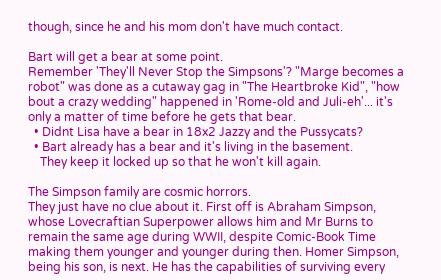though, since he and his mom don't have much contact.

Bart will get a bear at some point.
Remember 'They'll Never Stop the Simpsons'? "Marge becomes a robot" was done as a cutaway gag in "The Heartbroke Kid", "how bout a crazy wedding" happened in 'Rome-old and Juli-eh'... it's only a matter of time before he gets that bear.
  • Didnt Lisa have a bear in 18x2 Jazzy and the Pussycats?
  • Bart already has a bear and it's living in the basement.
    They keep it locked up so that he won't kill again.

The Simpson family are cosmic horrors.
They just have no clue about it. First off is Abraham Simpson, whose Lovecraftian Superpower allows him and Mr Burns to remain the same age during WWII, despite Comic-Book Time making them younger and younger during then. Homer Simpson, being his son, is next. He has the capabilities of surviving every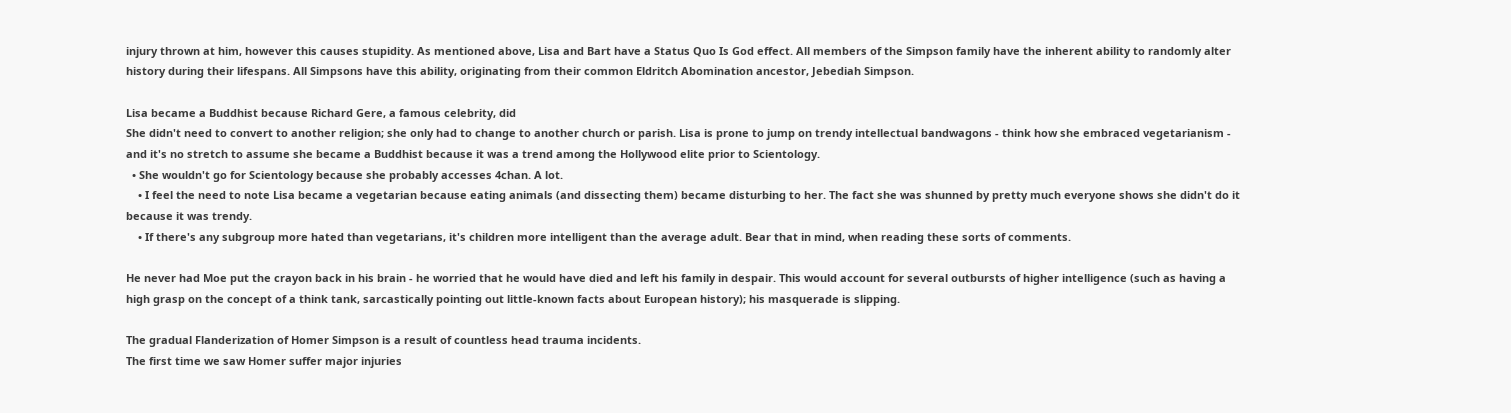injury thrown at him, however this causes stupidity. As mentioned above, Lisa and Bart have a Status Quo Is God effect. All members of the Simpson family have the inherent ability to randomly alter history during their lifespans. All Simpsons have this ability, originating from their common Eldritch Abomination ancestor, Jebediah Simpson.

Lisa became a Buddhist because Richard Gere, a famous celebrity, did
She didn't need to convert to another religion; she only had to change to another church or parish. Lisa is prone to jump on trendy intellectual bandwagons - think how she embraced vegetarianism - and it's no stretch to assume she became a Buddhist because it was a trend among the Hollywood elite prior to Scientology.
  • She wouldn't go for Scientology because she probably accesses 4chan. A lot.
    • I feel the need to note Lisa became a vegetarian because eating animals (and dissecting them) became disturbing to her. The fact she was shunned by pretty much everyone shows she didn't do it because it was trendy.
    • If there's any subgroup more hated than vegetarians, it's children more intelligent than the average adult. Bear that in mind, when reading these sorts of comments.

He never had Moe put the crayon back in his brain - he worried that he would have died and left his family in despair. This would account for several outbursts of higher intelligence (such as having a high grasp on the concept of a think tank, sarcastically pointing out little-known facts about European history); his masquerade is slipping.

The gradual Flanderization of Homer Simpson is a result of countless head trauma incidents.
The first time we saw Homer suffer major injuries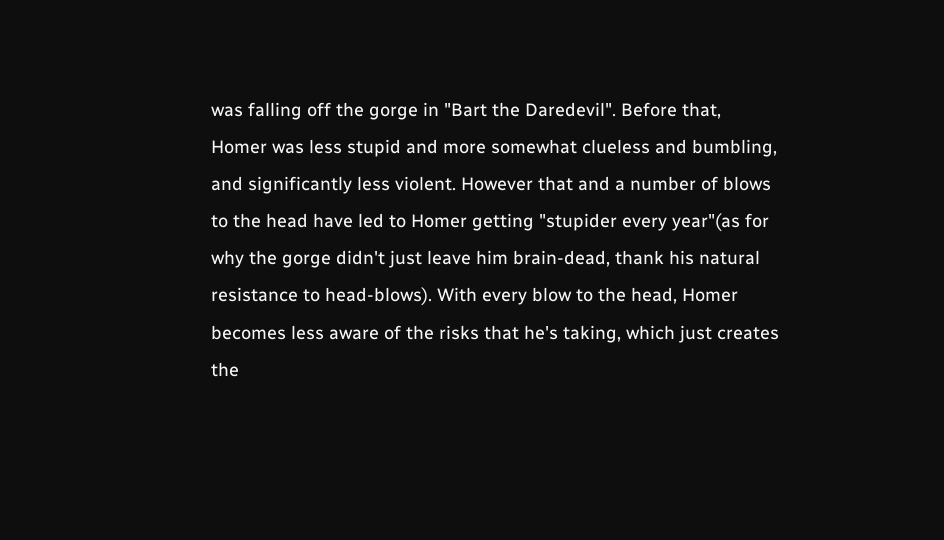was falling off the gorge in "Bart the Daredevil". Before that, Homer was less stupid and more somewhat clueless and bumbling, and significantly less violent. However that and a number of blows to the head have led to Homer getting "stupider every year"(as for why the gorge didn't just leave him brain-dead, thank his natural resistance to head-blows). With every blow to the head, Homer becomes less aware of the risks that he's taking, which just creates the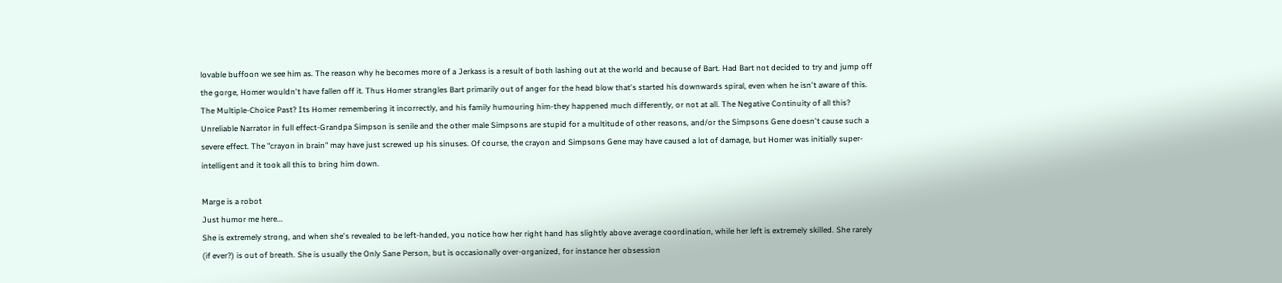lovable buffoon we see him as. The reason why he becomes more of a Jerkass is a result of both lashing out at the world and because of Bart. Had Bart not decided to try and jump off the gorge, Homer wouldn't have fallen off it. Thus Homer strangles Bart primarily out of anger for the head blow that's started his downwards spiral, even when he isn't aware of this. The Multiple-Choice Past? Its Homer remembering it incorrectly, and his family humouring him-they happened much differently, or not at all. The Negative Continuity of all this? Unreliable Narrator in full effect-Grandpa Simpson is senile and the other male Simpsons are stupid for a multitude of other reasons, and/or the Simpsons Gene doesn't cause such a severe effect. The "crayon in brain" may have just screwed up his sinuses. Of course, the crayon and Simpsons Gene may have caused a lot of damage, but Homer was initially super-intelligent and it took all this to bring him down.

Marge is a robot
Just humor me here...
She is extremely strong, and when she's revealed to be left-handed, you notice how her right hand has slightly above average coordination, while her left is extremely skilled. She rarely (if ever?) is out of breath. She is usually the Only Sane Person, but is occasionally over-organized, for instance her obsession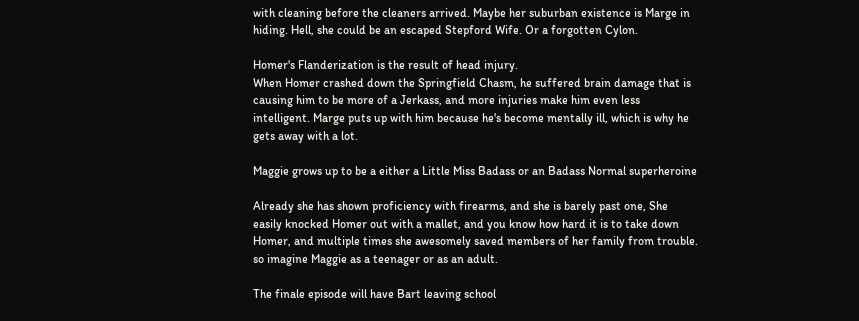with cleaning before the cleaners arrived. Maybe her suburban existence is Marge in hiding. Hell, she could be an escaped Stepford Wife. Or a forgotten Cylon.

Homer's Flanderization is the result of head injury.
When Homer crashed down the Springfield Chasm, he suffered brain damage that is causing him to be more of a Jerkass, and more injuries make him even less intelligent. Marge puts up with him because he's become mentally ill, which is why he gets away with a lot.

Maggie grows up to be a either a Little Miss Badass or an Badass Normal superheroine

Already she has shown proficiency with firearms, and she is barely past one, She easily knocked Homer out with a mallet, and you know how hard it is to take down Homer, and multiple times she awesomely saved members of her family from trouble. so imagine Maggie as a teenager or as an adult.

The finale episode will have Bart leaving school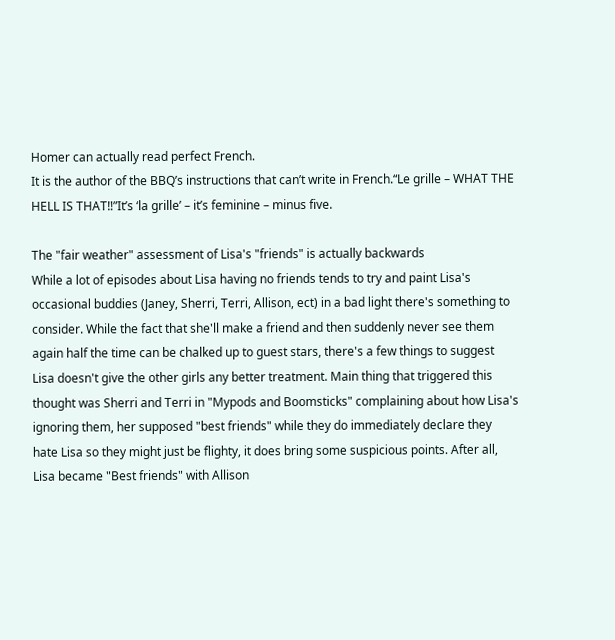Homer can actually read perfect French.
It is the author of the BBQ’s instructions that can’t write in French.“Le grille – WHAT THE HELL IS THAT‼”It’s ‘la grille’ – it’s feminine – minus five.

The "fair weather" assessment of Lisa's "friends" is actually backwards
While a lot of episodes about Lisa having no friends tends to try and paint Lisa's occasional buddies (Janey, Sherri, Terri, Allison, ect) in a bad light there's something to consider. While the fact that she'll make a friend and then suddenly never see them again half the time can be chalked up to guest stars, there's a few things to suggest Lisa doesn't give the other girls any better treatment. Main thing that triggered this thought was Sherri and Terri in "Mypods and Boomsticks" complaining about how Lisa's ignoring them, her supposed "best friends" while they do immediately declare they hate Lisa so they might just be flighty, it does bring some suspicious points. After all, Lisa became "Best friends" with Allison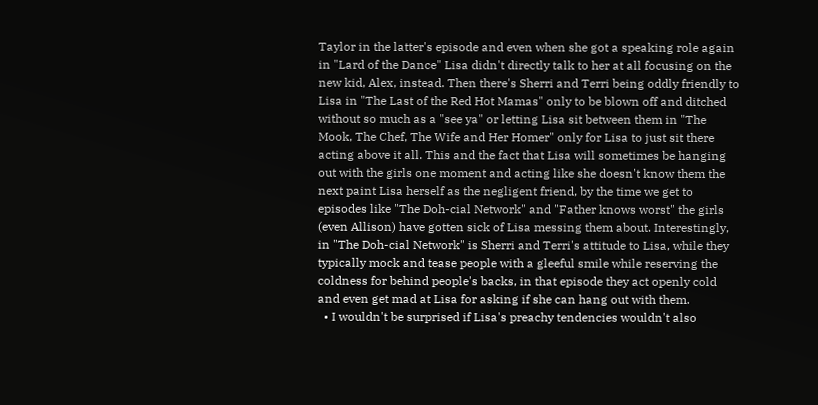Taylor in the latter's episode and even when she got a speaking role again in "Lard of the Dance" Lisa didn't directly talk to her at all focusing on the new kid, Alex, instead. Then there's Sherri and Terri being oddly friendly to Lisa in "The Last of the Red Hot Mamas" only to be blown off and ditched without so much as a "see ya" or letting Lisa sit between them in "The Mook, The Chef, The Wife and Her Homer" only for Lisa to just sit there acting above it all. This and the fact that Lisa will sometimes be hanging out with the girls one moment and acting like she doesn't know them the next paint Lisa herself as the negligent friend, by the time we get to episodes like "The Doh-cial Network" and "Father knows worst" the girls (even Allison) have gotten sick of Lisa messing them about. Interestingly, in "The Doh-cial Network" is Sherri and Terri's attitude to Lisa, while they typically mock and tease people with a gleeful smile while reserving the coldness for behind people's backs, in that episode they act openly cold and even get mad at Lisa for asking if she can hang out with them.
  • I wouldn't be surprised if Lisa's preachy tendencies wouldn't also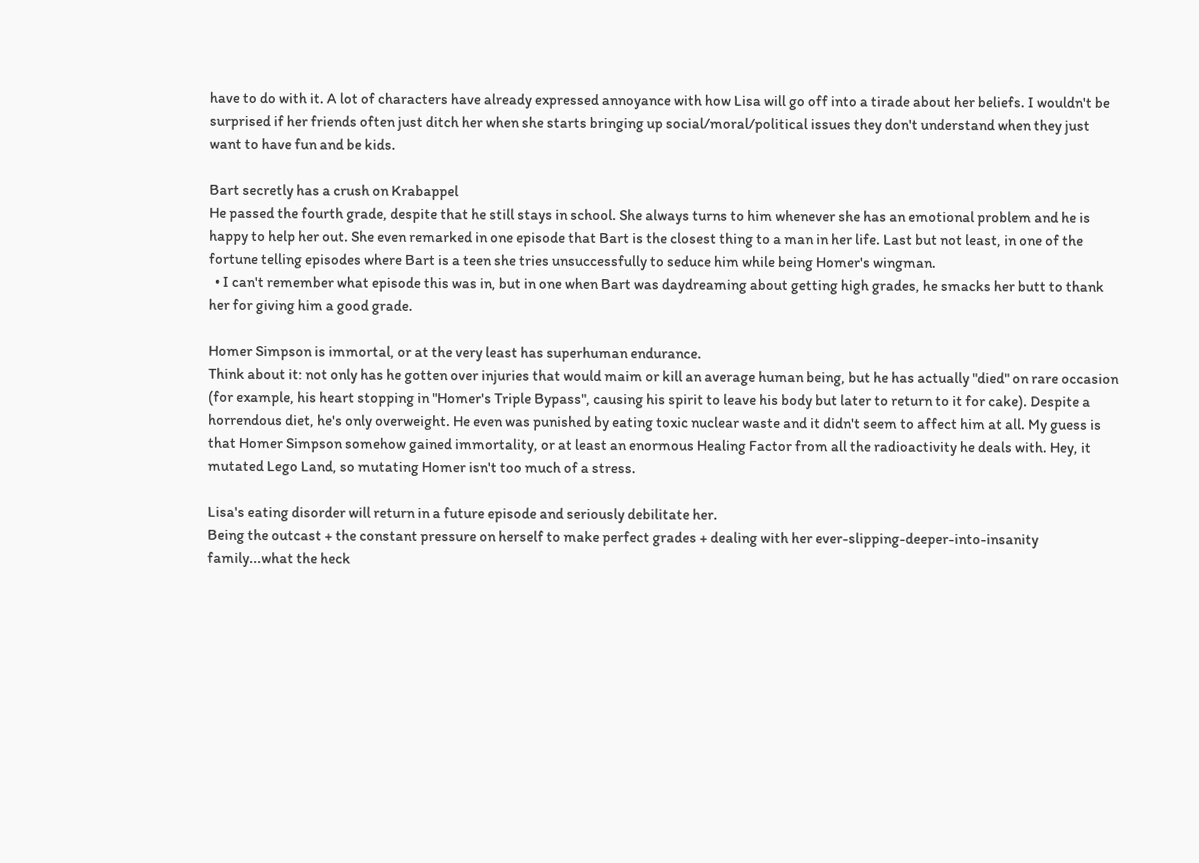have to do with it. A lot of characters have already expressed annoyance with how Lisa will go off into a tirade about her beliefs. I wouldn't be surprised if her friends often just ditch her when she starts bringing up social/moral/political issues they don't understand when they just want to have fun and be kids.

Bart secretly has a crush on Krabappel
He passed the fourth grade, despite that he still stays in school. She always turns to him whenever she has an emotional problem and he is happy to help her out. She even remarked in one episode that Bart is the closest thing to a man in her life. Last but not least, in one of the fortune telling episodes where Bart is a teen she tries unsuccessfully to seduce him while being Homer's wingman.
  • I can't remember what episode this was in, but in one when Bart was daydreaming about getting high grades, he smacks her butt to thank her for giving him a good grade.

Homer Simpson is immortal, or at the very least has superhuman endurance.
Think about it: not only has he gotten over injuries that would maim or kill an average human being, but he has actually "died" on rare occasion (for example, his heart stopping in "Homer's Triple Bypass", causing his spirit to leave his body but later to return to it for cake). Despite a horrendous diet, he's only overweight. He even was punished by eating toxic nuclear waste and it didn't seem to affect him at all. My guess is that Homer Simpson somehow gained immortality, or at least an enormous Healing Factor from all the radioactivity he deals with. Hey, it mutated Lego Land, so mutating Homer isn't too much of a stress.

Lisa's eating disorder will return in a future episode and seriously debilitate her.
Being the outcast + the constant pressure on herself to make perfect grades + dealing with her ever-slipping-deeper-into-insanity family...what the heck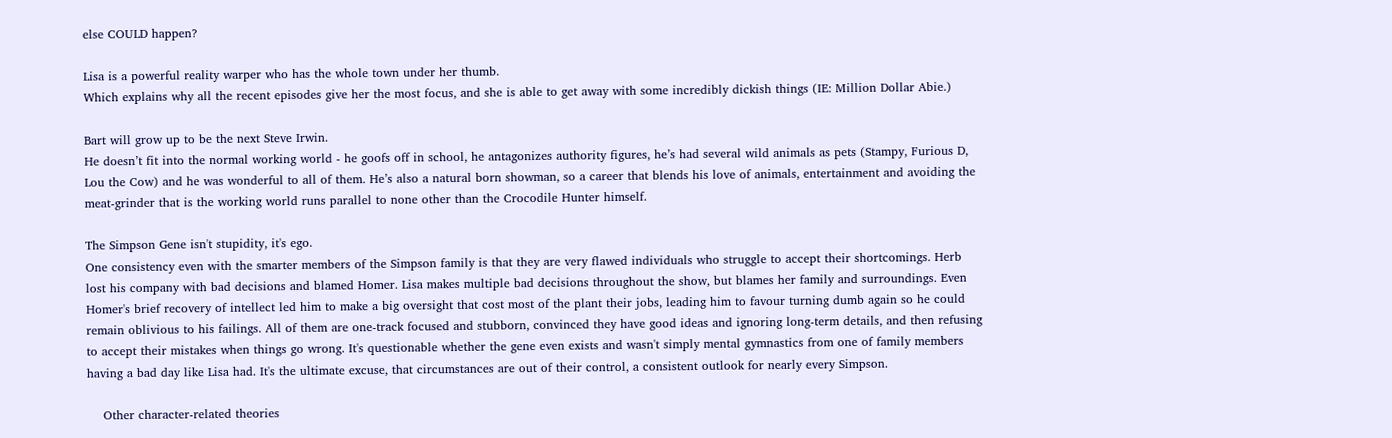else COULD happen?

Lisa is a powerful reality warper who has the whole town under her thumb.
Which explains why all the recent episodes give her the most focus, and she is able to get away with some incredibly dickish things (IE: Million Dollar Abie.)

Bart will grow up to be the next Steve Irwin.
He doesn’t fit into the normal working world - he goofs off in school, he antagonizes authority figures, he’s had several wild animals as pets (Stampy, Furious D, Lou the Cow) and he was wonderful to all of them. He’s also a natural born showman, so a career that blends his love of animals, entertainment and avoiding the meat-grinder that is the working world runs parallel to none other than the Crocodile Hunter himself.

The Simpson Gene isn't stupidity, it's ego.
One consistency even with the smarter members of the Simpson family is that they are very flawed individuals who struggle to accept their shortcomings. Herb lost his company with bad decisions and blamed Homer. Lisa makes multiple bad decisions throughout the show, but blames her family and surroundings. Even Homer's brief recovery of intellect led him to make a big oversight that cost most of the plant their jobs, leading him to favour turning dumb again so he could remain oblivious to his failings. All of them are one-track focused and stubborn, convinced they have good ideas and ignoring long-term details, and then refusing to accept their mistakes when things go wrong. It's questionable whether the gene even exists and wasn't simply mental gymnastics from one of family members having a bad day like Lisa had. It's the ultimate excuse, that circumstances are out of their control, a consistent outlook for nearly every Simpson.

    Other character-related theories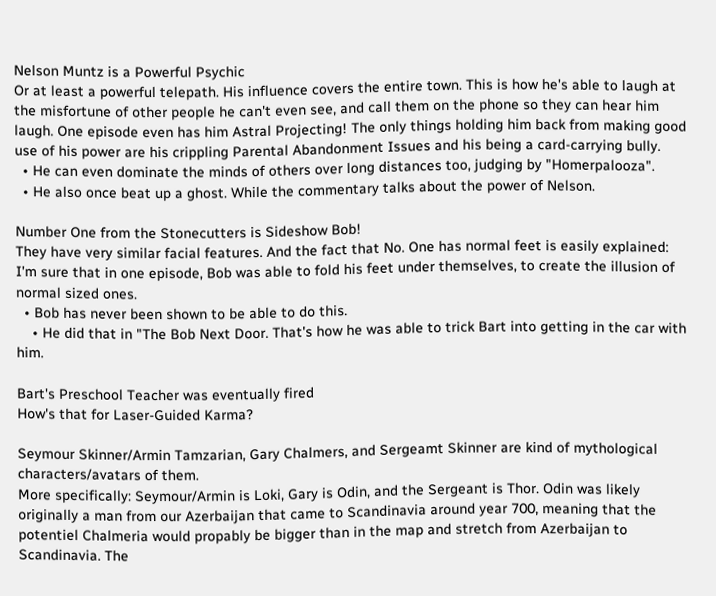Nelson Muntz is a Powerful Psychic
Or at least a powerful telepath. His influence covers the entire town. This is how he's able to laugh at the misfortune of other people he can't even see, and call them on the phone so they can hear him laugh. One episode even has him Astral Projecting! The only things holding him back from making good use of his power are his crippling Parental Abandonment Issues and his being a card-carrying bully.
  • He can even dominate the minds of others over long distances too, judging by "Homerpalooza".
  • He also once beat up a ghost. While the commentary talks about the power of Nelson.

Number One from the Stonecutters is Sideshow Bob!
They have very similar facial features. And the fact that No. One has normal feet is easily explained: I'm sure that in one episode, Bob was able to fold his feet under themselves, to create the illusion of normal sized ones.
  • Bob has never been shown to be able to do this.
    • He did that in "The Bob Next Door. That's how he was able to trick Bart into getting in the car with him.

Bart's Preschool Teacher was eventually fired
How's that for Laser-Guided Karma?

Seymour Skinner/Armin Tamzarian, Gary Chalmers, and Sergeamt Skinner are kind of mythological characters/avatars of them.
More specifically: Seymour/Armin is Loki, Gary is Odin, and the Sergeant is Thor. Odin was likely originally a man from our Azerbaijan that came to Scandinavia around year 700, meaning that the potentiel Chalmeria would propably be bigger than in the map and stretch from Azerbaijan to Scandinavia. The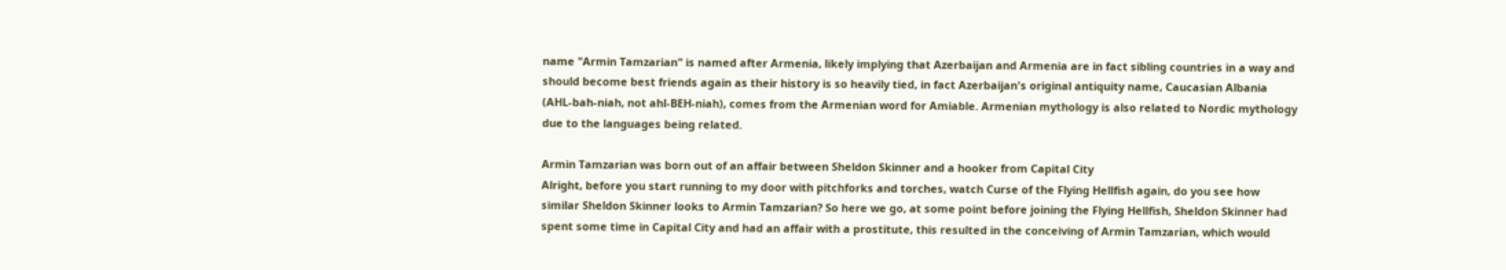name "Armin Tamzarian" is named after Armenia, likely implying that Azerbaijan and Armenia are in fact sibling countries in a way and should become best friends again as their history is so heavily tied, in fact Azerbaijan's original antiquity name, Caucasian Albania (AHL-bah-niah, not ahl-BEH-niah), comes from the Armenian word for Amiable. Armenian mythology is also related to Nordic mythology due to the languages being related.

Armin Tamzarian was born out of an affair between Sheldon Skinner and a hooker from Capital City
Alright, before you start running to my door with pitchforks and torches, watch Curse of the Flying Hellfish again, do you see how similar Sheldon Skinner looks to Armin Tamzarian? So here we go, at some point before joining the Flying Hellfish, Sheldon Skinner had spent some time in Capital City and had an affair with a prostitute, this resulted in the conceiving of Armin Tamzarian, which would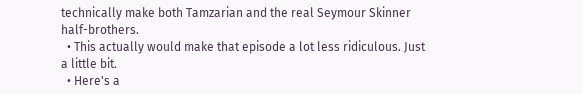technically make both Tamzarian and the real Seymour Skinner half-brothers.
  • This actually would make that episode a lot less ridiculous. Just a little bit.
  • Here's a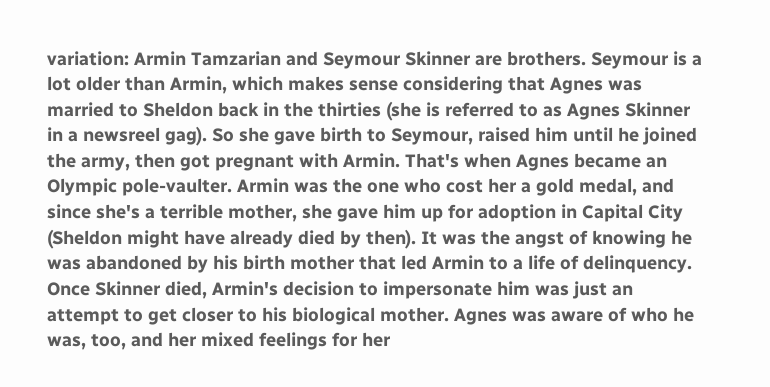variation: Armin Tamzarian and Seymour Skinner are brothers. Seymour is a lot older than Armin, which makes sense considering that Agnes was married to Sheldon back in the thirties (she is referred to as Agnes Skinner in a newsreel gag). So she gave birth to Seymour, raised him until he joined the army, then got pregnant with Armin. That's when Agnes became an Olympic pole-vaulter. Armin was the one who cost her a gold medal, and since she's a terrible mother, she gave him up for adoption in Capital City (Sheldon might have already died by then). It was the angst of knowing he was abandoned by his birth mother that led Armin to a life of delinquency. Once Skinner died, Armin's decision to impersonate him was just an attempt to get closer to his biological mother. Agnes was aware of who he was, too, and her mixed feelings for her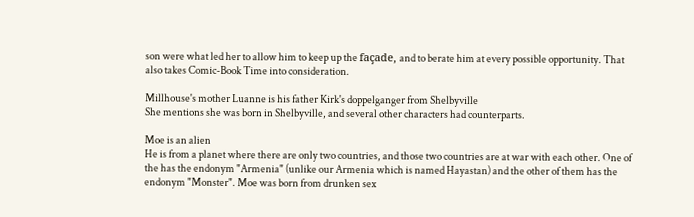son were what led her to allow him to keep up the façade, and to berate him at every possible opportunity. That also takes Comic-Book Time into consideration.

Millhouse's mother Luanne is his father Kirk's doppelganger from Shelbyville
She mentions she was born in Shelbyville, and several other characters had counterparts.

Moe is an alien
He is from a planet where there are only two countries, and those two countries are at war with each other. One of the has the endonym "Armenia" (unlike our Armenia which is named Hayastan) and the other of them has the endonym "Monster". Moe was born from drunken sex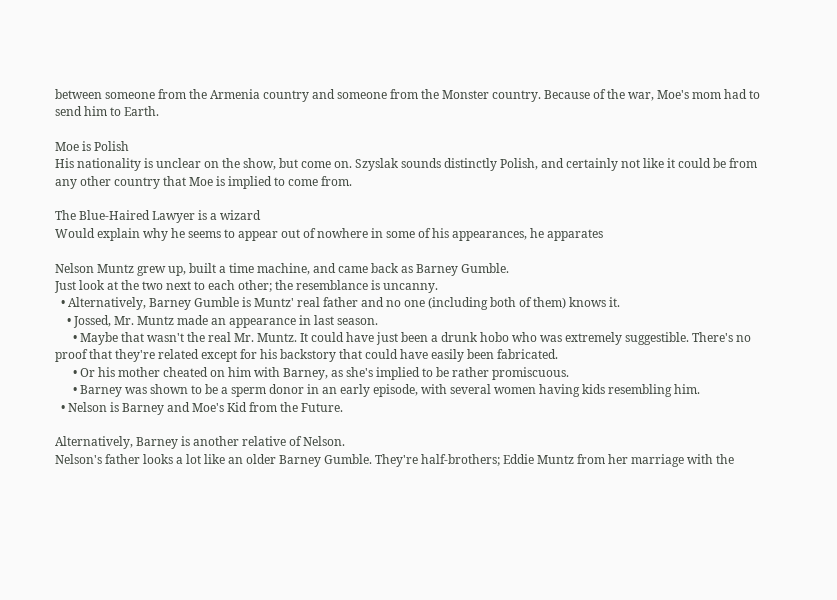between someone from the Armenia country and someone from the Monster country. Because of the war, Moe's mom had to send him to Earth.

Moe is Polish
His nationality is unclear on the show, but come on. Szyslak sounds distinctly Polish, and certainly not like it could be from any other country that Moe is implied to come from.

The Blue-Haired Lawyer is a wizard
Would explain why he seems to appear out of nowhere in some of his appearances, he apparates

Nelson Muntz grew up, built a time machine, and came back as Barney Gumble.
Just look at the two next to each other; the resemblance is uncanny.
  • Alternatively, Barney Gumble is Muntz' real father and no one (including both of them) knows it.
    • Jossed, Mr. Muntz made an appearance in last season.
      • Maybe that wasn't the real Mr. Muntz. It could have just been a drunk hobo who was extremely suggestible. There's no proof that they're related except for his backstory that could have easily been fabricated.
      • Or his mother cheated on him with Barney, as she's implied to be rather promiscuous.
      • Barney was shown to be a sperm donor in an early episode, with several women having kids resembling him.
  • Nelson is Barney and Moe's Kid from the Future.

Alternatively, Barney is another relative of Nelson.
Nelson's father looks a lot like an older Barney Gumble. They're half-brothers; Eddie Muntz from her marriage with the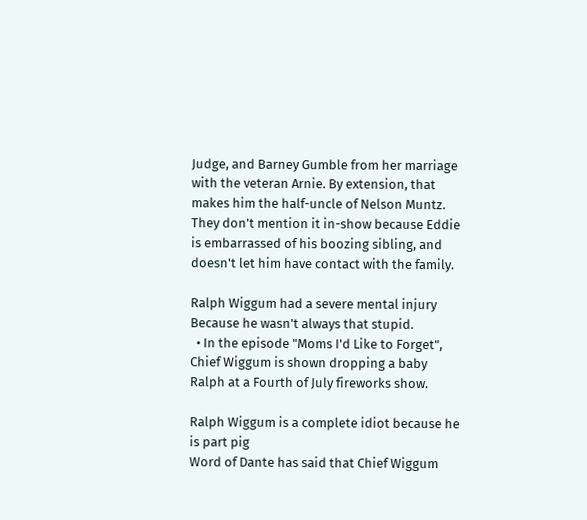Judge, and Barney Gumble from her marriage with the veteran Arnie. By extension, that makes him the half-uncle of Nelson Muntz. They don't mention it in-show because Eddie is embarrassed of his boozing sibling, and doesn't let him have contact with the family.

Ralph Wiggum had a severe mental injury
Because he wasn't always that stupid.
  • In the episode "Moms I'd Like to Forget", Chief Wiggum is shown dropping a baby Ralph at a Fourth of July fireworks show.

Ralph Wiggum is a complete idiot because he is part pig
Word of Dante has said that Chief Wiggum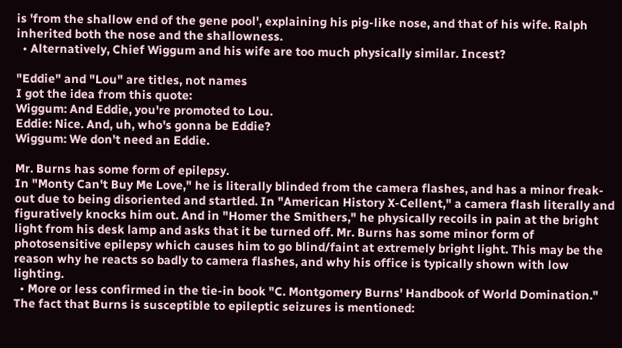is 'from the shallow end of the gene pool', explaining his pig-like nose, and that of his wife. Ralph inherited both the nose and the shallowness.
  • Alternatively, Chief Wiggum and his wife are too much physically similar. Incest?

"Eddie" and "Lou" are titles, not names
I got the idea from this quote:
Wiggum: And Eddie, you're promoted to Lou.
Eddie: Nice. And, uh, who's gonna be Eddie?
Wiggum: We don't need an Eddie.

Mr. Burns has some form of epilepsy.
In "Monty Can't Buy Me Love," he is literally blinded from the camera flashes, and has a minor freak-out due to being disoriented and startled. In "American History X-Cellent," a camera flash literally and figuratively knocks him out. And in "Homer the Smithers," he physically recoils in pain at the bright light from his desk lamp and asks that it be turned off. Mr. Burns has some minor form of photosensitive epilepsy which causes him to go blind/faint at extremely bright light. This may be the reason why he reacts so badly to camera flashes, and why his office is typically shown with low lighting.
  • More or less confirmed in the tie-in book "C. Montgomery Burns' Handbook of World Domination." The fact that Burns is susceptible to epileptic seizures is mentioned: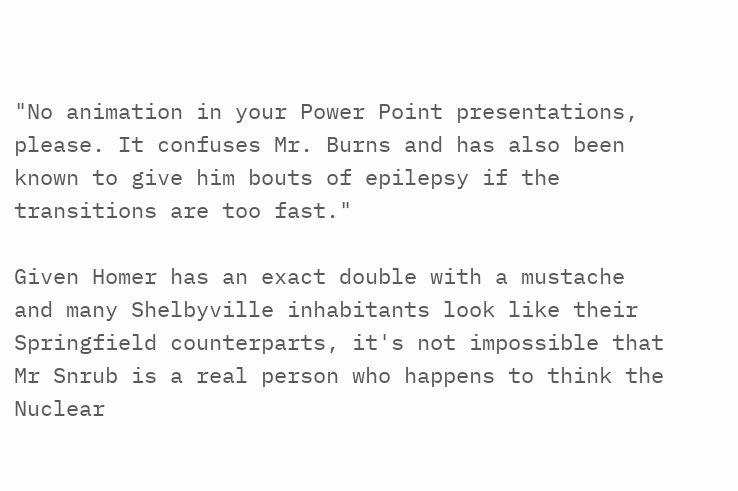"No animation in your Power Point presentations, please. It confuses Mr. Burns and has also been known to give him bouts of epilepsy if the transitions are too fast."

Given Homer has an exact double with a mustache and many Shelbyville inhabitants look like their Springfield counterparts, it's not impossible that Mr Snrub is a real person who happens to think the Nuclear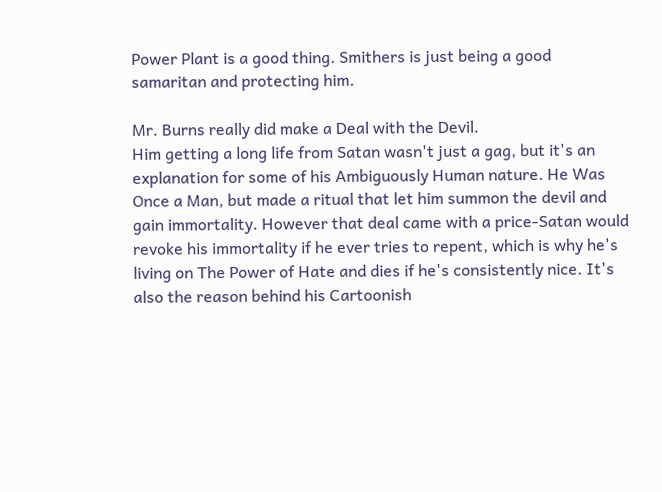Power Plant is a good thing. Smithers is just being a good samaritan and protecting him.

Mr. Burns really did make a Deal with the Devil.
Him getting a long life from Satan wasn't just a gag, but it's an explanation for some of his Ambiguously Human nature. He Was Once a Man, but made a ritual that let him summon the devil and gain immortality. However that deal came with a price-Satan would revoke his immortality if he ever tries to repent, which is why he's living on The Power of Hate and dies if he's consistently nice. It's also the reason behind his Cartoonish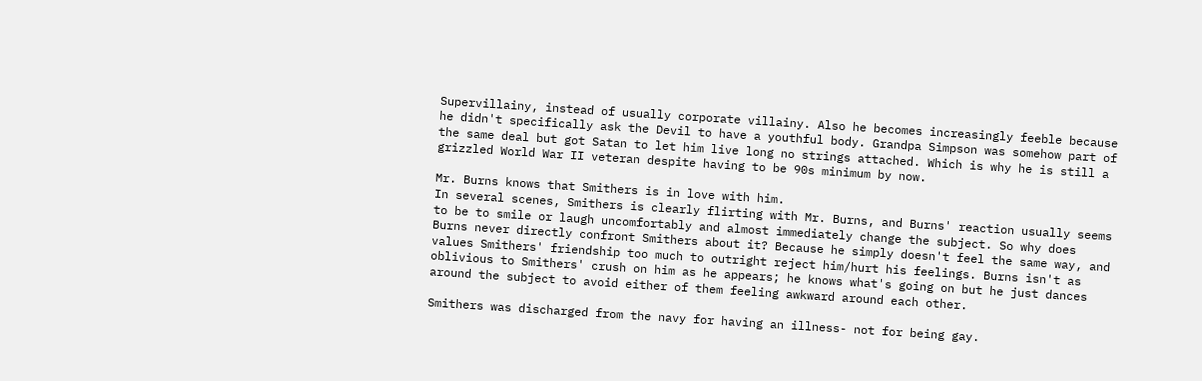Supervillainy, instead of usually corporate villainy. Also he becomes increasingly feeble because he didn't specifically ask the Devil to have a youthful body. Grandpa Simpson was somehow part of the same deal but got Satan to let him live long no strings attached. Which is why he is still a grizzled World War II veteran despite having to be 90s minimum by now.

Mr. Burns knows that Smithers is in love with him.
In several scenes, Smithers is clearly flirting with Mr. Burns, and Burns' reaction usually seems to be to smile or laugh uncomfortably and almost immediately change the subject. So why does Burns never directly confront Smithers about it? Because he simply doesn't feel the same way, and values Smithers' friendship too much to outright reject him/hurt his feelings. Burns isn't as oblivious to Smithers' crush on him as he appears; he knows what's going on but he just dances around the subject to avoid either of them feeling awkward around each other.

Smithers was discharged from the navy for having an illness- not for being gay.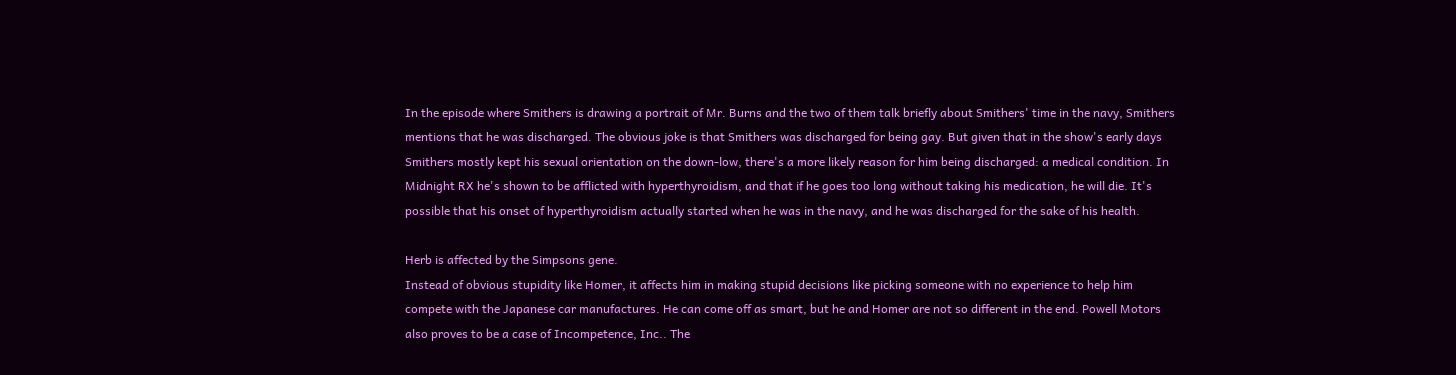In the episode where Smithers is drawing a portrait of Mr. Burns and the two of them talk briefly about Smithers' time in the navy, Smithers mentions that he was discharged. The obvious joke is that Smithers was discharged for being gay. But given that in the show's early days Smithers mostly kept his sexual orientation on the down-low, there's a more likely reason for him being discharged: a medical condition. In Midnight RX he's shown to be afflicted with hyperthyroidism, and that if he goes too long without taking his medication, he will die. It's possible that his onset of hyperthyroidism actually started when he was in the navy, and he was discharged for the sake of his health.

Herb is affected by the Simpsons gene.
Instead of obvious stupidity like Homer, it affects him in making stupid decisions like picking someone with no experience to help him compete with the Japanese car manufactures. He can come off as smart, but he and Homer are not so different in the end. Powell Motors also proves to be a case of Incompetence, Inc.. The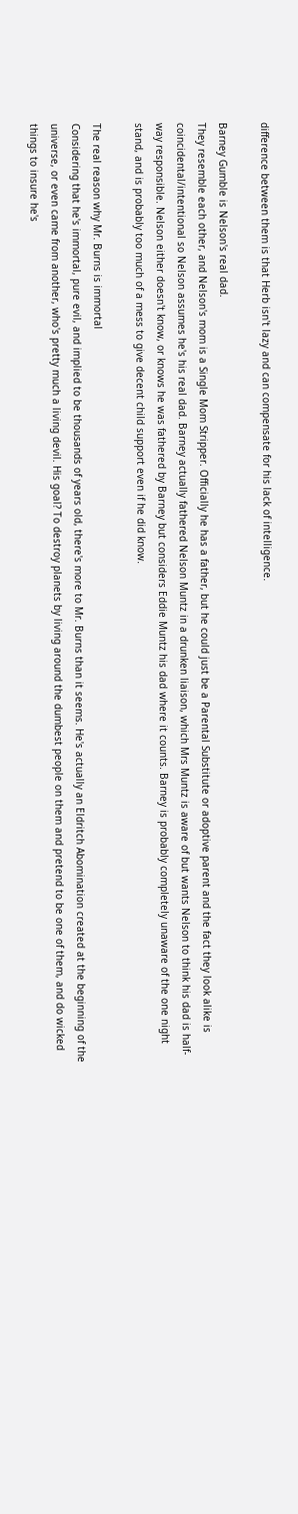difference between them is that Herb isn't lazy and can compensate for his lack of intelligence.

Barney Gumble is Nelson's real dad.
They resemble each other, and Nelson's mom is a Single Mom Stripper. Officially he has a father, but he could just be a Parental Substitute or adoptive parent and the fact they look alike is coincidental/intentional so Nelson assumes he's his real dad. Barney actually fathered Nelson Muntz in a drunken liaison, which Mrs Muntz is aware of but wants Nelson to think his dad is half-way responsible. Nelson either doesn't know, or knows he was fathered by Barney but considers Eddie Muntz his dad where it counts. Barney is probably completely unaware of the one night stand, and is probably too much of a mess to give decent child support even if he did know.

The real reason why Mr. Burns is immortal
Considering that he's immortal, pure evil, and implied to be thousands of years old, there's more to Mr. Burns than it seems. He's actually an Eldritch Abomination created at the beginning of the universe, or even came from another, who's pretty much a living devil. His goal? To destroy planets by living around the dumbest people on them and pretend to be one of them, and do wicked things to insure he's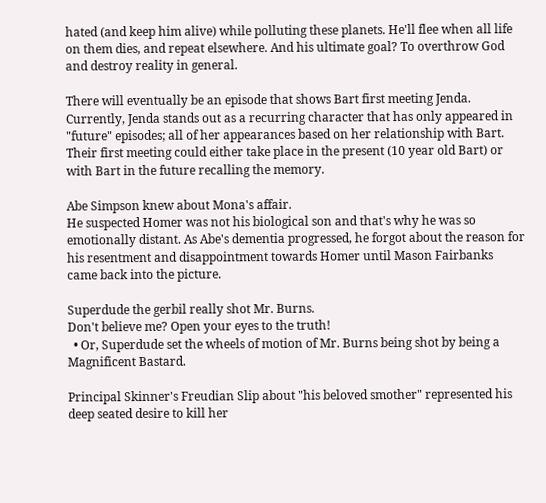hated (and keep him alive) while polluting these planets. He'll flee when all life on them dies, and repeat elsewhere. And his ultimate goal? To overthrow God and destroy reality in general.

There will eventually be an episode that shows Bart first meeting Jenda.
Currently, Jenda stands out as a recurring character that has only appeared in "future" episodes; all of her appearances based on her relationship with Bart. Their first meeting could either take place in the present (10 year old Bart) or with Bart in the future recalling the memory.

Abe Simpson knew about Mona's affair.
He suspected Homer was not his biological son and that's why he was so emotionally distant. As Abe's dementia progressed, he forgot about the reason for his resentment and disappointment towards Homer until Mason Fairbanks came back into the picture.

Superdude the gerbil really shot Mr. Burns.
Don't believe me? Open your eyes to the truth!
  • Or, Superdude set the wheels of motion of Mr. Burns being shot by being a Magnificent Bastard.

Principal Skinner's Freudian Slip about "his beloved smother" represented his deep seated desire to kill her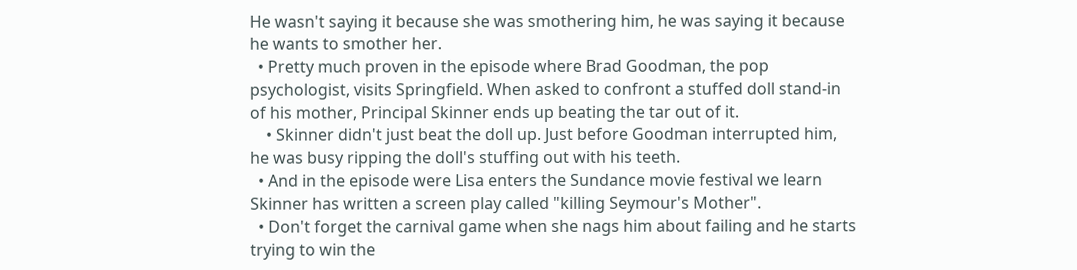He wasn't saying it because she was smothering him, he was saying it because he wants to smother her.
  • Pretty much proven in the episode where Brad Goodman, the pop psychologist, visits Springfield. When asked to confront a stuffed doll stand-in of his mother, Principal Skinner ends up beating the tar out of it.
    • Skinner didn't just beat the doll up. Just before Goodman interrupted him, he was busy ripping the doll's stuffing out with his teeth.
  • And in the episode were Lisa enters the Sundance movie festival we learn Skinner has written a screen play called "killing Seymour's Mother".
  • Don't forget the carnival game when she nags him about failing and he starts trying to win the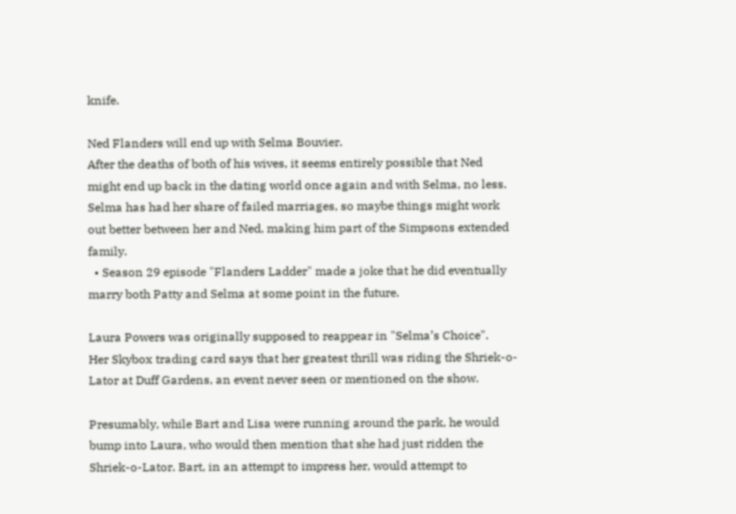knife.

Ned Flanders will end up with Selma Bouvier.
After the deaths of both of his wives, it seems entirely possible that Ned might end up back in the dating world once again and with Selma, no less. Selma has had her share of failed marriages, so maybe things might work out better between her and Ned, making him part of the Simpsons extended family.
  • Season 29 episode "Flanders Ladder" made a joke that he did eventually marry both Patty and Selma at some point in the future.

Laura Powers was originally supposed to reappear in "Selma’s Choice".
Her Skybox trading card says that her greatest thrill was riding the Shriek-o-Lator at Duff Gardens, an event never seen or mentioned on the show.

Presumably, while Bart and Lisa were running around the park, he would bump into Laura, who would then mention that she had just ridden the Shriek-o-Lator. Bart, in an attempt to impress her, would attempt to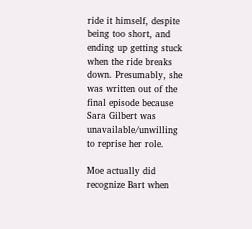ride it himself, despite being too short, and ending up getting stuck when the ride breaks down. Presumably, she was written out of the final episode because Sara Gilbert was unavailable/unwilling to reprise her role.

Moe actually did recognize Bart when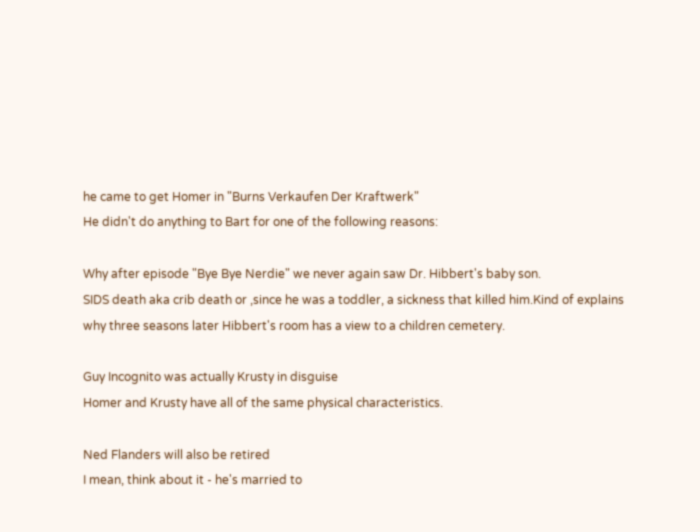he came to get Homer in "Burns Verkaufen Der Kraftwerk"
He didn't do anything to Bart for one of the following reasons:

Why after episode "Bye Bye Nerdie" we never again saw Dr. Hibbert's baby son.
SIDS death aka crib death or ,since he was a toddler, a sickness that killed him.Kind of explains why three seasons later Hibbert's room has a view to a children cemetery.

Guy Incognito was actually Krusty in disguise
Homer and Krusty have all of the same physical characteristics.

Ned Flanders will also be retired
I mean, think about it - he's married to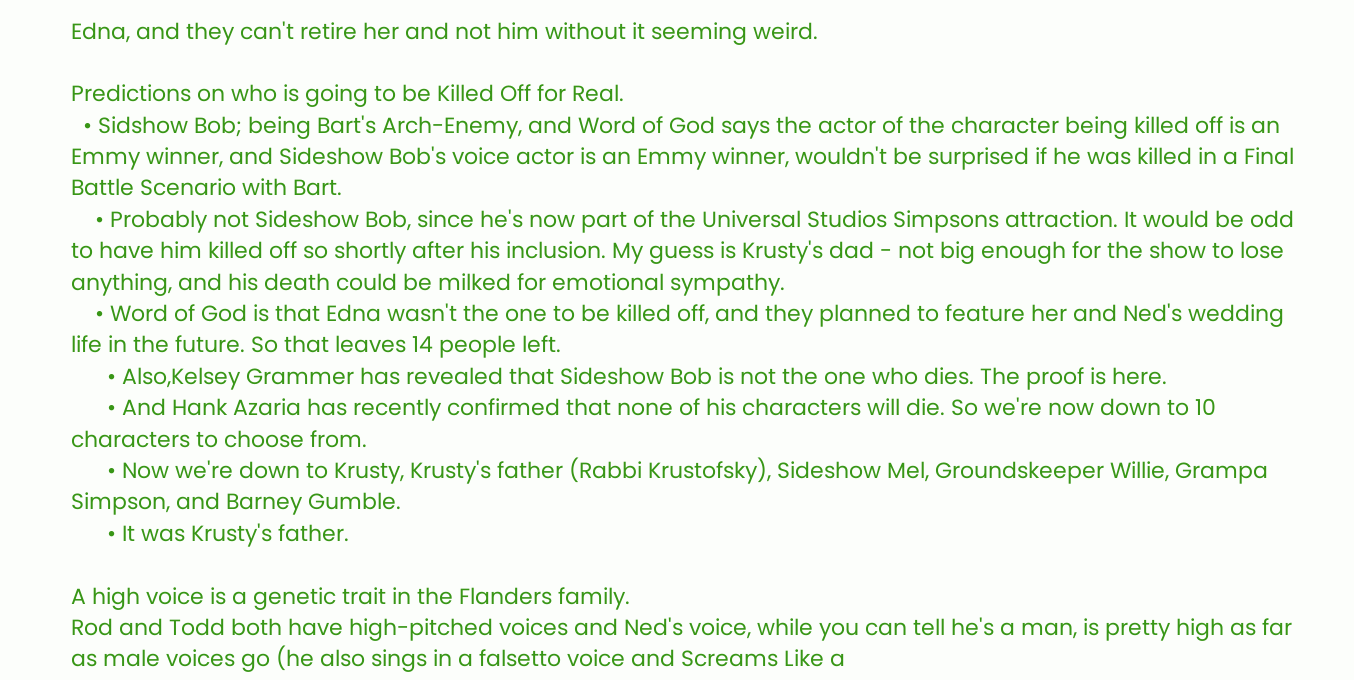Edna, and they can't retire her and not him without it seeming weird.

Predictions on who is going to be Killed Off for Real.
  • Sidshow Bob; being Bart's Arch-Enemy, and Word of God says the actor of the character being killed off is an Emmy winner, and Sideshow Bob's voice actor is an Emmy winner, wouldn't be surprised if he was killed in a Final Battle Scenario with Bart.
    • Probably not Sideshow Bob, since he's now part of the Universal Studios Simpsons attraction. It would be odd to have him killed off so shortly after his inclusion. My guess is Krusty's dad - not big enough for the show to lose anything, and his death could be milked for emotional sympathy.
    • Word of God is that Edna wasn't the one to be killed off, and they planned to feature her and Ned's wedding life in the future. So that leaves 14 people left.
      • Also,Kelsey Grammer has revealed that Sideshow Bob is not the one who dies. The proof is here.
      • And Hank Azaria has recently confirmed that none of his characters will die. So we're now down to 10 characters to choose from.
      • Now we're down to Krusty, Krusty's father (Rabbi Krustofsky), Sideshow Mel, Groundskeeper Willie, Grampa Simpson, and Barney Gumble.
      • It was Krusty's father.

A high voice is a genetic trait in the Flanders family.
Rod and Todd both have high-pitched voices and Ned's voice, while you can tell he's a man, is pretty high as far as male voices go (he also sings in a falsetto voice and Screams Like a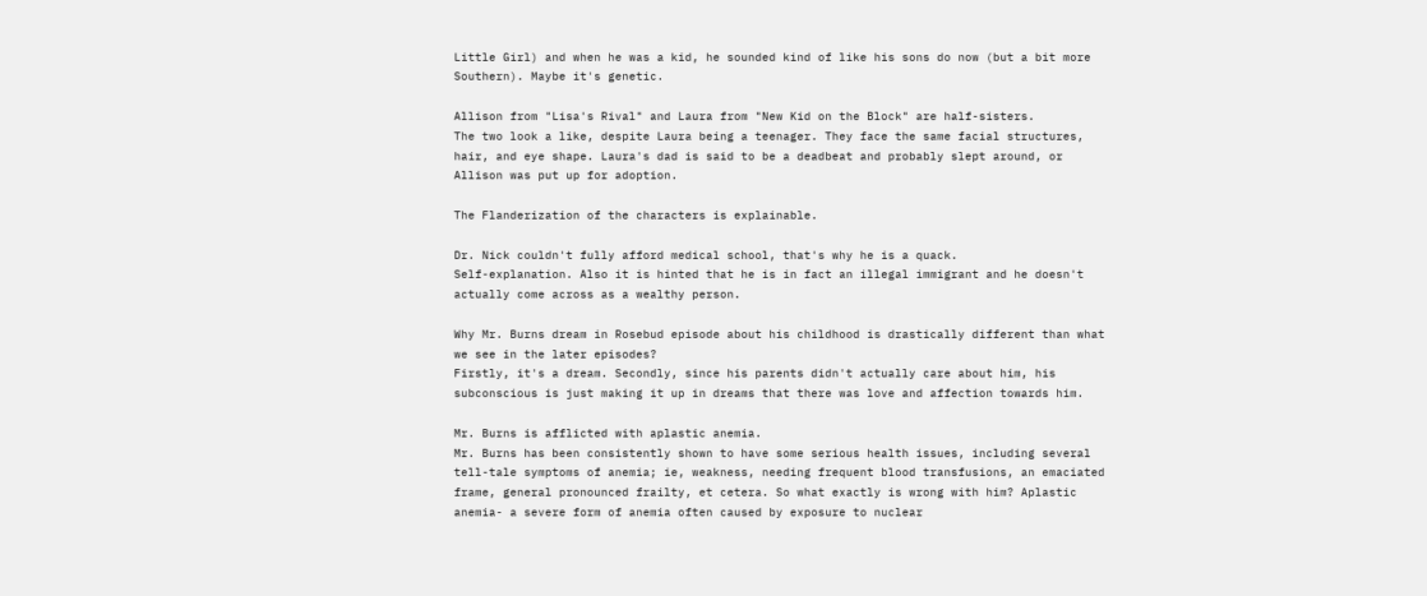Little Girl) and when he was a kid, he sounded kind of like his sons do now (but a bit more Southern). Maybe it's genetic.

Allison from "Lisa's Rival" and Laura from "New Kid on the Block" are half-sisters.
The two look a like, despite Laura being a teenager. They face the same facial structures, hair, and eye shape. Laura's dad is said to be a deadbeat and probably slept around, or Allison was put up for adoption.

The Flanderization of the characters is explainable.

Dr. Nick couldn't fully afford medical school, that's why he is a quack.
Self-explanation. Also it is hinted that he is in fact an illegal immigrant and he doesn't actually come across as a wealthy person.

Why Mr. Burns dream in Rosebud episode about his childhood is drastically different than what we see in the later episodes?
Firstly, it's a dream. Secondly, since his parents didn't actually care about him, his subconscious is just making it up in dreams that there was love and affection towards him.

Mr. Burns is afflicted with aplastic anemia.
Mr. Burns has been consistently shown to have some serious health issues, including several tell-tale symptoms of anemia; ie, weakness, needing frequent blood transfusions, an emaciated frame, general pronounced frailty, et cetera. So what exactly is wrong with him? Aplastic anemia- a severe form of anemia often caused by exposure to nuclear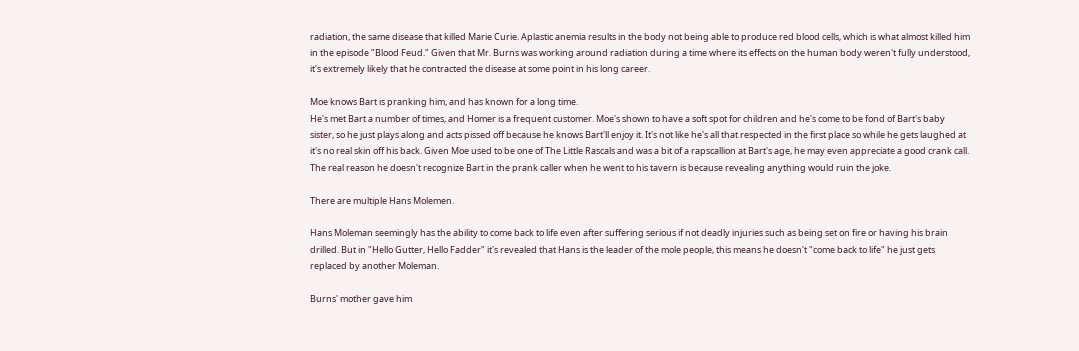radiation, the same disease that killed Marie Curie. Aplastic anemia results in the body not being able to produce red blood cells, which is what almost killed him in the episode "Blood Feud." Given that Mr. Burns was working around radiation during a time where its effects on the human body weren't fully understood, it's extremely likely that he contracted the disease at some point in his long career.

Moe knows Bart is pranking him, and has known for a long time.
He's met Bart a number of times, and Homer is a frequent customer. Moe's shown to have a soft spot for children and he's come to be fond of Bart's baby sister, so he just plays along and acts pissed off because he knows Bart'll enjoy it. It's not like he's all that respected in the first place so while he gets laughed at it's no real skin off his back. Given Moe used to be one of The Little Rascals and was a bit of a rapscallion at Bart's age, he may even appreciate a good crank call. The real reason he doesn't recognize Bart in the prank caller when he went to his tavern is because revealing anything would ruin the joke.

There are multiple Hans Molemen.

Hans Moleman seemingly has the ability to come back to life even after suffering serious if not deadly injuries such as being set on fire or having his brain drilled. But in "Hello Gutter, Hello Fadder" it's revealed that Hans is the leader of the mole people, this means he doesn't "come back to life" he just gets replaced by another Moleman.

Burns' mother gave him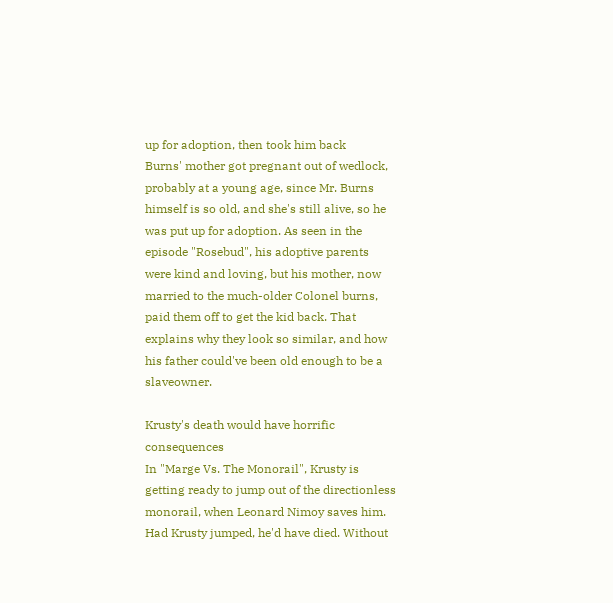up for adoption, then took him back
Burns' mother got pregnant out of wedlock, probably at a young age, since Mr. Burns himself is so old, and she's still alive, so he was put up for adoption. As seen in the episode "Rosebud", his adoptive parents were kind and loving, but his mother, now married to the much-older Colonel burns, paid them off to get the kid back. That explains why they look so similar, and how his father could've been old enough to be a slaveowner.

Krusty's death would have horrific consequences
In "Marge Vs. The Monorail", Krusty is getting ready to jump out of the directionless monorail, when Leonard Nimoy saves him. Had Krusty jumped, he'd have died. Without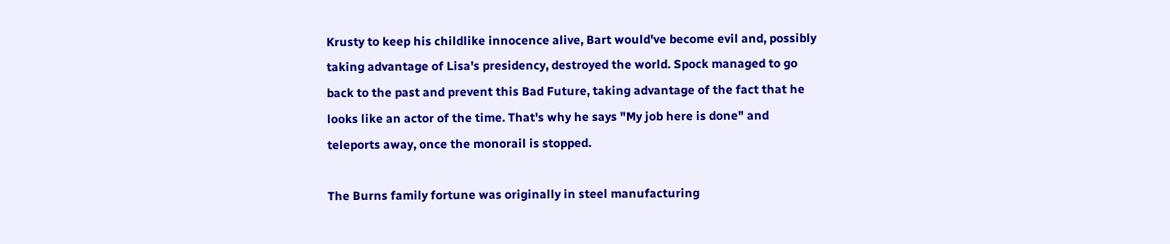Krusty to keep his childlike innocence alive, Bart would've become evil and, possibly taking advantage of Lisa's presidency, destroyed the world. Spock managed to go back to the past and prevent this Bad Future, taking advantage of the fact that he looks like an actor of the time. That's why he says "My job here is done" and teleports away, once the monorail is stopped.

The Burns family fortune was originally in steel manufacturing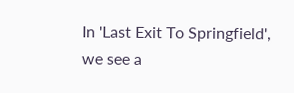In 'Last Exit To Springfield', we see a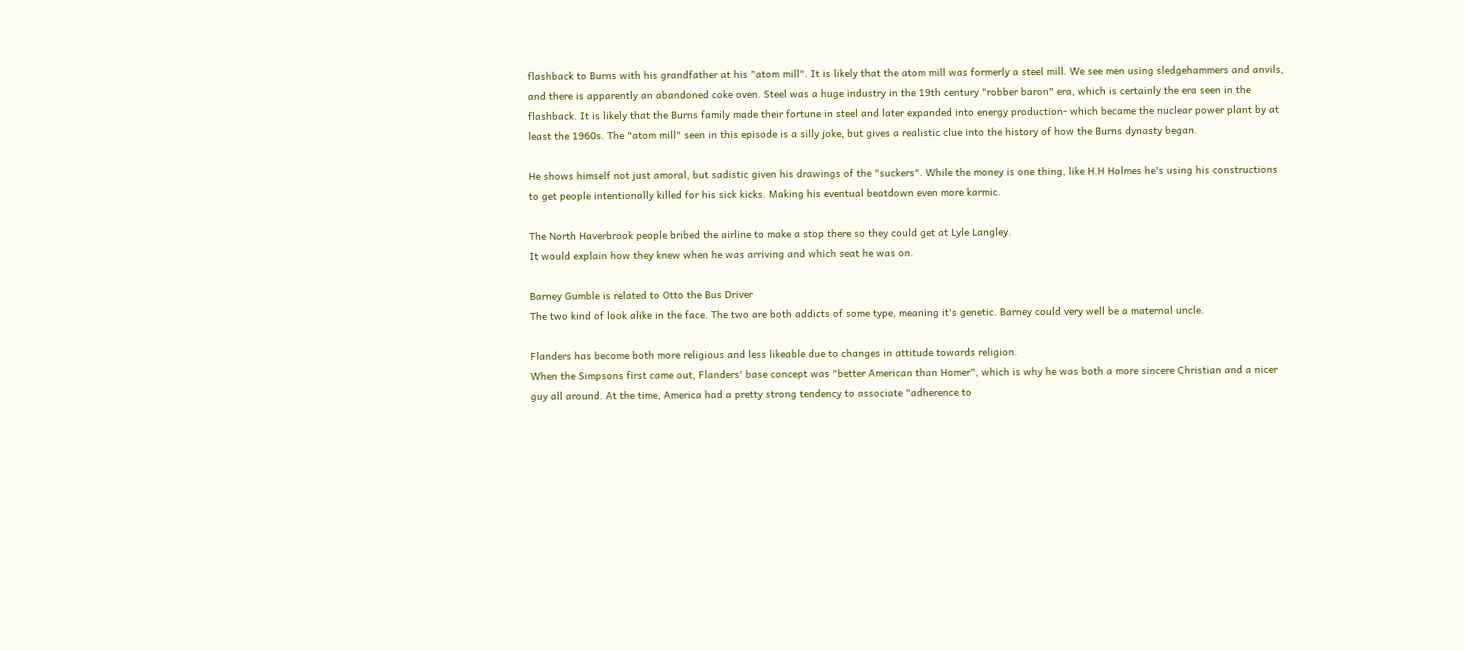flashback to Burns with his grandfather at his "atom mill". It is likely that the atom mill was formerly a steel mill. We see men using sledgehammers and anvils, and there is apparently an abandoned coke oven. Steel was a huge industry in the 19th century "robber baron" era, which is certainly the era seen in the flashback. It is likely that the Burns family made their fortune in steel and later expanded into energy production- which became the nuclear power plant by at least the 1960s. The "atom mill" seen in this episode is a silly joke, but gives a realistic clue into the history of how the Burns dynasty began.

He shows himself not just amoral, but sadistic given his drawings of the "suckers". While the money is one thing, like H.H Holmes he's using his constructions to get people intentionally killed for his sick kicks. Making his eventual beatdown even more karmic.

The North Haverbrook people bribed the airline to make a stop there so they could get at Lyle Langley.
It would explain how they knew when he was arriving and which seat he was on.

Barney Gumble is related to Otto the Bus Driver
The two kind of look alike in the face. The two are both addicts of some type, meaning it's genetic. Barney could very well be a maternal uncle.

Flanders has become both more religious and less likeable due to changes in attitude towards religion.
When the Simpsons first came out, Flanders' base concept was "better American than Homer", which is why he was both a more sincere Christian and a nicer guy all around. At the time, America had a pretty strong tendency to associate "adherence to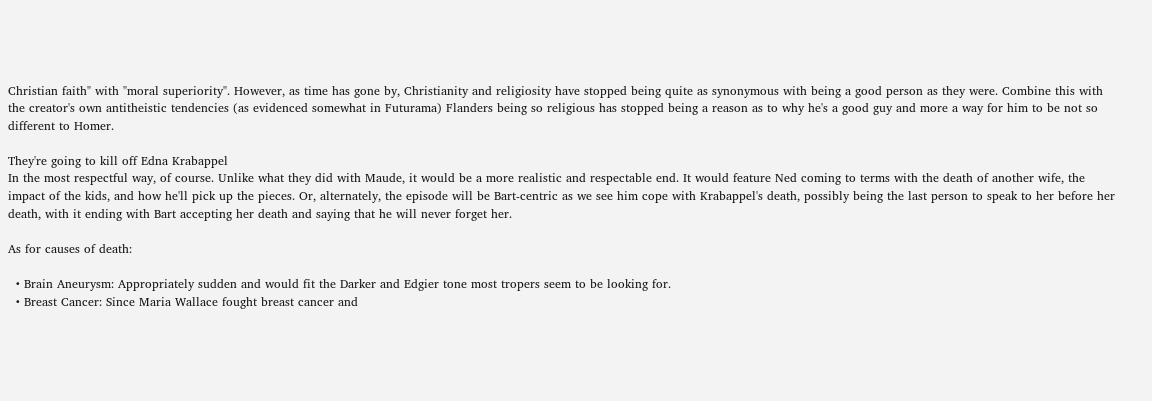Christian faith" with "moral superiority". However, as time has gone by, Christianity and religiosity have stopped being quite as synonymous with being a good person as they were. Combine this with the creator's own antitheistic tendencies (as evidenced somewhat in Futurama) Flanders being so religious has stopped being a reason as to why he's a good guy and more a way for him to be not so different to Homer.

They're going to kill off Edna Krabappel
In the most respectful way, of course. Unlike what they did with Maude, it would be a more realistic and respectable end. It would feature Ned coming to terms with the death of another wife, the impact of the kids, and how he'll pick up the pieces. Or, alternately, the episode will be Bart-centric as we see him cope with Krabappel's death, possibly being the last person to speak to her before her death, with it ending with Bart accepting her death and saying that he will never forget her.

As for causes of death:

  • Brain Aneurysm: Appropriately sudden and would fit the Darker and Edgier tone most tropers seem to be looking for.
  • Breast Cancer: Since Maria Wallace fought breast cancer and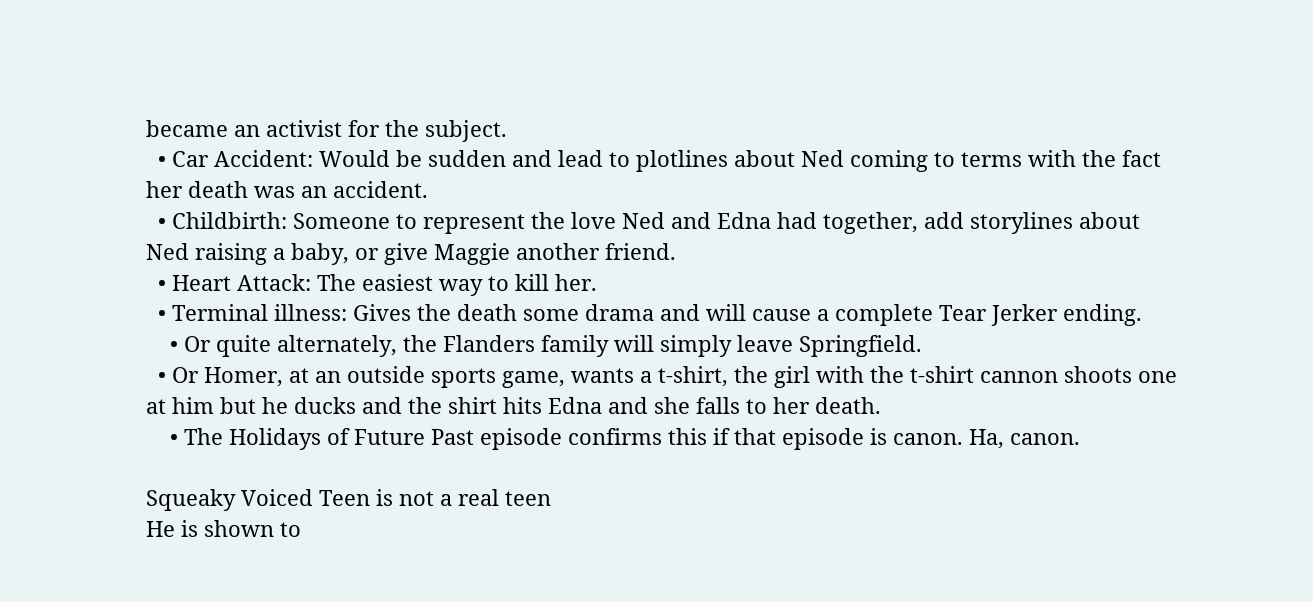became an activist for the subject.
  • Car Accident: Would be sudden and lead to plotlines about Ned coming to terms with the fact her death was an accident.
  • Childbirth: Someone to represent the love Ned and Edna had together, add storylines about Ned raising a baby, or give Maggie another friend.
  • Heart Attack: The easiest way to kill her.
  • Terminal illness: Gives the death some drama and will cause a complete Tear Jerker ending.
    • Or quite alternately, the Flanders family will simply leave Springfield.
  • Or Homer, at an outside sports game, wants a t-shirt, the girl with the t-shirt cannon shoots one at him but he ducks and the shirt hits Edna and she falls to her death.
    • The Holidays of Future Past episode confirms this if that episode is canon. Ha, canon.

Squeaky Voiced Teen is not a real teen
He is shown to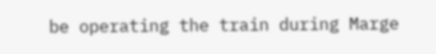be operating the train during Marge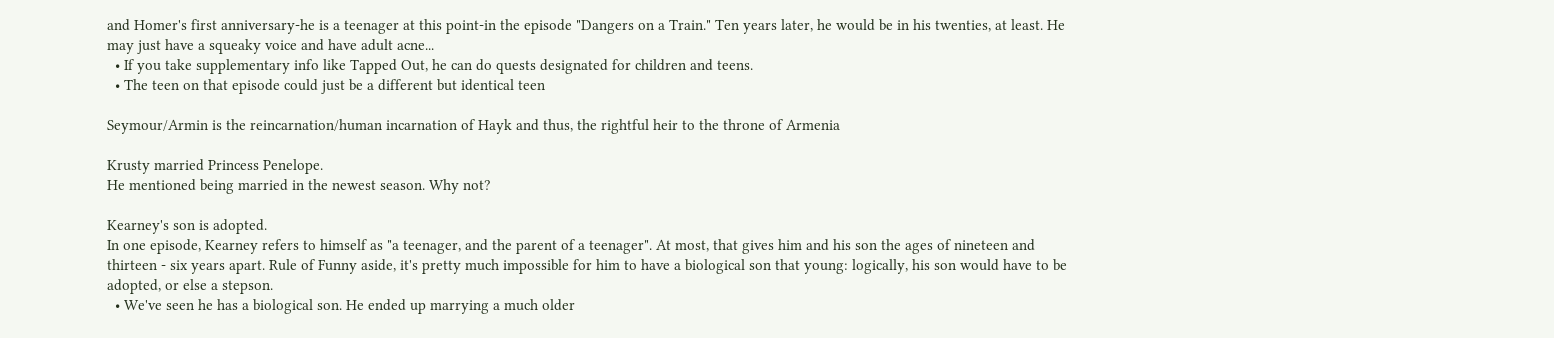and Homer's first anniversary-he is a teenager at this point-in the episode "Dangers on a Train." Ten years later, he would be in his twenties, at least. He may just have a squeaky voice and have adult acne...
  • If you take supplementary info like Tapped Out, he can do quests designated for children and teens.
  • The teen on that episode could just be a different but identical teen

Seymour/Armin is the reincarnation/human incarnation of Hayk and thus, the rightful heir to the throne of Armenia

Krusty married Princess Penelope.
He mentioned being married in the newest season. Why not?

Kearney's son is adopted.
In one episode, Kearney refers to himself as "a teenager, and the parent of a teenager". At most, that gives him and his son the ages of nineteen and thirteen - six years apart. Rule of Funny aside, it's pretty much impossible for him to have a biological son that young: logically, his son would have to be adopted, or else a stepson.
  • We've seen he has a biological son. He ended up marrying a much older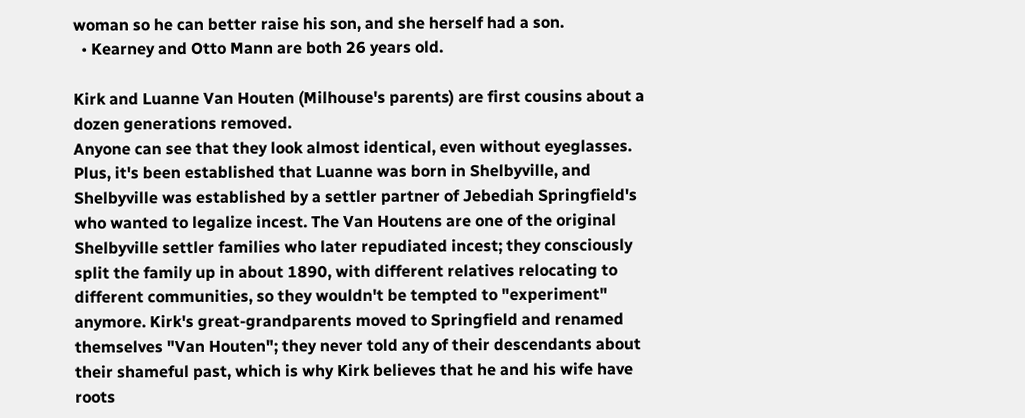woman so he can better raise his son, and she herself had a son.
  • Kearney and Otto Mann are both 26 years old.

Kirk and Luanne Van Houten (Milhouse's parents) are first cousins about a dozen generations removed.
Anyone can see that they look almost identical, even without eyeglasses. Plus, it's been established that Luanne was born in Shelbyville, and Shelbyville was established by a settler partner of Jebediah Springfield's who wanted to legalize incest. The Van Houtens are one of the original Shelbyville settler families who later repudiated incest; they consciously split the family up in about 1890, with different relatives relocating to different communities, so they wouldn't be tempted to "experiment" anymore. Kirk's great-grandparents moved to Springfield and renamed themselves "Van Houten"; they never told any of their descendants about their shameful past, which is why Kirk believes that he and his wife have roots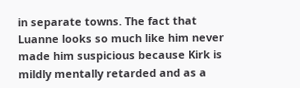in separate towns. The fact that Luanne looks so much like him never made him suspicious because Kirk is mildly mentally retarded and as a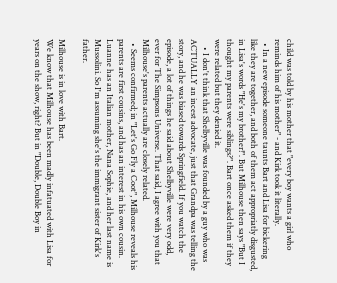child was told by his mother that "every boy wants a girl who reminds him of his mother" - and Kirk took it literally.
  • In a new episode someone taunts Bart and Lisa for bickering like they are together, and both of them act appropriatly disgusted, in Lisa's words "He's my brother!". But Milhouse then says "But I thought my parents were siblings?". Bart once asked them if they were related but they denied it.
    • I don't think that Shelbyville was founded by a guy who was ACTUALLY an incest advocate, just that Grandpa was telling the story, and he was biased towards Springfield. If you watch the episode, a lot of things he said about Shelbyville were very odd, ever for The Simpsons Universe. That said, I agree with you that Milhouse's parents actually are closely related.
  • Seems confirmed; in "Let's Go Fly a Coot", Milhouse reveals his parents are first cousins, and has an interest in his own cousin. Luanne has an Italian mother, Nana Sophie, and her last name is Mussolini. So I'm assuming she's the immigrant sister of Kirk's father.

Milhouse is in love with Bart.
We know that Milhouse has been madly infatuated with Lisa for years on the show, right? But in "Double, Double Boy in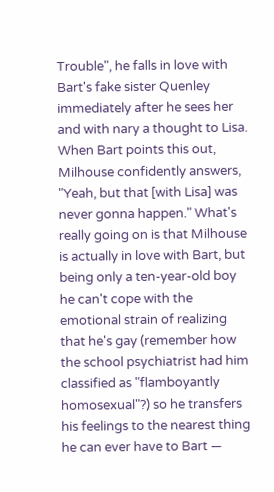Trouble", he falls in love with Bart's fake sister Quenley immediately after he sees her and with nary a thought to Lisa. When Bart points this out, Milhouse confidently answers, "Yeah, but that [with Lisa] was never gonna happen." What's really going on is that Milhouse is actually in love with Bart, but being only a ten-year-old boy he can't cope with the emotional strain of realizing that he's gay (remember how the school psychiatrist had him classified as "flamboyantly homosexual"?) so he transfers his feelings to the nearest thing he can ever have to Bart —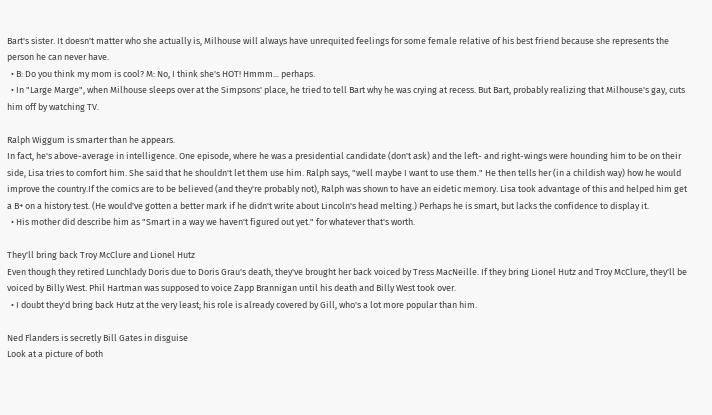Bart's sister. It doesn't matter who she actually is, Milhouse will always have unrequited feelings for some female relative of his best friend because she represents the person he can never have.
  • B: Do you think my mom is cool? M: No, I think she's HOT! Hmmm... perhaps.
  • In "Large Marge", when Milhouse sleeps over at the Simpsons' place, he tried to tell Bart why he was crying at recess. But Bart, probably realizing that Milhouse's gay, cuts him off by watching TV.

Ralph Wiggum is smarter than he appears.
In fact, he's above-average in intelligence. One episode, where he was a presidential candidate (don't ask) and the left- and right-wings were hounding him to be on their side, Lisa tries to comfort him. She said that he shouldn't let them use him. Ralph says, "well maybe I want to use them." He then tells her (in a childish way) how he would improve the country.If the comics are to be believed (and they're probably not), Ralph was shown to have an eidetic memory. Lisa took advantage of this and helped him get a B+ on a history test. (He would've gotten a better mark if he didn't write about Lincoln's head melting.) Perhaps he is smart, but lacks the confidence to display it.
  • His mother did describe him as "Smart in a way we haven't figured out yet." for whatever that's worth.

They'll bring back Troy McClure and Lionel Hutz
Even though they retired Lunchlady Doris due to Doris Grau's death, they've brought her back voiced by Tress MacNeille. If they bring Lionel Hutz and Troy McClure, they'll be voiced by Billy West. Phil Hartman was supposed to voice Zapp Brannigan until his death and Billy West took over.
  • I doubt they'd bring back Hutz at the very least; his role is already covered by Gill, who's a lot more popular than him.

Ned Flanders is secretly Bill Gates in disguise
Look at a picture of both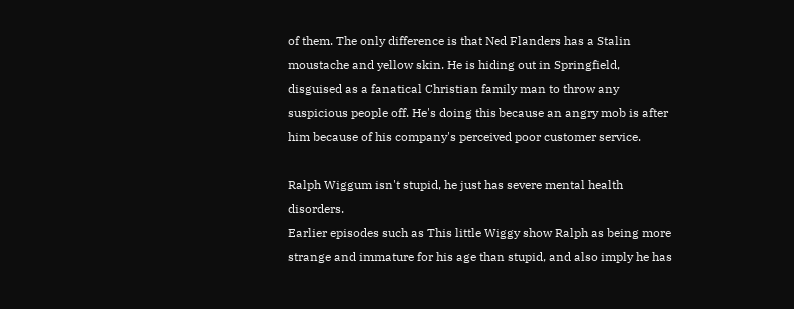of them. The only difference is that Ned Flanders has a Stalin moustache and yellow skin. He is hiding out in Springfield, disguised as a fanatical Christian family man to throw any suspicious people off. He's doing this because an angry mob is after him because of his company's perceived poor customer service.

Ralph Wiggum isn't stupid, he just has severe mental health disorders.
Earlier episodes such as This little Wiggy show Ralph as being more strange and immature for his age than stupid, and also imply he has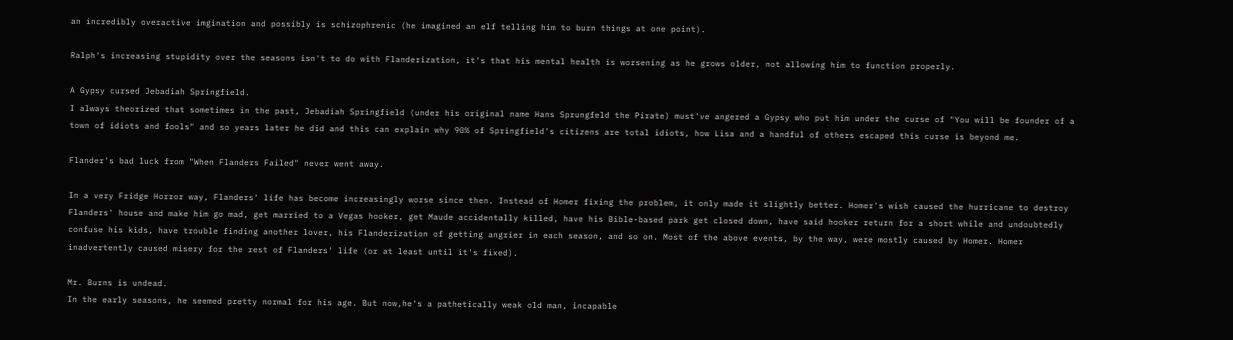an incredibly overactive imgination and possibly is schizophrenic (he imagined an elf telling him to burn things at one point).

Ralph's increasing stupidity over the seasons isn't to do with Flanderization, it's that his mental health is worsening as he grows older, not allowing him to function properly.

A Gypsy cursed Jebadiah Springfield.
I always theorized that sometimes in the past, Jebadiah Springfield (under his original name Hans Sprungfeld the Pirate) must've angered a Gypsy who put him under the curse of "You will be founder of a town of idiots and fools" and so years later he did and this can explain why 90% of Springfield's citizens are total idiots, how Lisa and a handful of others escaped this curse is beyond me.

Flander's bad luck from "When Flanders Failed" never went away.

In a very Fridge Horror way, Flanders' life has become increasingly worse since then. Instead of Homer fixing the problem, it only made it slightly better. Homer's wish caused the hurricane to destroy Flanders' house and make him go mad, get married to a Vegas hooker, get Maude accidentally killed, have his Bible-based park get closed down, have said hooker return for a short while and undoubtedly confuse his kids, have trouble finding another lover, his Flanderization of getting angrier in each season, and so on. Most of the above events, by the way, were mostly caused by Homer. Homer inadvertently caused misery for the rest of Flanders' life (or at least until it's fixed).

Mr. Burns is undead.
In the early seasons, he seemed pretty normal for his age. But now,he's a pathetically weak old man, incapable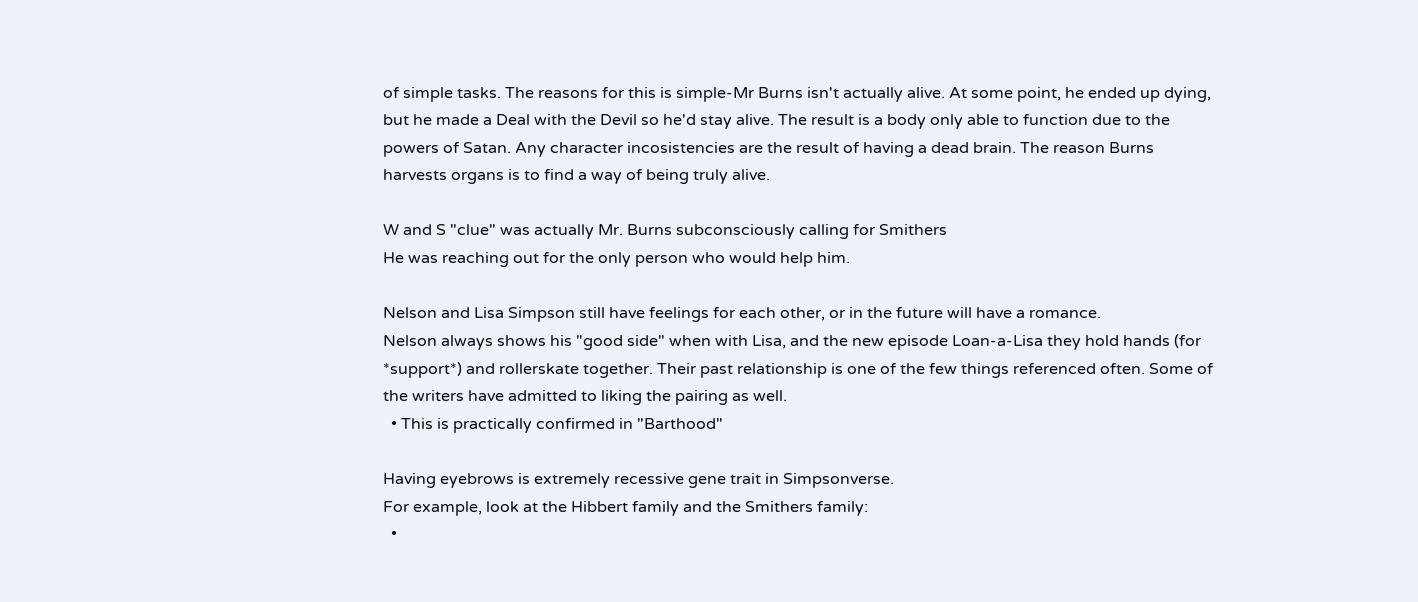of simple tasks. The reasons for this is simple-Mr Burns isn't actually alive. At some point, he ended up dying, but he made a Deal with the Devil so he'd stay alive. The result is a body only able to function due to the powers of Satan. Any character incosistencies are the result of having a dead brain. The reason Burns harvests organs is to find a way of being truly alive.

W and S "clue" was actually Mr. Burns subconsciously calling for Smithers
He was reaching out for the only person who would help him.

Nelson and Lisa Simpson still have feelings for each other, or in the future will have a romance.
Nelson always shows his "good side" when with Lisa, and the new episode Loan-a-Lisa they hold hands (for *support*) and rollerskate together. Their past relationship is one of the few things referenced often. Some of the writers have admitted to liking the pairing as well.
  • This is practically confirmed in "Barthood"

Having eyebrows is extremely recessive gene trait in Simpsonverse.
For example, look at the Hibbert family and the Smithers family:
  •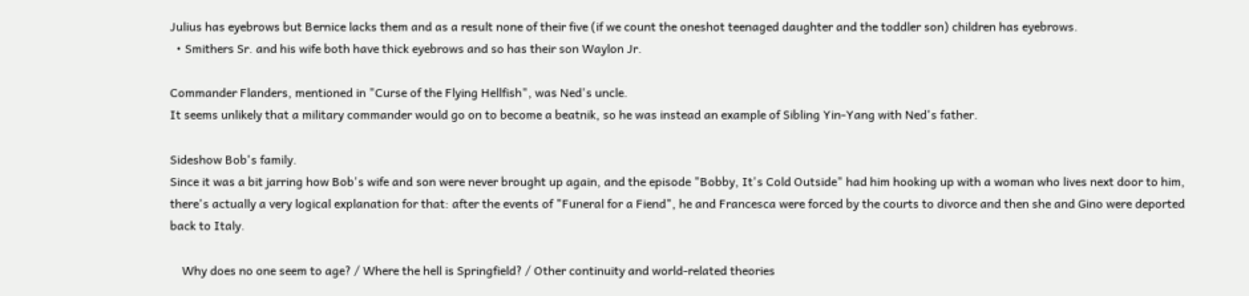Julius has eyebrows but Bernice lacks them and as a result none of their five (if we count the oneshot teenaged daughter and the toddler son) children has eyebrows.
  • Smithers Sr. and his wife both have thick eyebrows and so has their son Waylon Jr.

Commander Flanders, mentioned in "Curse of the Flying Hellfish", was Ned's uncle.
It seems unlikely that a military commander would go on to become a beatnik, so he was instead an example of Sibling Yin-Yang with Ned's father.

Sideshow Bob's family.
Since it was a bit jarring how Bob's wife and son were never brought up again, and the episode "Bobby, It's Cold Outside" had him hooking up with a woman who lives next door to him, there's actually a very logical explanation for that: after the events of "Funeral for a Fiend", he and Francesca were forced by the courts to divorce and then she and Gino were deported back to Italy.

    Why does no one seem to age? / Where the hell is Springfield? / Other continuity and world-related theories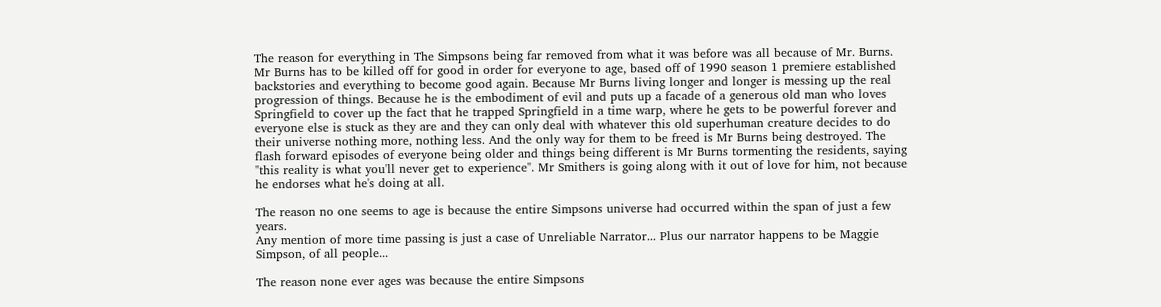The reason for everything in The Simpsons being far removed from what it was before was all because of Mr. Burns.
Mr Burns has to be killed off for good in order for everyone to age, based off of 1990 season 1 premiere established backstories and everything to become good again. Because Mr Burns living longer and longer is messing up the real progression of things. Because he is the embodiment of evil and puts up a facade of a generous old man who loves Springfield to cover up the fact that he trapped Springfield in a time warp, where he gets to be powerful forever and everyone else is stuck as they are and they can only deal with whatever this old superhuman creature decides to do their universe nothing more, nothing less. And the only way for them to be freed is Mr Burns being destroyed. The flash forward episodes of everyone being older and things being different is Mr Burns tormenting the residents, saying "this reality is what you'll never get to experience". Mr Smithers is going along with it out of love for him, not because he endorses what he's doing at all.

The reason no one seems to age is because the entire Simpsons universe had occurred within the span of just a few years.
Any mention of more time passing is just a case of Unreliable Narrator... Plus our narrator happens to be Maggie Simpson, of all people...

The reason none ever ages was because the entire Simpsons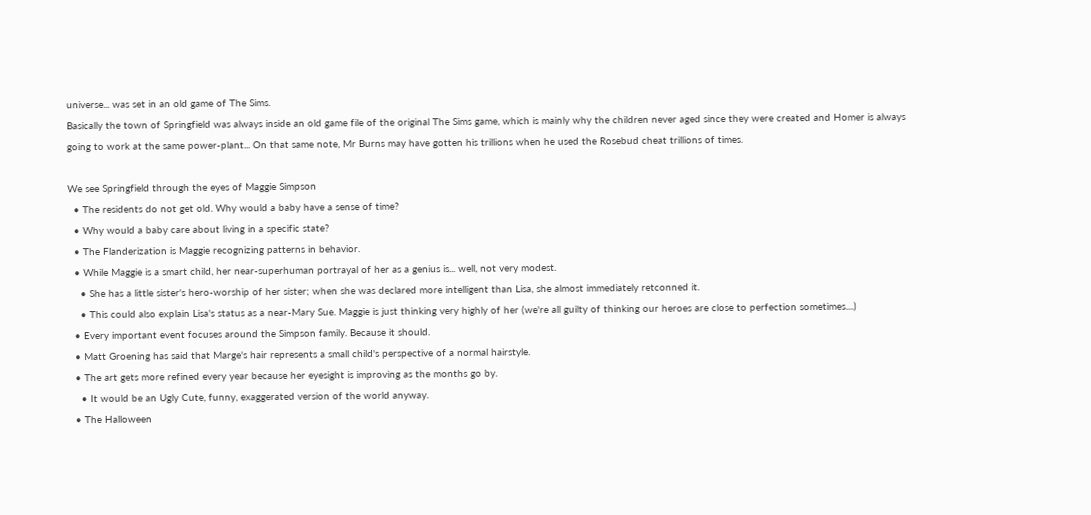universe... was set in an old game of The Sims.
Basically the town of Springfield was always inside an old game file of the original The Sims game, which is mainly why the children never aged since they were created and Homer is always going to work at the same power-plant... On that same note, Mr Burns may have gotten his trillions when he used the Rosebud cheat trillions of times.

We see Springfield through the eyes of Maggie Simpson
  • The residents do not get old. Why would a baby have a sense of time?
  • Why would a baby care about living in a specific state?
  • The Flanderization is Maggie recognizing patterns in behavior.
  • While Maggie is a smart child, her near-superhuman portrayal of her as a genius is... well, not very modest.
    • She has a little sister's hero-worship of her sister; when she was declared more intelligent than Lisa, she almost immediately retconned it.
    • This could also explain Lisa's status as a near-Mary Sue. Maggie is just thinking very highly of her (we're all guilty of thinking our heroes are close to perfection sometimes....)
  • Every important event focuses around the Simpson family. Because it should.
  • Matt Groening has said that Marge's hair represents a small child's perspective of a normal hairstyle.
  • The art gets more refined every year because her eyesight is improving as the months go by.
    • It would be an Ugly Cute, funny, exaggerated version of the world anyway.
  • The Halloween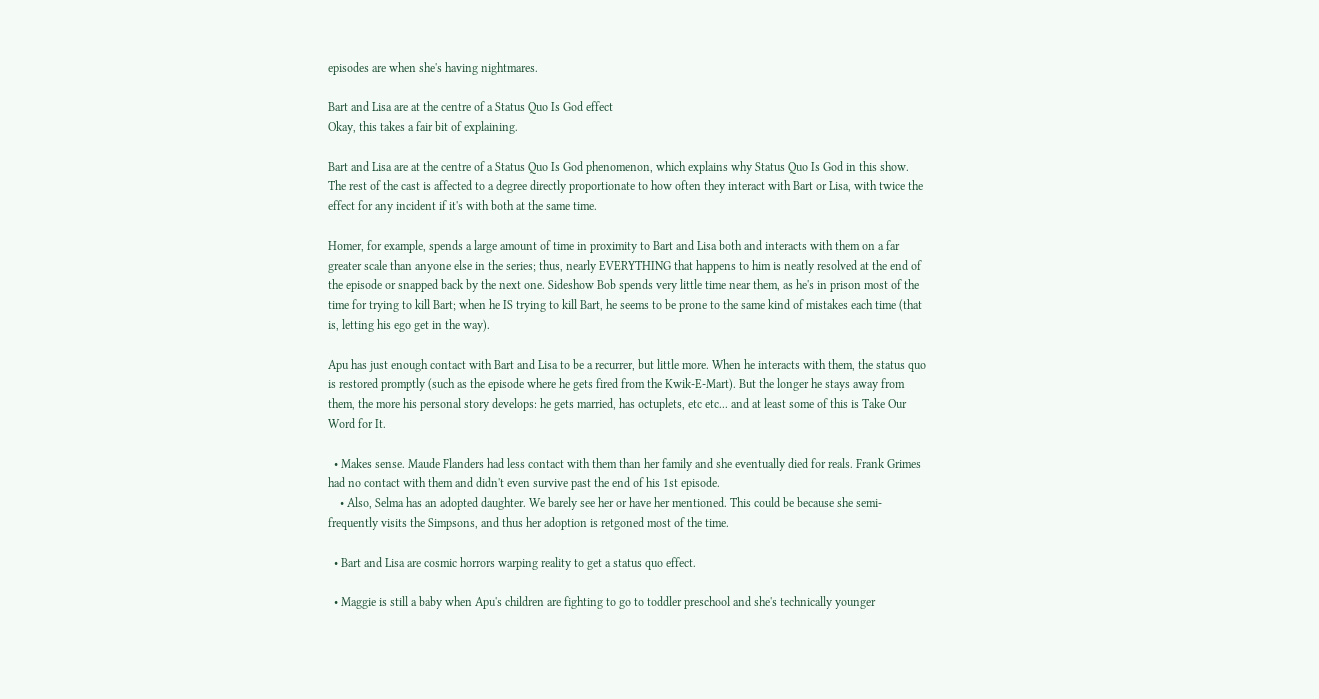episodes are when she's having nightmares.

Bart and Lisa are at the centre of a Status Quo Is God effect
Okay, this takes a fair bit of explaining.

Bart and Lisa are at the centre of a Status Quo Is God phenomenon, which explains why Status Quo Is God in this show. The rest of the cast is affected to a degree directly proportionate to how often they interact with Bart or Lisa, with twice the effect for any incident if it's with both at the same time.

Homer, for example, spends a large amount of time in proximity to Bart and Lisa both and interacts with them on a far greater scale than anyone else in the series; thus, nearly EVERYTHING that happens to him is neatly resolved at the end of the episode or snapped back by the next one. Sideshow Bob spends very little time near them, as he's in prison most of the time for trying to kill Bart; when he IS trying to kill Bart, he seems to be prone to the same kind of mistakes each time (that is, letting his ego get in the way).

Apu has just enough contact with Bart and Lisa to be a recurrer, but little more. When he interacts with them, the status quo is restored promptly (such as the episode where he gets fired from the Kwik-E-Mart). But the longer he stays away from them, the more his personal story develops: he gets married, has octuplets, etc etc... and at least some of this is Take Our Word for It.

  • Makes sense. Maude Flanders had less contact with them than her family and she eventually died for reals. Frank Grimes had no contact with them and didn't even survive past the end of his 1st episode.
    • Also, Selma has an adopted daughter. We barely see her or have her mentioned. This could be because she semi-frequently visits the Simpsons, and thus her adoption is retgoned most of the time.

  • Bart and Lisa are cosmic horrors warping reality to get a status quo effect.

  • Maggie is still a baby when Apu's children are fighting to go to toddler preschool and she's technically younger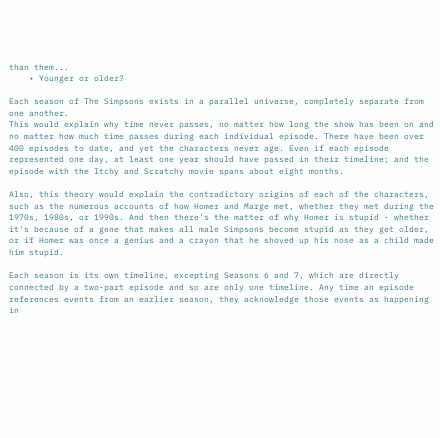than them...
    • Younger or older?

Each season of The Simpsons exists in a parallel universe, completely separate from one another.
This would explain why time never passes, no matter how long the show has been on and no matter how much time passes during each individual episode. There have been over 400 episodes to date, and yet the characters never age. Even if each episode represented one day, at least one year should have passed in their timeline; and the episode with the Itchy and Scratchy movie spans about eight months.

Also, this theory would explain the contradictory origins of each of the characters, such as the numerous accounts of how Homer and Marge met, whether they met during the 1970s, 1980s, or 1990s. And then there's the matter of why Homer is stupid - whether it's because of a gene that makes all male Simpsons become stupid as they get older, or if Homer was once a genius and a crayon that he shoved up his nose as a child made him stupid.

Each season is its own timeline, excepting Seasons 6 and 7, which are directly connected by a two-part episode and so are only one timeline. Any time an episode references events from an earlier season, they acknowledge those events as happening in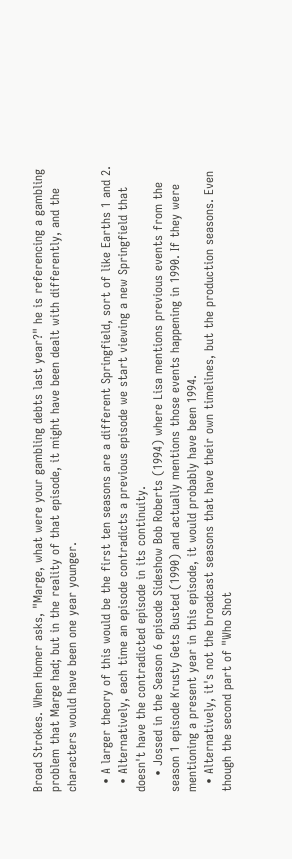Broad Strokes. When Homer asks, "Marge, what were your gambling debts last year?" he is referencing a gambling problem that Marge had; but in the reality of that episode, it might have been dealt with differently, and the characters would have been one year younger.

  • A larger theory of this would be the first ten seasons are a different Springfield, sort of like Earths 1 and 2.
  • Alternatively, each time an episode contradicts a previous episode we start viewing a new Springfield that doesn't have the contradicted episode in its continuity.
    • Jossed in the Season 6 episode Sideshow Bob Roberts (1994) where Lisa mentions previous events from the season 1 episode Krusty Gets Busted (1990) and actually mentions those events happening in 1990. If they were mentioning a present year in this episode, it would probably have been 1994.
  • Alternatively, it's not the broadcast seasons that have their own timelines, but the production seasons. Even though the second part of "Who Shot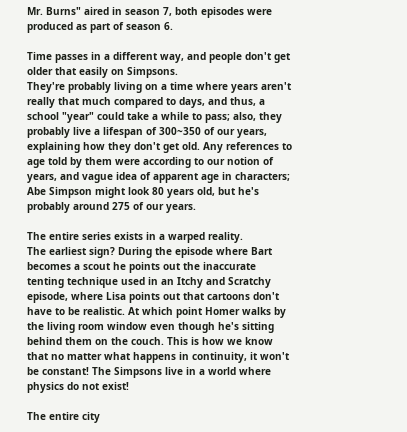Mr. Burns" aired in season 7, both episodes were produced as part of season 6.

Time passes in a different way, and people don't get older that easily on Simpsons.
They're probably living on a time where years aren't really that much compared to days, and thus, a school "year" could take a while to pass; also, they probably live a lifespan of 300~350 of our years, explaining how they don't get old. Any references to age told by them were according to our notion of years, and vague idea of apparent age in characters; Abe Simpson might look 80 years old, but he's probably around 275 of our years.

The entire series exists in a warped reality.
The earliest sign? During the episode where Bart becomes a scout he points out the inaccurate tenting technique used in an Itchy and Scratchy episode, where Lisa points out that cartoons don't have to be realistic. At which point Homer walks by the living room window even though he's sitting behind them on the couch. This is how we know that no matter what happens in continuity, it won't be constant! The Simpsons live in a world where physics do not exist!

The entire city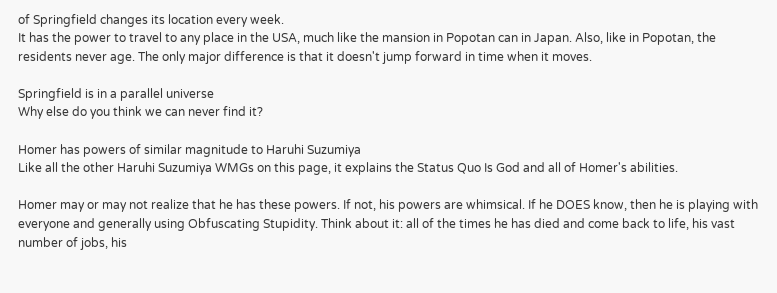of Springfield changes its location every week.
It has the power to travel to any place in the USA, much like the mansion in Popotan can in Japan. Also, like in Popotan, the residents never age. The only major difference is that it doesn't jump forward in time when it moves.

Springfield is in a parallel universe
Why else do you think we can never find it?

Homer has powers of similar magnitude to Haruhi Suzumiya
Like all the other Haruhi Suzumiya WMGs on this page, it explains the Status Quo Is God and all of Homer's abilities.

Homer may or may not realize that he has these powers. If not, his powers are whimsical. If he DOES know, then he is playing with everyone and generally using Obfuscating Stupidity. Think about it: all of the times he has died and come back to life, his vast number of jobs, his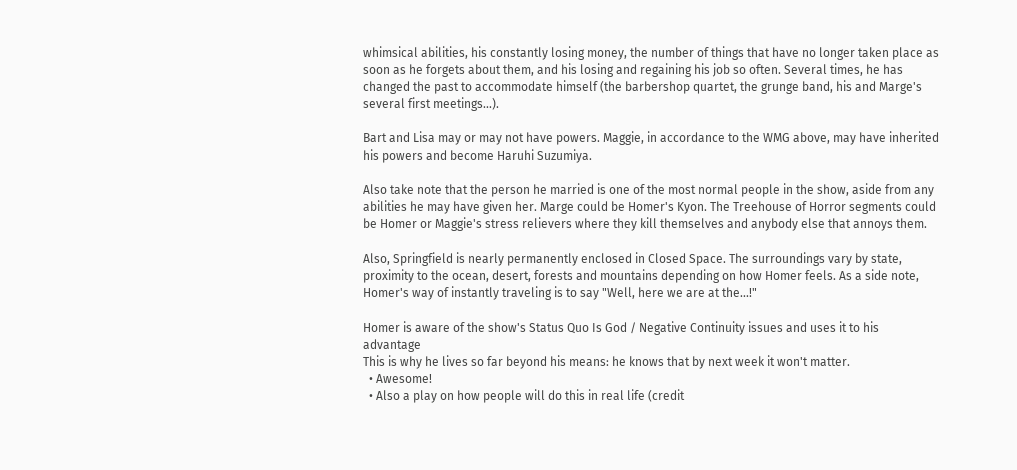whimsical abilities, his constantly losing money, the number of things that have no longer taken place as soon as he forgets about them, and his losing and regaining his job so often. Several times, he has changed the past to accommodate himself (the barbershop quartet, the grunge band, his and Marge's several first meetings...).

Bart and Lisa may or may not have powers. Maggie, in accordance to the WMG above, may have inherited his powers and become Haruhi Suzumiya.

Also take note that the person he married is one of the most normal people in the show, aside from any abilities he may have given her. Marge could be Homer's Kyon. The Treehouse of Horror segments could be Homer or Maggie's stress relievers where they kill themselves and anybody else that annoys them.

Also, Springfield is nearly permanently enclosed in Closed Space. The surroundings vary by state, proximity to the ocean, desert, forests and mountains depending on how Homer feels. As a side note, Homer's way of instantly traveling is to say "Well, here we are at the...!"

Homer is aware of the show's Status Quo Is God / Negative Continuity issues and uses it to his advantage
This is why he lives so far beyond his means: he knows that by next week it won't matter.
  • Awesome!
  • Also a play on how people will do this in real life (credit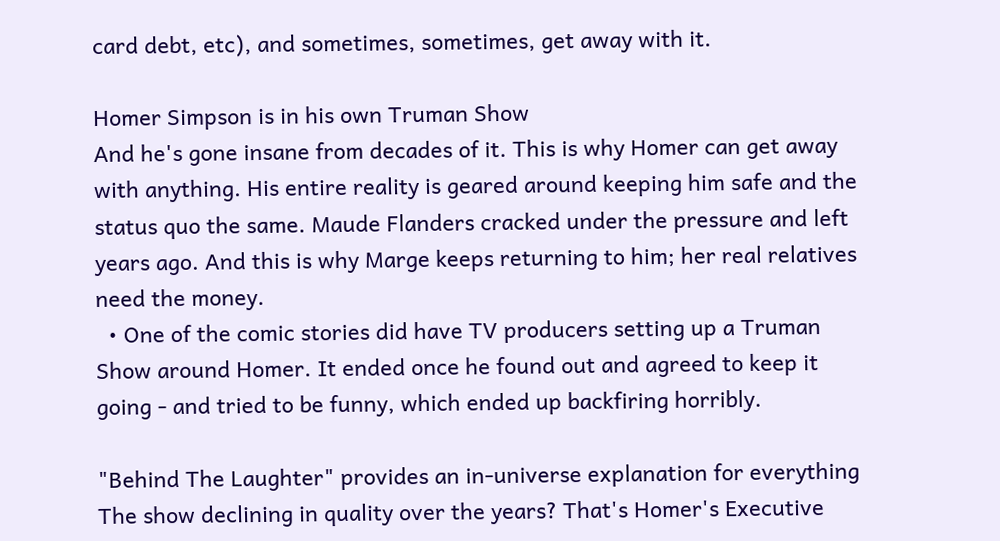card debt, etc), and sometimes, sometimes, get away with it.

Homer Simpson is in his own Truman Show
And he's gone insane from decades of it. This is why Homer can get away with anything. His entire reality is geared around keeping him safe and the status quo the same. Maude Flanders cracked under the pressure and left years ago. And this is why Marge keeps returning to him; her real relatives need the money.
  • One of the comic stories did have TV producers setting up a Truman Show around Homer. It ended once he found out and agreed to keep it going - and tried to be funny, which ended up backfiring horribly.

"Behind The Laughter" provides an in-universe explanation for everything
The show declining in quality over the years? That's Homer's Executive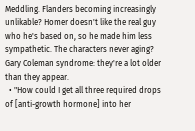Meddling. Flanders becoming increasingly unlikable? Homer doesn't like the real guy who he's based on, so he made him less sympathetic. The characters never aging? Gary Coleman syndrome: they're a lot older than they appear.
  • "How could I get all three required drops of [anti-growth hormone] into her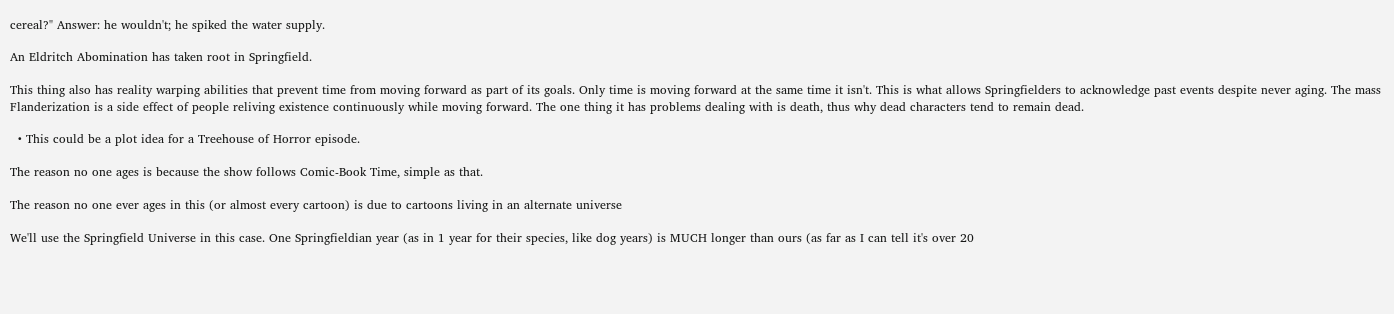cereal?" Answer: he wouldn't; he spiked the water supply.

An Eldritch Abomination has taken root in Springfield.

This thing also has reality warping abilities that prevent time from moving forward as part of its goals. Only time is moving forward at the same time it isn't. This is what allows Springfielders to acknowledge past events despite never aging. The mass Flanderization is a side effect of people reliving existence continuously while moving forward. The one thing it has problems dealing with is death, thus why dead characters tend to remain dead.

  • This could be a plot idea for a Treehouse of Horror episode.

The reason no one ages is because the show follows Comic-Book Time, simple as that.

The reason no one ever ages in this (or almost every cartoon) is due to cartoons living in an alternate universe

We'll use the Springfield Universe in this case. One Springfieldian year (as in 1 year for their species, like dog years) is MUCH longer than ours (as far as I can tell it's over 20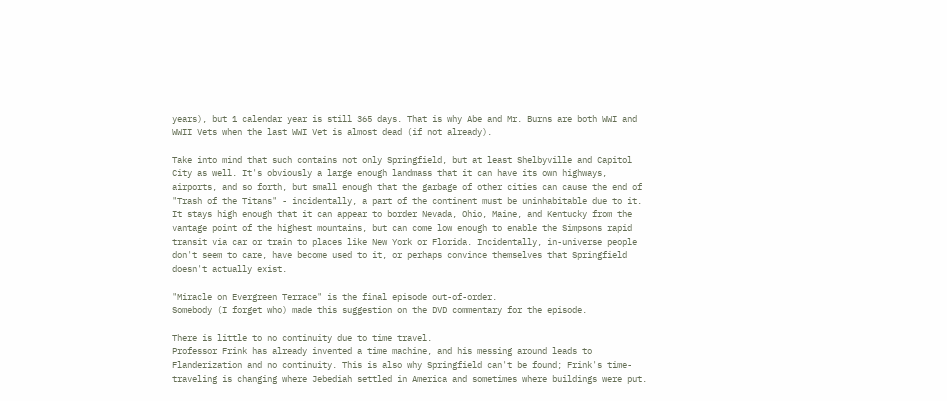years), but 1 calendar year is still 365 days. That is why Abe and Mr. Burns are both WWI and WWII Vets when the last WWI Vet is almost dead (if not already).

Take into mind that such contains not only Springfield, but at least Shelbyville and Capitol City as well. It's obviously a large enough landmass that it can have its own highways, airports, and so forth, but small enough that the garbage of other cities can cause the end of "Trash of the Titans" - incidentally, a part of the continent must be uninhabitable due to it. It stays high enough that it can appear to border Nevada, Ohio, Maine, and Kentucky from the vantage point of the highest mountains, but can come low enough to enable the Simpsons rapid transit via car or train to places like New York or Florida. Incidentally, in-universe people don't seem to care, have become used to it, or perhaps convince themselves that Springfield doesn't actually exist.

"Miracle on Evergreen Terrace" is the final episode out-of-order.
Somebody (I forget who) made this suggestion on the DVD commentary for the episode.

There is little to no continuity due to time travel.
Professor Frink has already invented a time machine, and his messing around leads to Flanderization and no continuity. This is also why Springfield can't be found; Frink's time-traveling is changing where Jebediah settled in America and sometimes where buildings were put.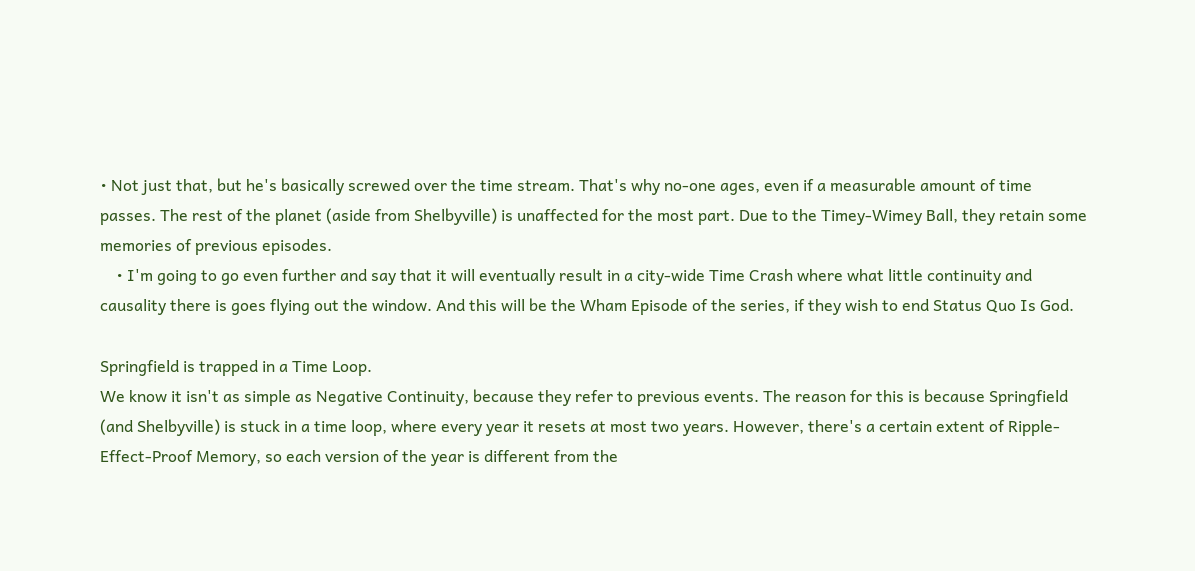• Not just that, but he's basically screwed over the time stream. That's why no-one ages, even if a measurable amount of time passes. The rest of the planet (aside from Shelbyville) is unaffected for the most part. Due to the Timey-Wimey Ball, they retain some memories of previous episodes.
    • I'm going to go even further and say that it will eventually result in a city-wide Time Crash where what little continuity and causality there is goes flying out the window. And this will be the Wham Episode of the series, if they wish to end Status Quo Is God.

Springfield is trapped in a Time Loop.
We know it isn't as simple as Negative Continuity, because they refer to previous events. The reason for this is because Springfield (and Shelbyville) is stuck in a time loop, where every year it resets at most two years. However, there's a certain extent of Ripple-Effect-Proof Memory, so each version of the year is different from the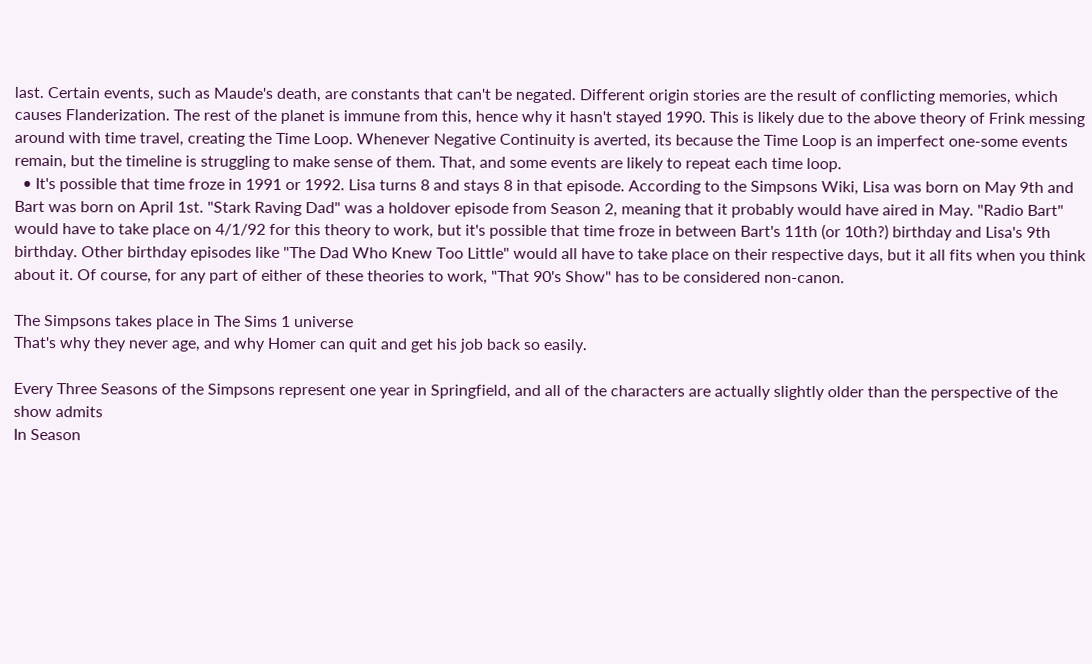last. Certain events, such as Maude's death, are constants that can't be negated. Different origin stories are the result of conflicting memories, which causes Flanderization. The rest of the planet is immune from this, hence why it hasn't stayed 1990. This is likely due to the above theory of Frink messing around with time travel, creating the Time Loop. Whenever Negative Continuity is averted, its because the Time Loop is an imperfect one-some events remain, but the timeline is struggling to make sense of them. That, and some events are likely to repeat each time loop.
  • It's possible that time froze in 1991 or 1992. Lisa turns 8 and stays 8 in that episode. According to the Simpsons Wiki, Lisa was born on May 9th and Bart was born on April 1st. "Stark Raving Dad" was a holdover episode from Season 2, meaning that it probably would have aired in May. "Radio Bart" would have to take place on 4/1/92 for this theory to work, but it's possible that time froze in between Bart's 11th (or 10th?) birthday and Lisa's 9th birthday. Other birthday episodes like "The Dad Who Knew Too Little" would all have to take place on their respective days, but it all fits when you think about it. Of course, for any part of either of these theories to work, "That 90's Show" has to be considered non-canon.

The Simpsons takes place in The Sims 1 universe
That's why they never age, and why Homer can quit and get his job back so easily.

Every Three Seasons of the Simpsons represent one year in Springfield, and all of the characters are actually slightly older than the perspective of the show admits
In Season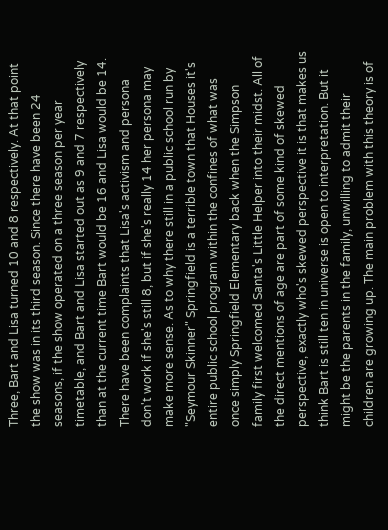Three, Bart and Lisa turned 10 and 8 respectively. At that point the show was in its third season. Since there have been 24 seasons, if the show operated on a three season per year timetable, and Bart and Lisa started out as 9 and 7 respectively than at the current time Bart would be 16 and Lisa would be 14. There have been complaints that Lisa's activism and persona don't work if she's still 8, but if she's really 14 her persona may make more sense. As to why there still in a public school run by "Seymour Skinner" Springfield is a terrible town that Houses it's entire public school program within the confines of what was once simply Springfield Elementary back when the Simpson family first welcomed Santa's Little Helper into their midst. All of the direct mentions of age are part of some kind of skewed perspective, exactly who's skewed perspective it is that makes us think Bart is still ten in universe is open to interpretation. But it might be the parents in the family, unwilling to admit their children are growing up. The main problem with this theory is of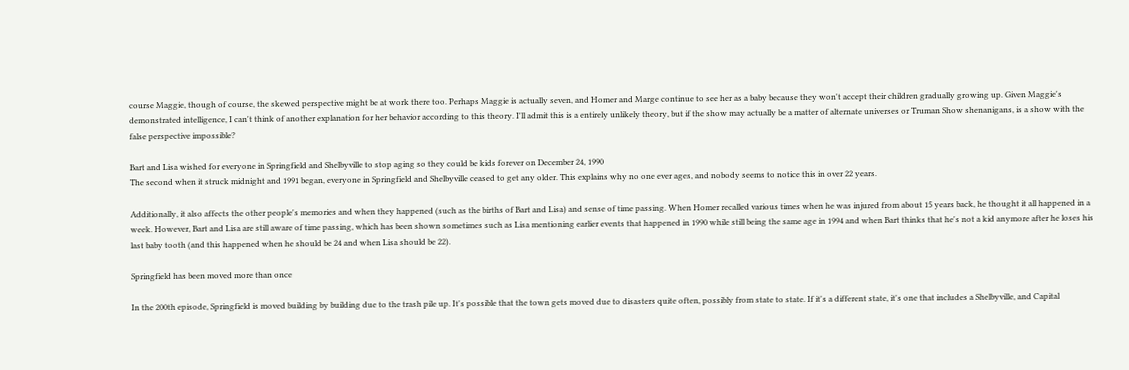course Maggie, though of course, the skewed perspective might be at work there too. Perhaps Maggie is actually seven, and Homer and Marge continue to see her as a baby because they won't accept their children gradually growing up. Given Maggie's demonstrated intelligence, I can't think of another explanation for her behavior according to this theory. I'll admit this is a entirely unlikely theory, but if the show may actually be a matter of alternate universes or Truman Show shenanigans, is a show with the false perspective impossible?

Bart and Lisa wished for everyone in Springfield and Shelbyville to stop aging so they could be kids forever on December 24, 1990
The second when it struck midnight and 1991 began, everyone in Springfield and Shelbyville ceased to get any older. This explains why no one ever ages, and nobody seems to notice this in over 22 years.

Additionally, it also affects the other people's memories and when they happened (such as the births of Bart and Lisa) and sense of time passing. When Homer recalled various times when he was injured from about 15 years back, he thought it all happened in a week. However, Bart and Lisa are still aware of time passing, which has been shown sometimes such as Lisa mentioning earlier events that happened in 1990 while still being the same age in 1994 and when Bart thinks that he's not a kid anymore after he loses his last baby tooth (and this happened when he should be 24 and when Lisa should be 22).

Springfield has been moved more than once

In the 200th episode, Springfield is moved building by building due to the trash pile up. It's possible that the town gets moved due to disasters quite often, possibly from state to state. If it's a different state, it's one that includes a Shelbyville, and Capital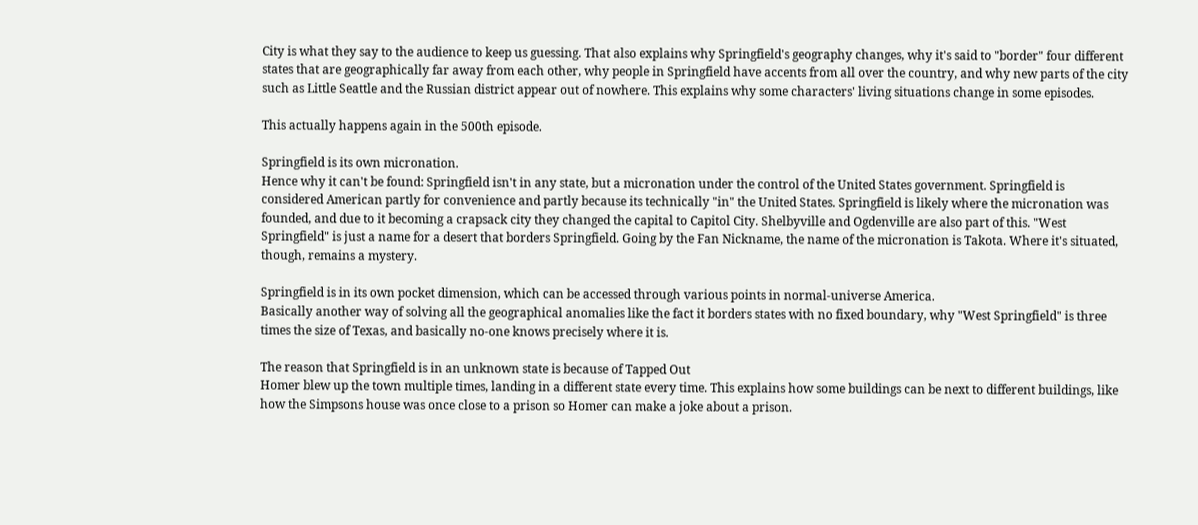City is what they say to the audience to keep us guessing. That also explains why Springfield's geography changes, why it's said to "border" four different states that are geographically far away from each other, why people in Springfield have accents from all over the country, and why new parts of the city such as Little Seattle and the Russian district appear out of nowhere. This explains why some characters' living situations change in some episodes.

This actually happens again in the 500th episode.

Springfield is its own micronation.
Hence why it can't be found: Springfield isn't in any state, but a micronation under the control of the United States government. Springfield is considered American partly for convenience and partly because its technically "in" the United States. Springfield is likely where the micronation was founded, and due to it becoming a crapsack city they changed the capital to Capitol City. Shelbyville and Ogdenville are also part of this. "West Springfield" is just a name for a desert that borders Springfield. Going by the Fan Nickname, the name of the micronation is Takota. Where it's situated, though, remains a mystery.

Springfield is in its own pocket dimension, which can be accessed through various points in normal-universe America.
Basically another way of solving all the geographical anomalies like the fact it borders states with no fixed boundary, why "West Springfield" is three times the size of Texas, and basically no-one knows precisely where it is.

The reason that Springfield is in an unknown state is because of Tapped Out
Homer blew up the town multiple times, landing in a different state every time. This explains how some buildings can be next to different buildings, like how the Simpsons house was once close to a prison so Homer can make a joke about a prison.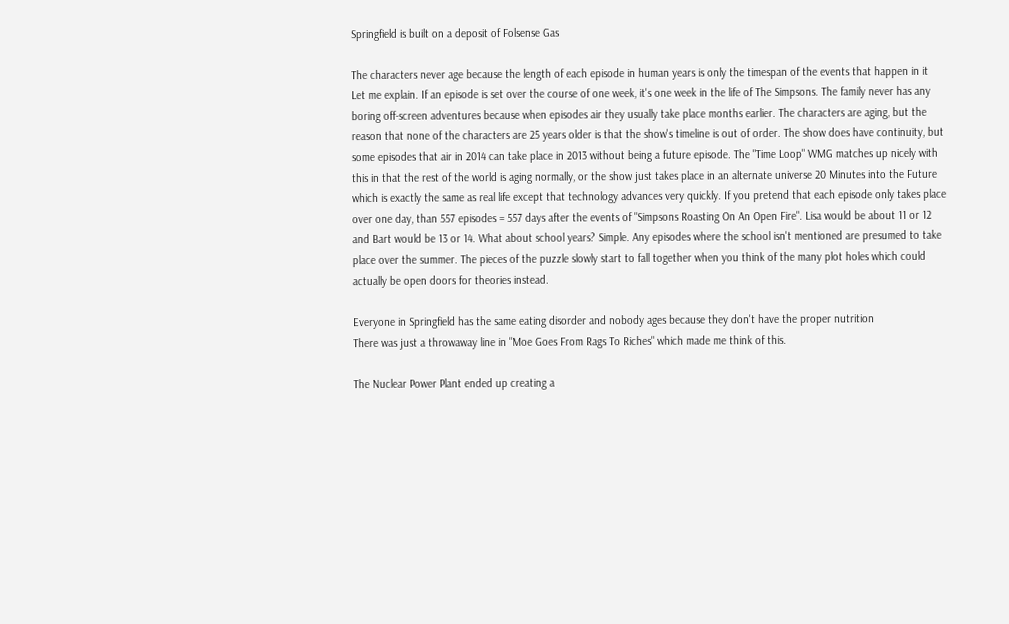Springfield is built on a deposit of Folsense Gas

The characters never age because the length of each episode in human years is only the timespan of the events that happen in it
Let me explain. If an episode is set over the course of one week, it's one week in the life of The Simpsons. The family never has any boring off-screen adventures because when episodes air they usually take place months earlier. The characters are aging, but the reason that none of the characters are 25 years older is that the show's timeline is out of order. The show does have continuity, but some episodes that air in 2014 can take place in 2013 without being a future episode. The "Time Loop" WMG matches up nicely with this in that the rest of the world is aging normally, or the show just takes place in an alternate universe 20 Minutes into the Future which is exactly the same as real life except that technology advances very quickly. If you pretend that each episode only takes place over one day, than 557 episodes = 557 days after the events of "Simpsons Roasting On An Open Fire". Lisa would be about 11 or 12 and Bart would be 13 or 14. What about school years? Simple. Any episodes where the school isn't mentioned are presumed to take place over the summer. The pieces of the puzzle slowly start to fall together when you think of the many plot holes which could actually be open doors for theories instead.

Everyone in Springfield has the same eating disorder and nobody ages because they don't have the proper nutrition
There was just a throwaway line in "Moe Goes From Rags To Riches" which made me think of this.

The Nuclear Power Plant ended up creating a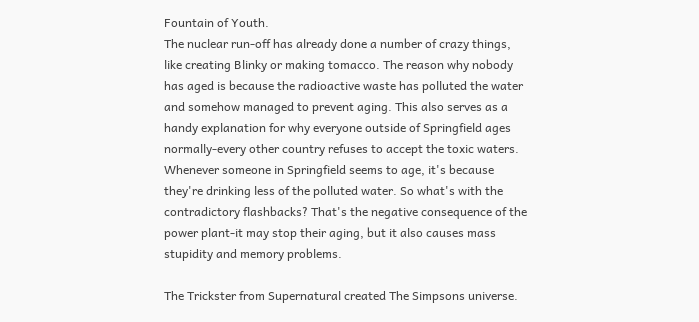Fountain of Youth.
The nuclear run-off has already done a number of crazy things, like creating Blinky or making tomacco. The reason why nobody has aged is because the radioactive waste has polluted the water and somehow managed to prevent aging. This also serves as a handy explanation for why everyone outside of Springfield ages normally-every other country refuses to accept the toxic waters. Whenever someone in Springfield seems to age, it's because they're drinking less of the polluted water. So what's with the contradictory flashbacks? That's the negative consequence of the power plant-it may stop their aging, but it also causes mass stupidity and memory problems.

The Trickster from Supernatural created The Simpsons universe.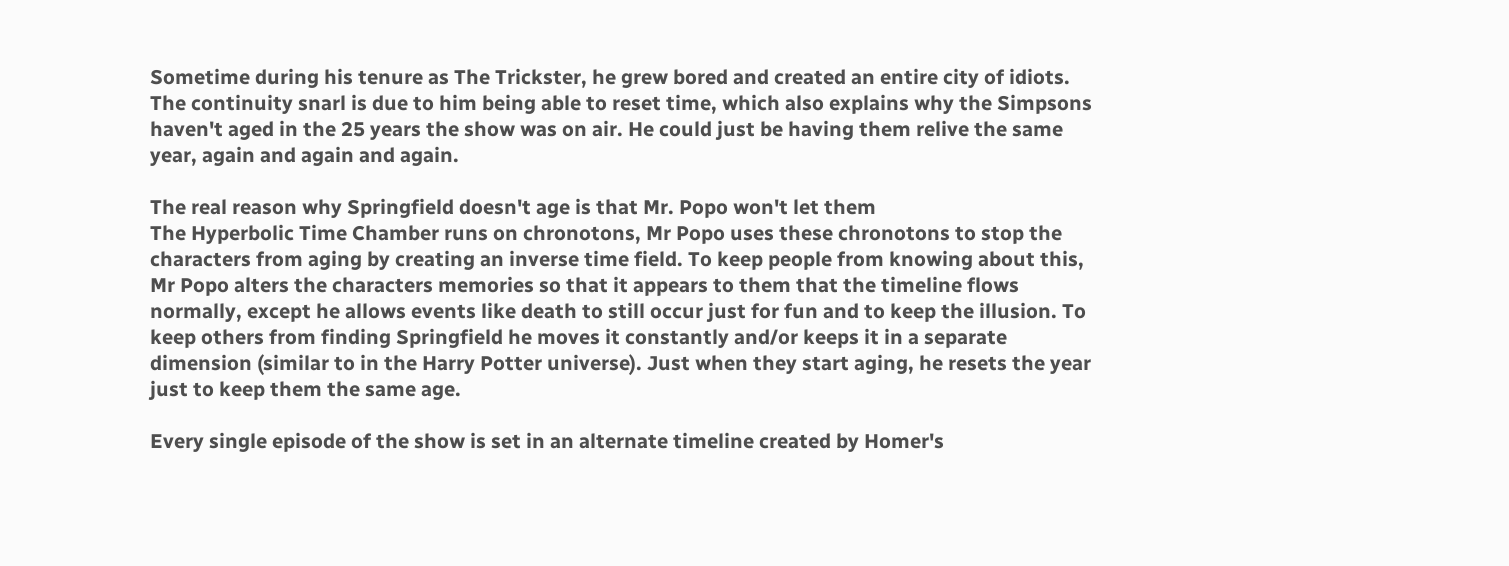Sometime during his tenure as The Trickster, he grew bored and created an entire city of idiots. The continuity snarl is due to him being able to reset time, which also explains why the Simpsons haven't aged in the 25 years the show was on air. He could just be having them relive the same year, again and again and again.

The real reason why Springfield doesn't age is that Mr. Popo won't let them
The Hyperbolic Time Chamber runs on chronotons, Mr Popo uses these chronotons to stop the characters from aging by creating an inverse time field. To keep people from knowing about this, Mr Popo alters the characters memories so that it appears to them that the timeline flows normally, except he allows events like death to still occur just for fun and to keep the illusion. To keep others from finding Springfield he moves it constantly and/or keeps it in a separate dimension (similar to in the Harry Potter universe). Just when they start aging, he resets the year just to keep them the same age.

Every single episode of the show is set in an alternate timeline created by Homer's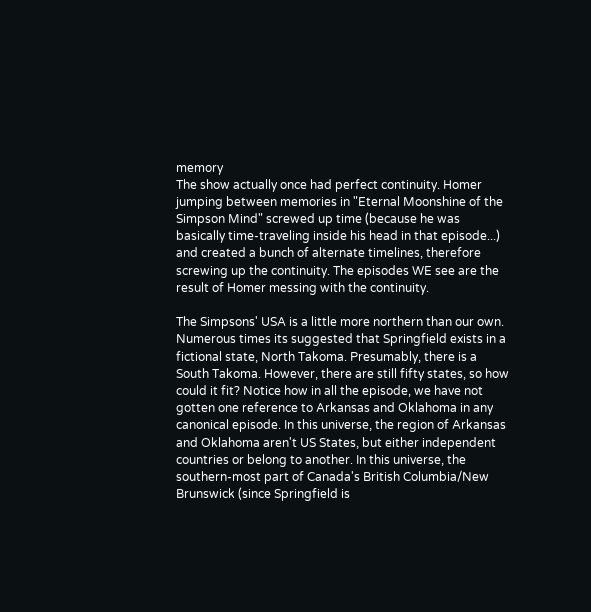memory
The show actually once had perfect continuity. Homer jumping between memories in "Eternal Moonshine of the Simpson Mind" screwed up time (because he was basically time-traveling inside his head in that episode...) and created a bunch of alternate timelines, therefore screwing up the continuity. The episodes WE see are the result of Homer messing with the continuity.

The Simpsons' USA is a little more northern than our own.
Numerous times its suggested that Springfield exists in a fictional state, North Takoma. Presumably, there is a South Takoma. However, there are still fifty states, so how could it fit? Notice how in all the episode, we have not gotten one reference to Arkansas and Oklahoma in any canonical episode. In this universe, the region of Arkansas and Oklahoma aren't US States, but either independent countries or belong to another. In this universe, the southern-most part of Canada's British Columbia/New Brunswick (since Springfield is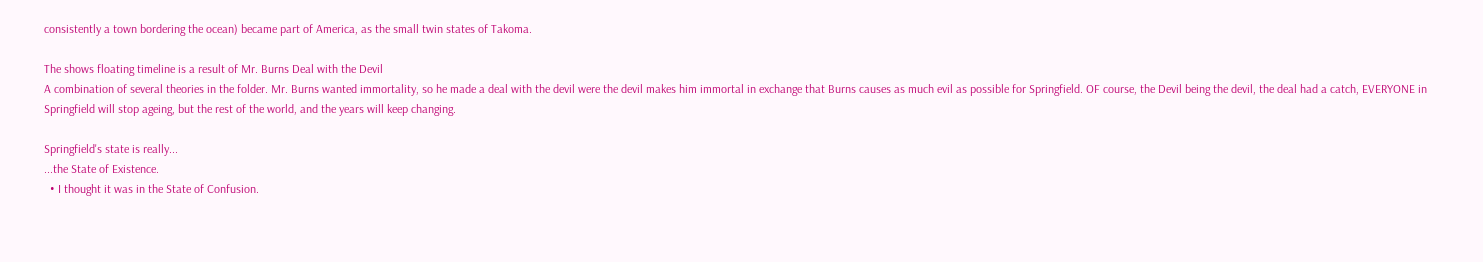consistently a town bordering the ocean) became part of America, as the small twin states of Takoma.

The shows floating timeline is a result of Mr. Burns Deal with the Devil
A combination of several theories in the folder. Mr. Burns wanted immortality, so he made a deal with the devil were the devil makes him immortal in exchange that Burns causes as much evil as possible for Springfield. OF course, the Devil being the devil, the deal had a catch, EVERYONE in Springfield will stop ageing, but the rest of the world, and the years will keep changing.

Springfield's state is really...
...the State of Existence.
  • I thought it was in the State of Confusion.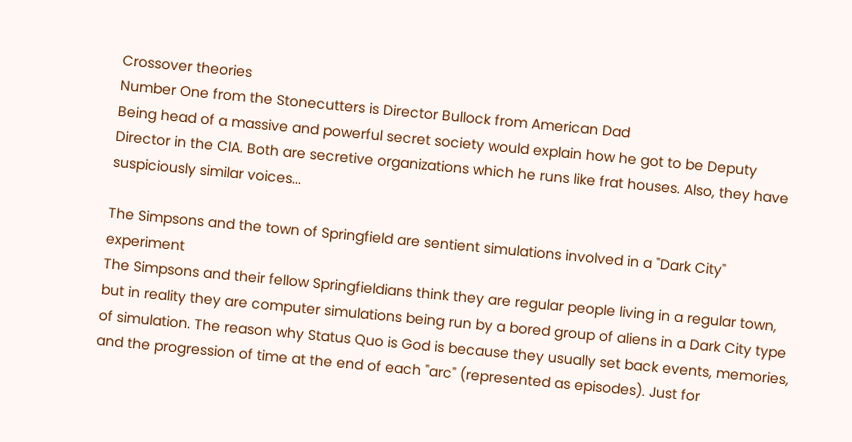Crossover theories
Number One from the Stonecutters is Director Bullock from American Dad
Being head of a massive and powerful secret society would explain how he got to be Deputy Director in the CIA. Both are secretive organizations which he runs like frat houses. Also, they have suspiciously similar voices...

The Simpsons and the town of Springfield are sentient simulations involved in a "Dark City" experiment
The Simpsons and their fellow Springfieldians think they are regular people living in a regular town, but in reality they are computer simulations being run by a bored group of aliens in a Dark City type of simulation. The reason why Status Quo is God is because they usually set back events, memories, and the progression of time at the end of each "arc" (represented as episodes). Just for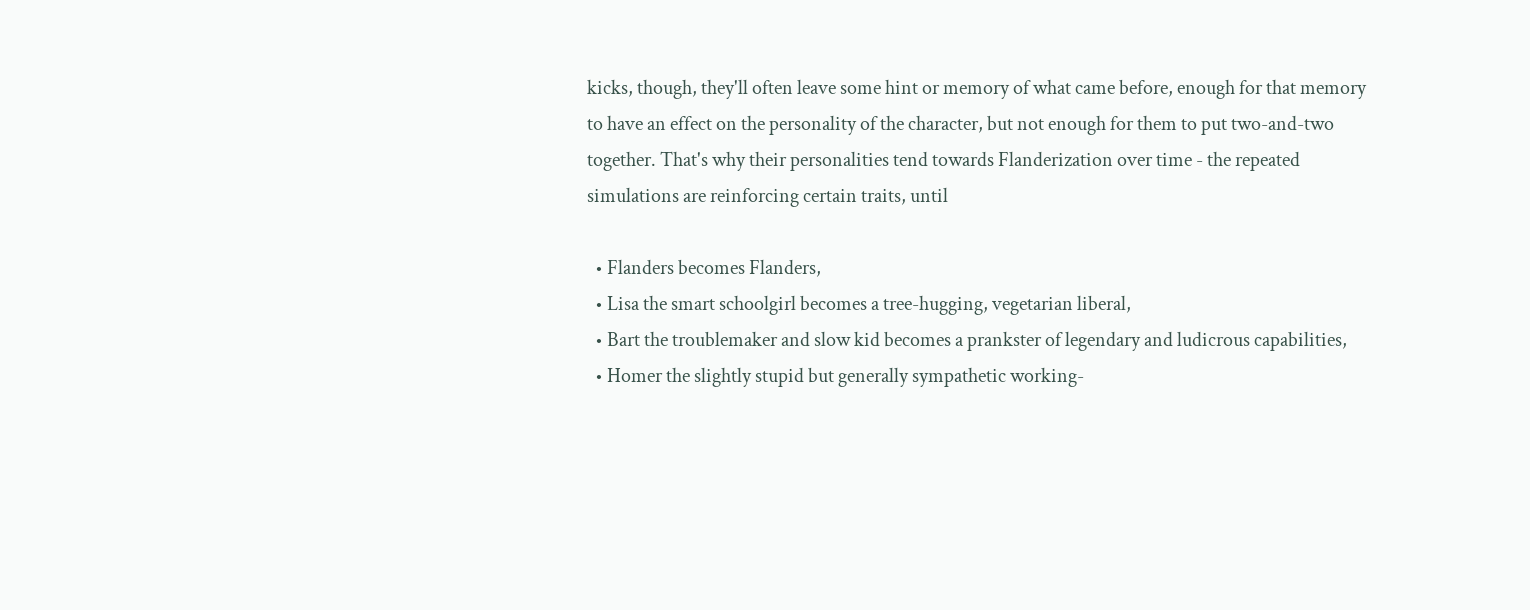kicks, though, they'll often leave some hint or memory of what came before, enough for that memory to have an effect on the personality of the character, but not enough for them to put two-and-two together. That's why their personalities tend towards Flanderization over time - the repeated simulations are reinforcing certain traits, until

  • Flanders becomes Flanders,
  • Lisa the smart schoolgirl becomes a tree-hugging, vegetarian liberal,
  • Bart the troublemaker and slow kid becomes a prankster of legendary and ludicrous capabilities,
  • Homer the slightly stupid but generally sympathetic working-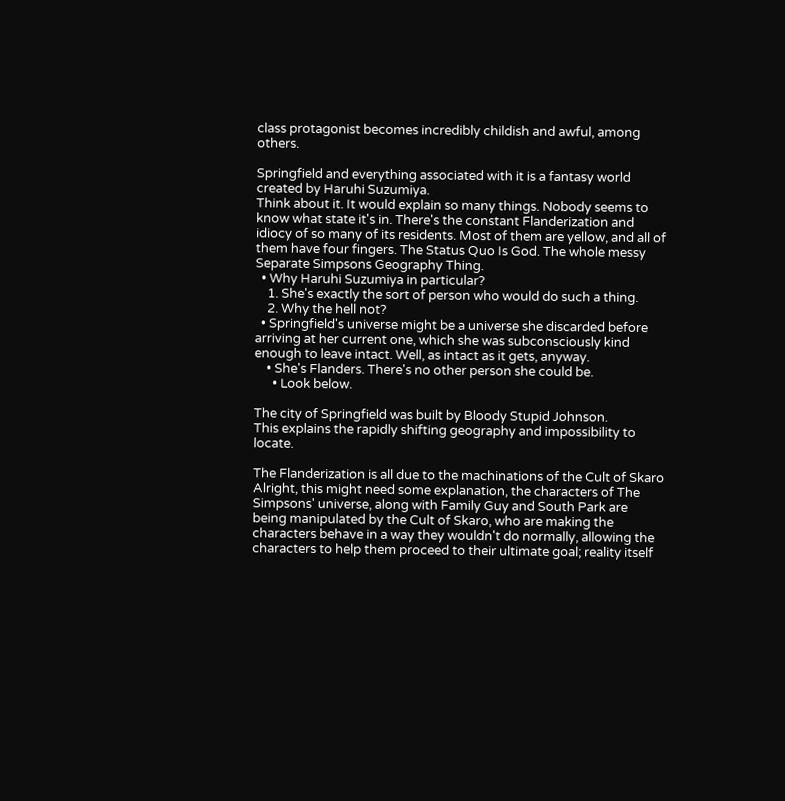class protagonist becomes incredibly childish and awful, among others.

Springfield and everything associated with it is a fantasy world created by Haruhi Suzumiya.
Think about it. It would explain so many things. Nobody seems to know what state it's in. There's the constant Flanderization and idiocy of so many of its residents. Most of them are yellow, and all of them have four fingers. The Status Quo Is God. The whole messy Separate Simpsons Geography Thing.
  • Why Haruhi Suzumiya in particular?
    1. She's exactly the sort of person who would do such a thing.
    2. Why the hell not?
  • Springfield's universe might be a universe she discarded before arriving at her current one, which she was subconsciously kind enough to leave intact. Well, as intact as it gets, anyway.
    • She's Flanders. There's no other person she could be.
      • Look below.

The city of Springfield was built by Bloody Stupid Johnson.
This explains the rapidly shifting geography and impossibility to locate.

The Flanderization is all due to the machinations of the Cult of Skaro
Alright, this might need some explanation, the characters of The Simpsons' universe, along with Family Guy and South Park are being manipulated by the Cult of Skaro, who are making the characters behave in a way they wouldn't do normally, allowing the characters to help them proceed to their ultimate goal; reality itself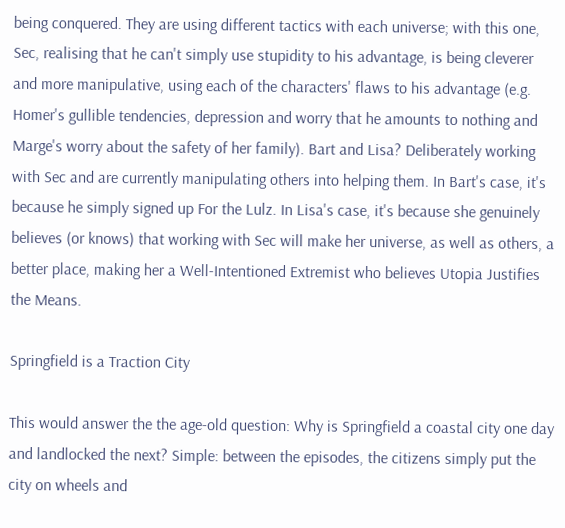being conquered. They are using different tactics with each universe; with this one, Sec, realising that he can't simply use stupidity to his advantage, is being cleverer and more manipulative, using each of the characters' flaws to his advantage (e.g. Homer's gullible tendencies, depression and worry that he amounts to nothing and Marge's worry about the safety of her family). Bart and Lisa? Deliberately working with Sec and are currently manipulating others into helping them. In Bart's case, it's because he simply signed up For the Lulz. In Lisa's case, it's because she genuinely believes (or knows) that working with Sec will make her universe, as well as others, a better place, making her a Well-Intentioned Extremist who believes Utopia Justifies the Means.

Springfield is a Traction City

This would answer the the age-old question: Why is Springfield a coastal city one day and landlocked the next? Simple: between the episodes, the citizens simply put the city on wheels and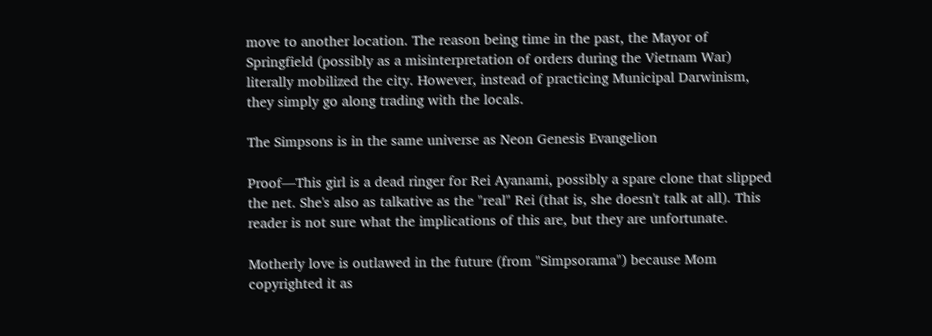move to another location. The reason being time in the past, the Mayor of Springfield (possibly as a misinterpretation of orders during the Vietnam War) literally mobilized the city. However, instead of practicing Municipal Darwinism, they simply go along trading with the locals.

The Simpsons is in the same universe as Neon Genesis Evangelion

Proof—This girl is a dead ringer for Rei Ayanami, possibly a spare clone that slipped the net. She's also as talkative as the "real" Rei (that is, she doesn't talk at all). This reader is not sure what the implications of this are, but they are unfortunate.

Motherly love is outlawed in the future (from "Simpsorama") because Mom copyrighted it as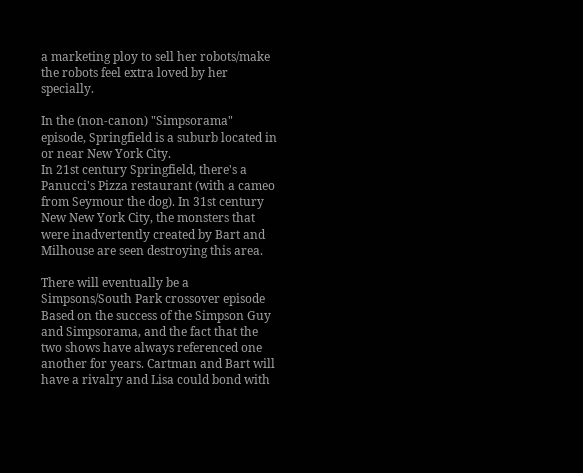a marketing ploy to sell her robots/make the robots feel extra loved by her specially.

In the (non-canon) "Simpsorama" episode, Springfield is a suburb located in or near New York City.
In 21st century Springfield, there's a Panucci's Pizza restaurant (with a cameo from Seymour the dog). In 31st century New New York City, the monsters that were inadvertently created by Bart and Milhouse are seen destroying this area.

There will eventually be a Simpsons/South Park crossover episode
Based on the success of the Simpson Guy and Simpsorama, and the fact that the two shows have always referenced one another for years. Cartman and Bart will have a rivalry and Lisa could bond with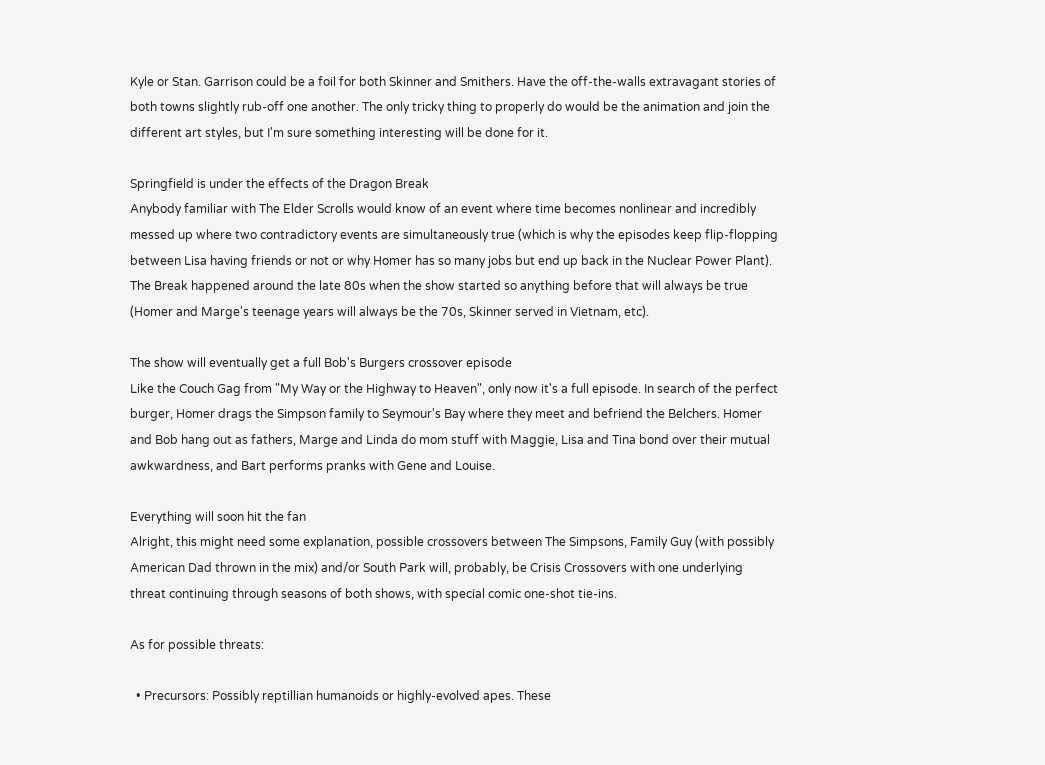Kyle or Stan. Garrison could be a foil for both Skinner and Smithers. Have the off-the-walls extravagant stories of both towns slightly rub-off one another. The only tricky thing to properly do would be the animation and join the different art styles, but I'm sure something interesting will be done for it.

Springfield is under the effects of the Dragon Break
Anybody familiar with The Elder Scrolls would know of an event where time becomes nonlinear and incredibly messed up where two contradictory events are simultaneously true (which is why the episodes keep flip-flopping between Lisa having friends or not or why Homer has so many jobs but end up back in the Nuclear Power Plant). The Break happened around the late 80s when the show started so anything before that will always be true (Homer and Marge's teenage years will always be the 70s, Skinner served in Vietnam, etc).

The show will eventually get a full Bob's Burgers crossover episode
Like the Couch Gag from "My Way or the Highway to Heaven", only now it's a full episode. In search of the perfect burger, Homer drags the Simpson family to Seymour's Bay where they meet and befriend the Belchers. Homer and Bob hang out as fathers, Marge and Linda do mom stuff with Maggie, Lisa and Tina bond over their mutual awkwardness, and Bart performs pranks with Gene and Louise.

Everything will soon hit the fan
Alright, this might need some explanation, possible crossovers between The Simpsons, Family Guy (with possibly American Dad thrown in the mix) and/or South Park will, probably, be Crisis Crossovers with one underlying threat continuing through seasons of both shows, with special comic one-shot tie-ins.

As for possible threats:

  • Precursors: Possibly reptillian humanoids or highly-evolved apes. These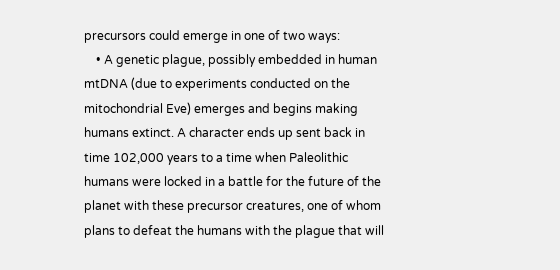precursors could emerge in one of two ways:
    • A genetic plague, possibly embedded in human mtDNA (due to experiments conducted on the mitochondrial Eve) emerges and begins making humans extinct. A character ends up sent back in time 102,000 years to a time when Paleolithic humans were locked in a battle for the future of the planet with these precursor creatures, one of whom plans to defeat the humans with the plague that will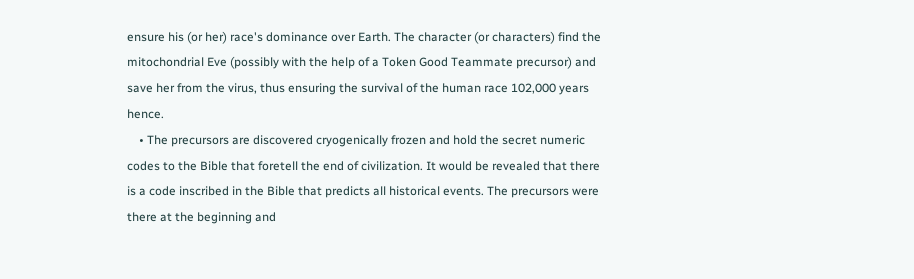ensure his (or her) race's dominance over Earth. The character (or characters) find the mitochondrial Eve (possibly with the help of a Token Good Teammate precursor) and save her from the virus, thus ensuring the survival of the human race 102,000 years hence.
    • The precursors are discovered cryogenically frozen and hold the secret numeric codes to the Bible that foretell the end of civilization. It would be revealed that there is a code inscribed in the Bible that predicts all historical events. The precursors were there at the beginning and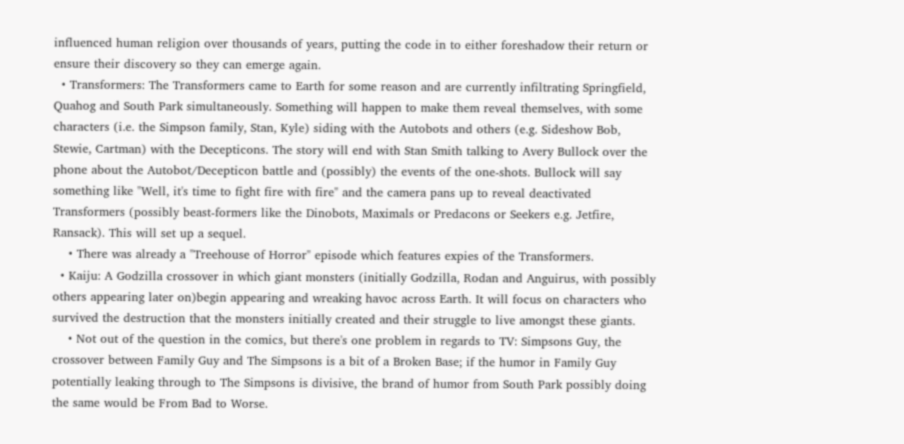influenced human religion over thousands of years, putting the code in to either foreshadow their return or ensure their discovery so they can emerge again.
  • Transformers: The Transformers came to Earth for some reason and are currently infiltrating Springfield, Quahog and South Park simultaneously. Something will happen to make them reveal themselves, with some characters (i.e. the Simpson family, Stan, Kyle) siding with the Autobots and others (e.g. Sideshow Bob, Stewie, Cartman) with the Decepticons. The story will end with Stan Smith talking to Avery Bullock over the phone about the Autobot/Decepticon battle and (possibly) the events of the one-shots. Bullock will say something like "Well, it's time to fight fire with fire" and the camera pans up to reveal deactivated Transformers (possibly beast-formers like the Dinobots, Maximals or Predacons or Seekers e.g. Jetfire, Ransack). This will set up a sequel.
    • There was already a "Treehouse of Horror" episode which features expies of the Transformers.
  • Kaiju: A Godzilla crossover in which giant monsters (initially Godzilla, Rodan and Anguirus, with possibly others appearing later on)begin appearing and wreaking havoc across Earth. It will focus on characters who survived the destruction that the monsters initially created and their struggle to live amongst these giants.
    • Not out of the question in the comics, but there's one problem in regards to TV: Simpsons Guy, the crossover between Family Guy and The Simpsons is a bit of a Broken Base; if the humor in Family Guy potentially leaking through to The Simpsons is divisive, the brand of humor from South Park possibly doing the same would be From Bad to Worse.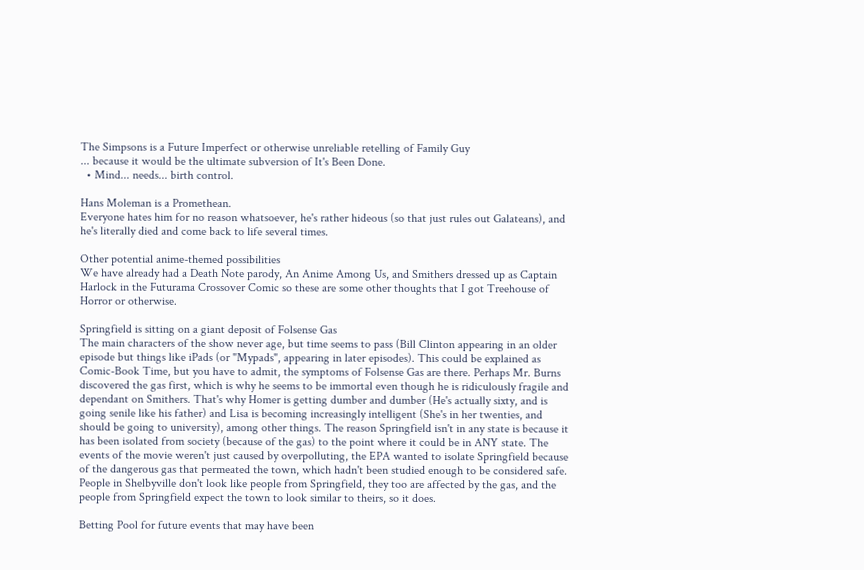The Simpsons is a Future Imperfect or otherwise unreliable retelling of Family Guy
... because it would be the ultimate subversion of It's Been Done.
  • Mind... needs... birth control.

Hans Moleman is a Promethean.
Everyone hates him for no reason whatsoever, he's rather hideous (so that just rules out Galateans), and he's literally died and come back to life several times.

Other potential anime-themed possibilities
We have already had a Death Note parody, An Anime Among Us, and Smithers dressed up as Captain Harlock in the Futurama Crossover Comic so these are some other thoughts that I got Treehouse of Horror or otherwise.

Springfield is sitting on a giant deposit of Folsense Gas
The main characters of the show never age, but time seems to pass (Bill Clinton appearing in an older episode but things like iPads (or "Mypads", appearing in later episodes). This could be explained as Comic-Book Time, but you have to admit, the symptoms of Folsense Gas are there. Perhaps Mr. Burns discovered the gas first, which is why he seems to be immortal even though he is ridiculously fragile and dependant on Smithers. That's why Homer is getting dumber and dumber (He's actually sixty, and is going senile like his father) and Lisa is becoming increasingly intelligent (She's in her twenties, and should be going to university), among other things. The reason Springfield isn't in any state is because it has been isolated from society (because of the gas) to the point where it could be in ANY state. The events of the movie weren't just caused by overpolluting, the EPA wanted to isolate Springfield because of the dangerous gas that permeated the town, which hadn't been studied enough to be considered safe. People in Shelbyville don't look like people from Springfield, they too are affected by the gas, and the people from Springfield expect the town to look similar to theirs, so it does.

Betting Pool for future events that may have been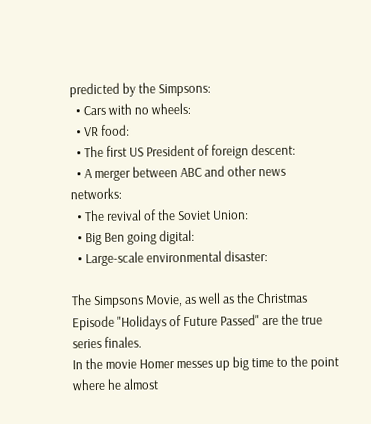predicted by the Simpsons:
  • Cars with no wheels:
  • VR food:
  • The first US President of foreign descent:
  • A merger between ABC and other news networks:
  • The revival of the Soviet Union:
  • Big Ben going digital:
  • Large-scale environmental disaster:

The Simpsons Movie, as well as the Christmas Episode "Holidays of Future Passed" are the true series finales.
In the movie Homer messes up big time to the point where he almost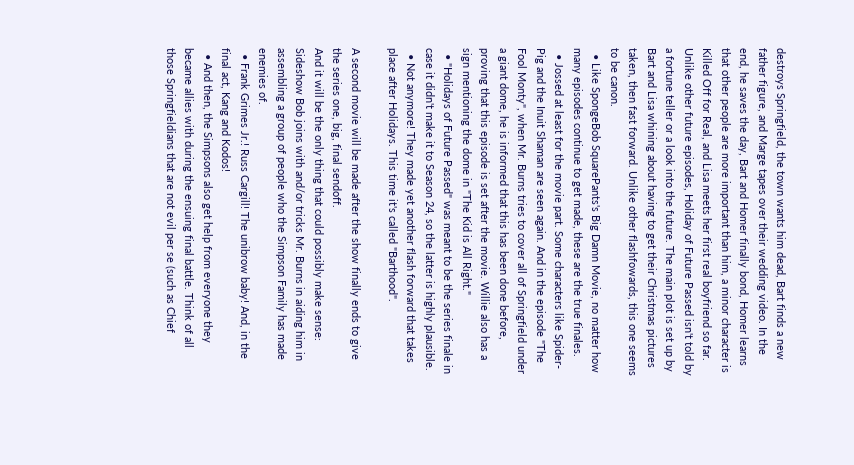destroys Springfield, the town wants him dead, Bart finds a new father figure, and Marge tapes over their wedding video. In the end, he saves the day, Bart and Homer finally bond, Homer learns that other people are more important than him, a minor character is Killed Off for Real, and Lisa meets her first real boyfriend so far. Unlike other future episodes, Holiday of Future Passed isn't told by a fortune teller or a look into the future. The main plot is set up by Bart and Lisa whining about having to get their Christmas pictures taken, then fast forward. Unlike other flashfowards, this one seems to be canon.
  • Like SpongeBob SquarePants's Big Damn Movie, no matter how many episodes continue to get made, these are the true finales.
  • Jossed at least for the movie part. Some characters like Spider-Pig and the Inuit Shaman are seen again. And in the episode "The Fool Monty", when Mr. Burns tries to cover all of Springfield under a giant dome, he is informed that this has been done before, proving that this episode is set after the movie. Willie also has a sign mentioning the dome in "The Kid is All Right."
  • "Holidays of Future Passed" was meant to be the series finale in case it didn't make it to Season 24, so the latter is highly plausible.
  • Not anymore! They made yet another flash forward that takes place after Holidays. This time it's called "Barthood".

A second movie will be made after the show finally ends to give the series one, big, final sendoff.
And it will be the only thing that could possibly make sense: Sideshow Bob joins with and/or tricks Mr. Burns in aiding him in assembling a group of people who the Simpson Family has made enemies of.
  • Frank Grimes Jr.! Russ Cargill! The unibrow baby! And, in the final act, Kang and Kodos!
  • And then, the Simpsons also get help from everyone they became allies with during the ensuing final battle. Think of all those Springfieldians that are not evil per se (such as Chief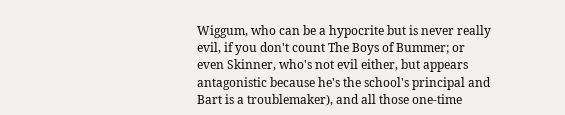Wiggum, who can be a hypocrite but is never really evil, if you don't count The Boys of Bummer; or even Skinner, who's not evil either, but appears antagonistic because he's the school's principal and Bart is a troublemaker), and all those one-time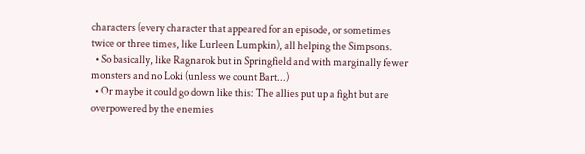characters (every character that appeared for an episode, or sometimes twice or three times, like Lurleen Lumpkin), all helping the Simpsons.
  • So basically, like Ragnarok but in Springfield and with marginally fewer monsters and no Loki (unless we count Bart...)
  • Or maybe it could go down like this: The allies put up a fight but are overpowered by the enemies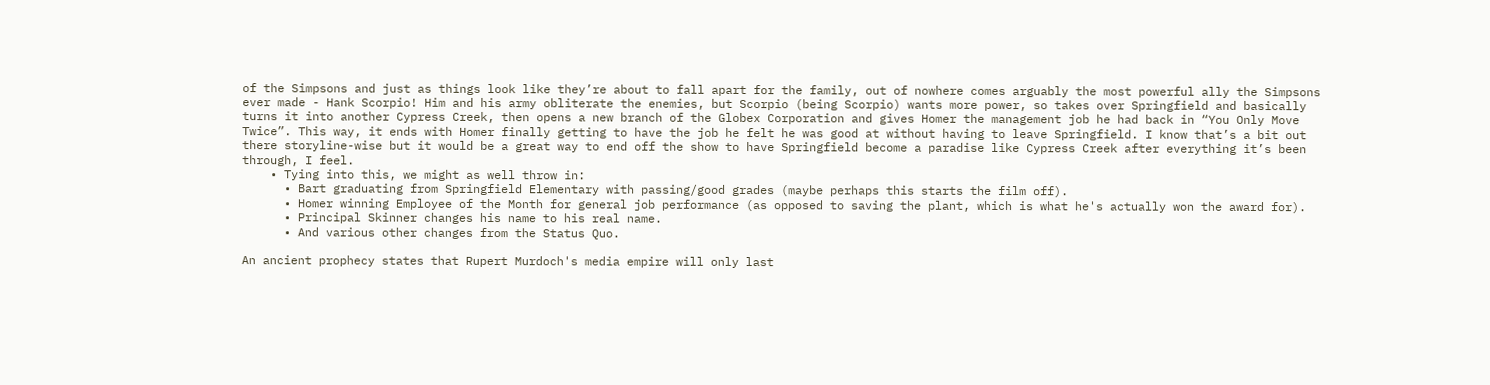of the Simpsons and just as things look like they’re about to fall apart for the family, out of nowhere comes arguably the most powerful ally the Simpsons ever made - Hank Scorpio! Him and his army obliterate the enemies, but Scorpio (being Scorpio) wants more power, so takes over Springfield and basically turns it into another Cypress Creek, then opens a new branch of the Globex Corporation and gives Homer the management job he had back in “You Only Move Twice”. This way, it ends with Homer finally getting to have the job he felt he was good at without having to leave Springfield. I know that’s a bit out there storyline-wise but it would be a great way to end off the show to have Springfield become a paradise like Cypress Creek after everything it’s been through, I feel.
    • Tying into this, we might as well throw in:
      • Bart graduating from Springfield Elementary with passing/good grades (maybe perhaps this starts the film off).
      • Homer winning Employee of the Month for general job performance (as opposed to saving the plant, which is what he's actually won the award for).
      • Principal Skinner changes his name to his real name.
      • And various other changes from the Status Quo.

An ancient prophecy states that Rupert Murdoch's media empire will only last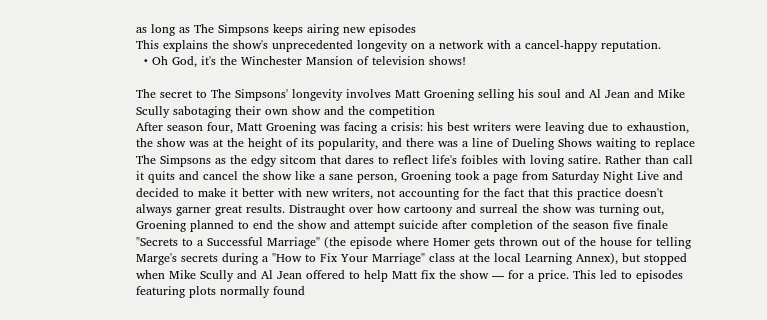as long as The Simpsons keeps airing new episodes
This explains the show's unprecedented longevity on a network with a cancel-happy reputation.
  • Oh God, it's the Winchester Mansion of television shows!

The secret to The Simpsons' longevity involves Matt Groening selling his soul and Al Jean and Mike Scully sabotaging their own show and the competition
After season four, Matt Groening was facing a crisis: his best writers were leaving due to exhaustion, the show was at the height of its popularity, and there was a line of Dueling Shows waiting to replace The Simpsons as the edgy sitcom that dares to reflect life's foibles with loving satire. Rather than call it quits and cancel the show like a sane person, Groening took a page from Saturday Night Live and decided to make it better with new writers, not accounting for the fact that this practice doesn't always garner great results. Distraught over how cartoony and surreal the show was turning out, Groening planned to end the show and attempt suicide after completion of the season five finale "Secrets to a Successful Marriage" (the episode where Homer gets thrown out of the house for telling Marge's secrets during a "How to Fix Your Marriage" class at the local Learning Annex), but stopped when Mike Scully and Al Jean offered to help Matt fix the show — for a price. This led to episodes featuring plots normally found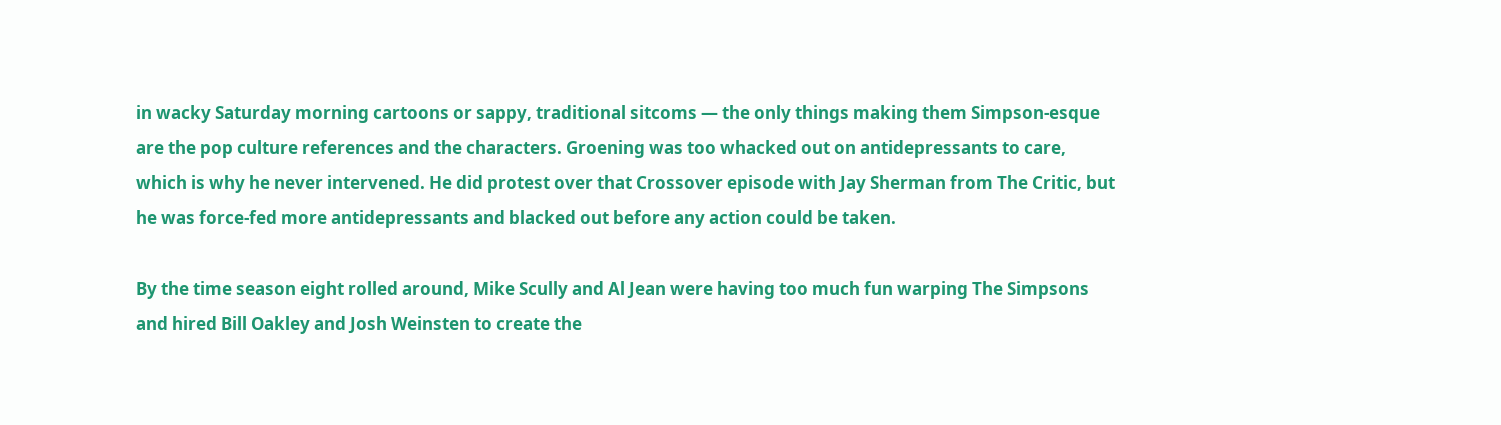in wacky Saturday morning cartoons or sappy, traditional sitcoms — the only things making them Simpson-esque are the pop culture references and the characters. Groening was too whacked out on antidepressants to care, which is why he never intervened. He did protest over that Crossover episode with Jay Sherman from The Critic, but he was force-fed more antidepressants and blacked out before any action could be taken.

By the time season eight rolled around, Mike Scully and Al Jean were having too much fun warping The Simpsons and hired Bill Oakley and Josh Weinsten to create the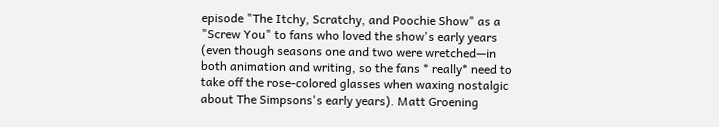episode "The Itchy, Scratchy, and Poochie Show" as a "Screw You" to fans who loved the show's early years (even though seasons one and two were wretched—in both animation and writing, so the fans * really* need to take off the rose-colored glasses when waxing nostalgic about The Simpsons's early years). Matt Groening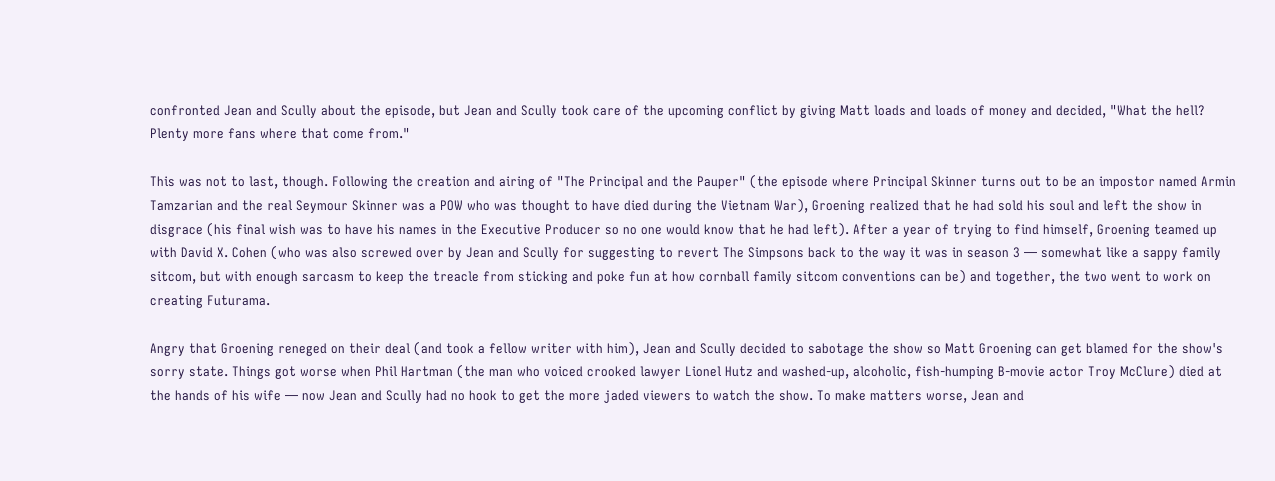confronted Jean and Scully about the episode, but Jean and Scully took care of the upcoming conflict by giving Matt loads and loads of money and decided, "What the hell? Plenty more fans where that come from."

This was not to last, though. Following the creation and airing of "The Principal and the Pauper" (the episode where Principal Skinner turns out to be an impostor named Armin Tamzarian and the real Seymour Skinner was a POW who was thought to have died during the Vietnam War), Groening realized that he had sold his soul and left the show in disgrace (his final wish was to have his names in the Executive Producer so no one would know that he had left). After a year of trying to find himself, Groening teamed up with David X. Cohen (who was also screwed over by Jean and Scully for suggesting to revert The Simpsons back to the way it was in season 3 — somewhat like a sappy family sitcom, but with enough sarcasm to keep the treacle from sticking and poke fun at how cornball family sitcom conventions can be) and together, the two went to work on creating Futurama.

Angry that Groening reneged on their deal (and took a fellow writer with him), Jean and Scully decided to sabotage the show so Matt Groening can get blamed for the show's sorry state. Things got worse when Phil Hartman (the man who voiced crooked lawyer Lionel Hutz and washed-up, alcoholic, fish-humping B-movie actor Troy McClure) died at the hands of his wife — now Jean and Scully had no hook to get the more jaded viewers to watch the show. To make matters worse, Jean and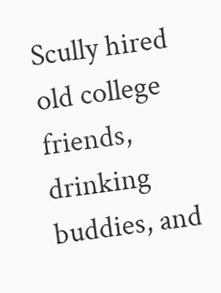Scully hired old college friends, drinking buddies, and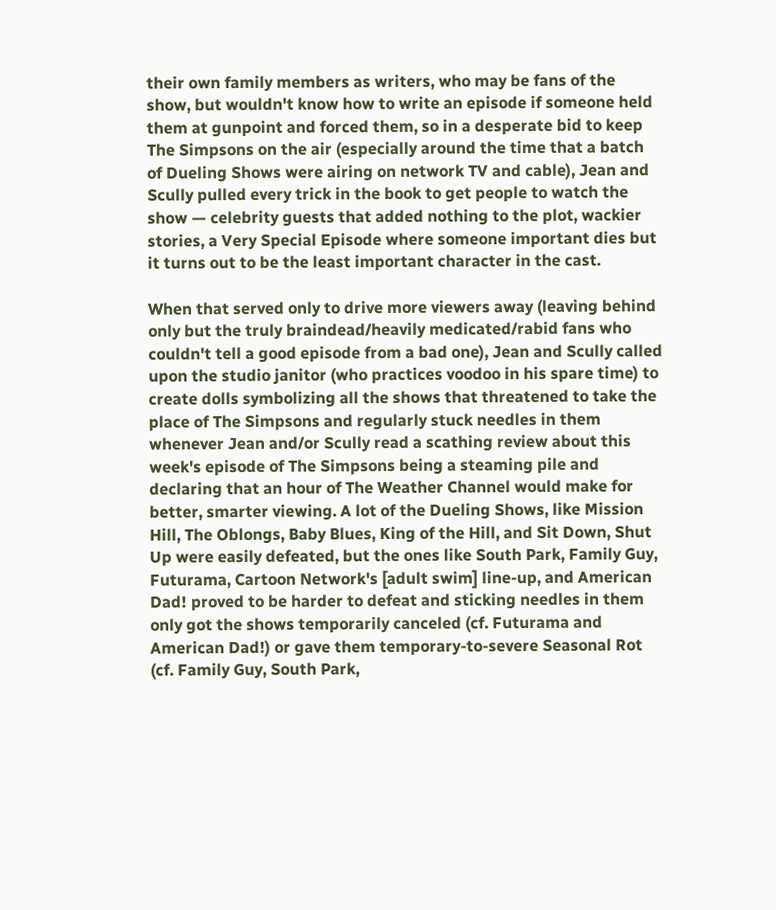their own family members as writers, who may be fans of the show, but wouldn't know how to write an episode if someone held them at gunpoint and forced them, so in a desperate bid to keep The Simpsons on the air (especially around the time that a batch of Dueling Shows were airing on network TV and cable), Jean and Scully pulled every trick in the book to get people to watch the show — celebrity guests that added nothing to the plot, wackier stories, a Very Special Episode where someone important dies but it turns out to be the least important character in the cast.

When that served only to drive more viewers away (leaving behind only but the truly braindead/heavily medicated/rabid fans who couldn't tell a good episode from a bad one), Jean and Scully called upon the studio janitor (who practices voodoo in his spare time) to create dolls symbolizing all the shows that threatened to take the place of The Simpsons and regularly stuck needles in them whenever Jean and/or Scully read a scathing review about this week's episode of The Simpsons being a steaming pile and declaring that an hour of The Weather Channel would make for better, smarter viewing. A lot of the Dueling Shows, like Mission Hill, The Oblongs, Baby Blues, King of the Hill, and Sit Down, Shut Up were easily defeated, but the ones like South Park, Family Guy, Futurama, Cartoon Network's [adult swim] line-up, and American Dad! proved to be harder to defeat and sticking needles in them only got the shows temporarily canceled (cf. Futurama and American Dad!) or gave them temporary-to-severe Seasonal Rot (cf. Family Guy, South Park,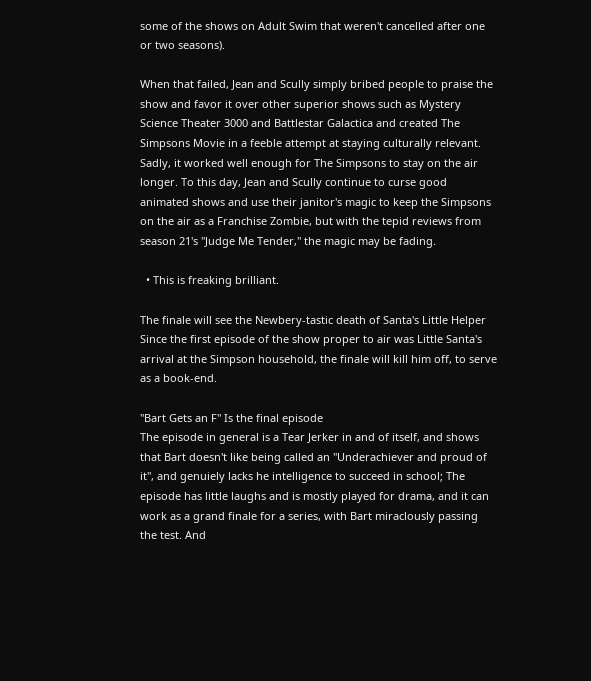some of the shows on Adult Swim that weren't cancelled after one or two seasons).

When that failed, Jean and Scully simply bribed people to praise the show and favor it over other superior shows such as Mystery Science Theater 3000 and Battlestar Galactica and created The Simpsons Movie in a feeble attempt at staying culturally relevant. Sadly, it worked well enough for The Simpsons to stay on the air longer. To this day, Jean and Scully continue to curse good animated shows and use their janitor's magic to keep the Simpsons on the air as a Franchise Zombie, but with the tepid reviews from season 21's "Judge Me Tender," the magic may be fading.

  • This is freaking brilliant.

The finale will see the Newbery-tastic death of Santa's Little Helper
Since the first episode of the show proper to air was Little Santa's arrival at the Simpson household, the finale will kill him off, to serve as a book-end.

"Bart Gets an F" Is the final episode
The episode in general is a Tear Jerker in and of itself, and shows that Bart doesn't like being called an "Underachiever and proud of it", and genuiely lacks he intelligence to succeed in school; The episode has little laughs and is mostly played for drama, and it can work as a grand finale for a series, with Bart miraclously passing the test. And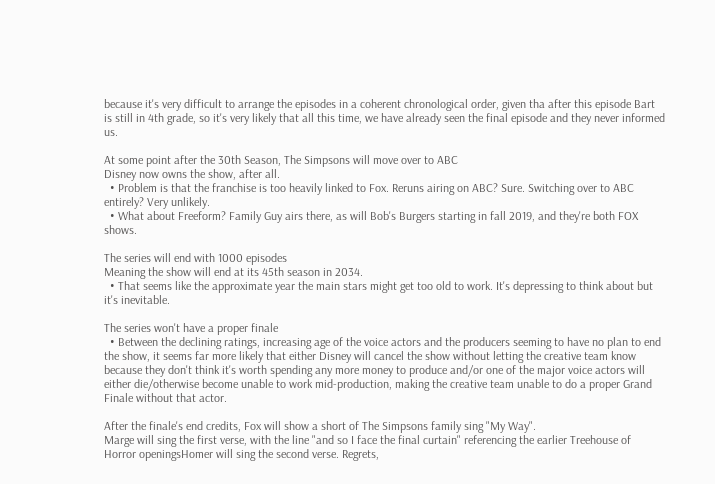because it's very difficult to arrange the episodes in a coherent chronological order, given tha after this episode Bart is still in 4th grade, so it's very likely that all this time, we have already seen the final episode and they never informed us.

At some point after the 30th Season, The Simpsons will move over to ABC
Disney now owns the show, after all.
  • Problem is that the franchise is too heavily linked to Fox. Reruns airing on ABC? Sure. Switching over to ABC entirely? Very unlikely.
  • What about Freeform? Family Guy airs there, as will Bob's Burgers starting in fall 2019, and they're both FOX shows.

The series will end with 1000 episodes
Meaning the show will end at its 45th season in 2034.
  • That seems like the approximate year the main stars might get too old to work. It's depressing to think about but it's inevitable.

The series won't have a proper finale
  • Between the declining ratings, increasing age of the voice actors and the producers seeming to have no plan to end the show, it seems far more likely that either Disney will cancel the show without letting the creative team know because they don't think it's worth spending any more money to produce and/or one of the major voice actors will either die/otherwise become unable to work mid-production, making the creative team unable to do a proper Grand Finale without that actor.

After the finale's end credits, Fox will show a short of The Simpsons family sing "My Way".
Marge will sing the first verse, with the line "and so I face the final curtain" referencing the earlier Treehouse of Horror openingsHomer will sing the second verse. Regrets,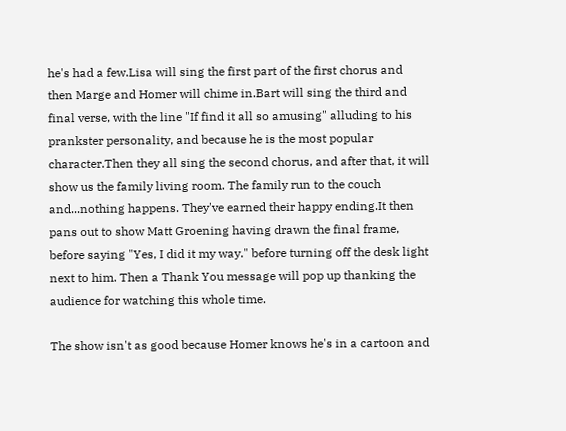he's had a few.Lisa will sing the first part of the first chorus and then Marge and Homer will chime in.Bart will sing the third and final verse, with the line "If find it all so amusing" alluding to his prankster personality, and because he is the most popular character.Then they all sing the second chorus, and after that, it will show us the family living room. The family run to the couch and...nothing happens. They've earned their happy ending.It then pans out to show Matt Groening having drawn the final frame, before saying "Yes, I did it my way." before turning off the desk light next to him. Then a Thank You message will pop up thanking the audience for watching this whole time.

The show isn't as good because Homer knows he's in a cartoon and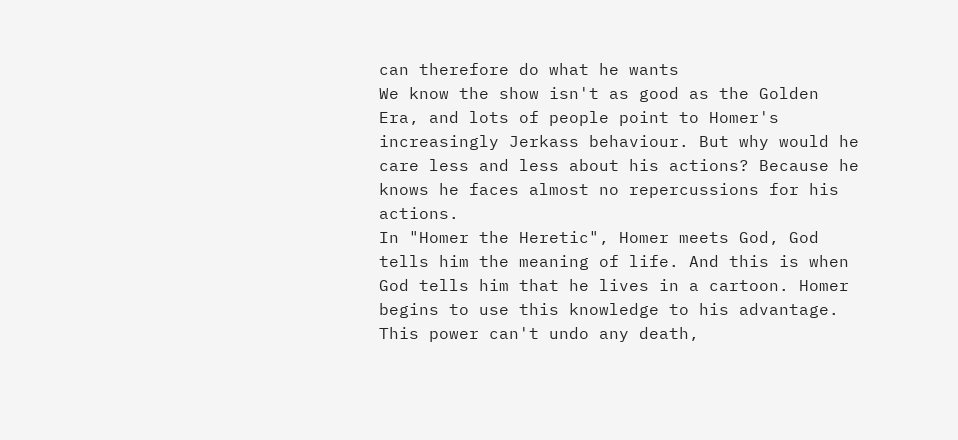can therefore do what he wants
We know the show isn't as good as the Golden Era, and lots of people point to Homer's increasingly Jerkass behaviour. But why would he care less and less about his actions? Because he knows he faces almost no repercussions for his actions.
In "Homer the Heretic", Homer meets God, God tells him the meaning of life. And this is when God tells him that he lives in a cartoon. Homer begins to use this knowledge to his advantage. This power can't undo any death,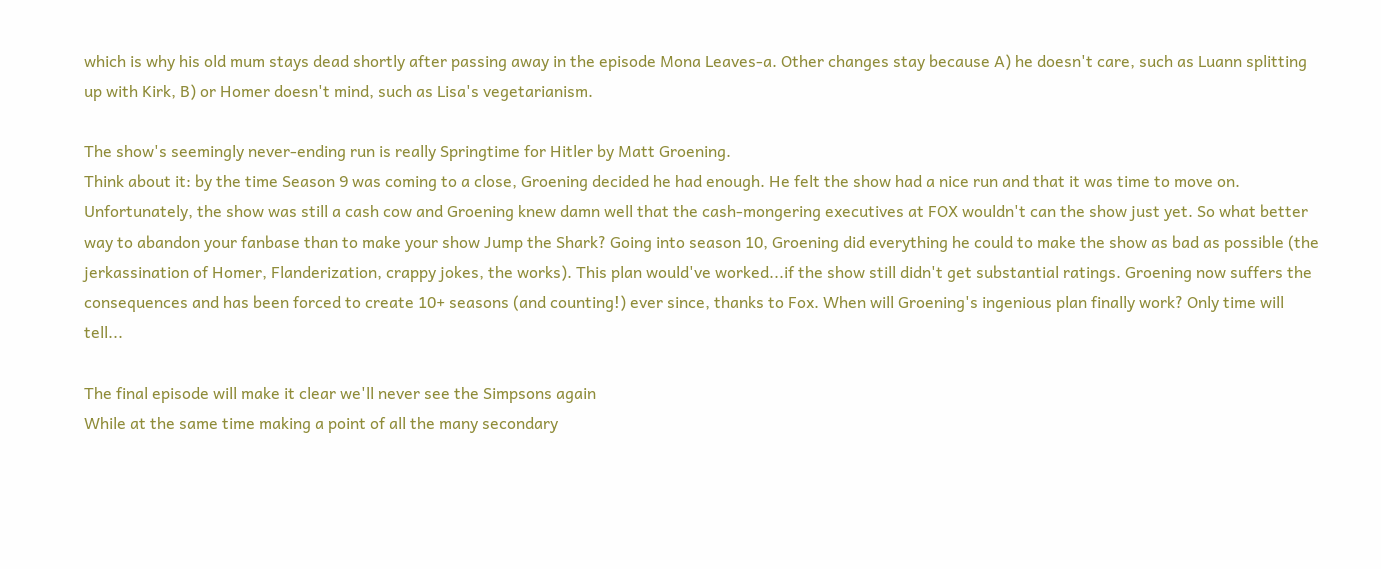which is why his old mum stays dead shortly after passing away in the episode Mona Leaves-a. Other changes stay because A) he doesn't care, such as Luann splitting up with Kirk, B) or Homer doesn't mind, such as Lisa's vegetarianism.

The show's seemingly never-ending run is really Springtime for Hitler by Matt Groening.
Think about it: by the time Season 9 was coming to a close, Groening decided he had enough. He felt the show had a nice run and that it was time to move on. Unfortunately, the show was still a cash cow and Groening knew damn well that the cash-mongering executives at FOX wouldn't can the show just yet. So what better way to abandon your fanbase than to make your show Jump the Shark? Going into season 10, Groening did everything he could to make the show as bad as possible (the jerkassination of Homer, Flanderization, crappy jokes, the works). This plan would've worked...if the show still didn't get substantial ratings. Groening now suffers the consequences and has been forced to create 10+ seasons (and counting!) ever since, thanks to Fox. When will Groening's ingenious plan finally work? Only time will tell...

The final episode will make it clear we'll never see the Simpsons again
While at the same time making a point of all the many secondary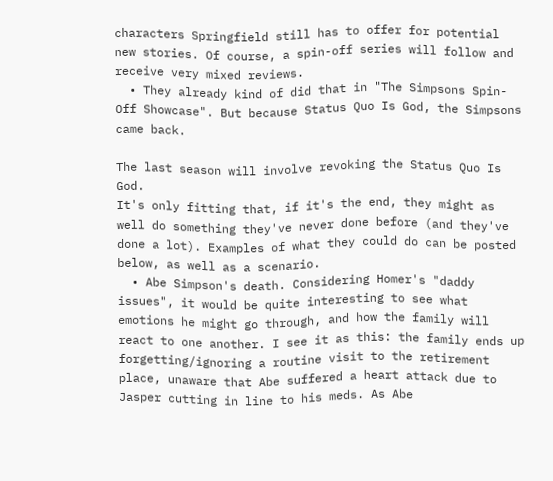characters Springfield still has to offer for potential new stories. Of course, a spin-off series will follow and receive very mixed reviews.
  • They already kind of did that in "The Simpsons Spin-Off Showcase". But because Status Quo Is God, the Simpsons came back.

The last season will involve revoking the Status Quo Is God.
It's only fitting that, if it's the end, they might as well do something they've never done before (and they've done a lot). Examples of what they could do can be posted below, as well as a scenario.
  • Abe Simpson's death. Considering Homer's "daddy issues", it would be quite interesting to see what emotions he might go through, and how the family will react to one another. I see it as this: the family ends up forgetting/ignoring a routine visit to the retirement place, unaware that Abe suffered a heart attack due to Jasper cutting in line to his meds. As Abe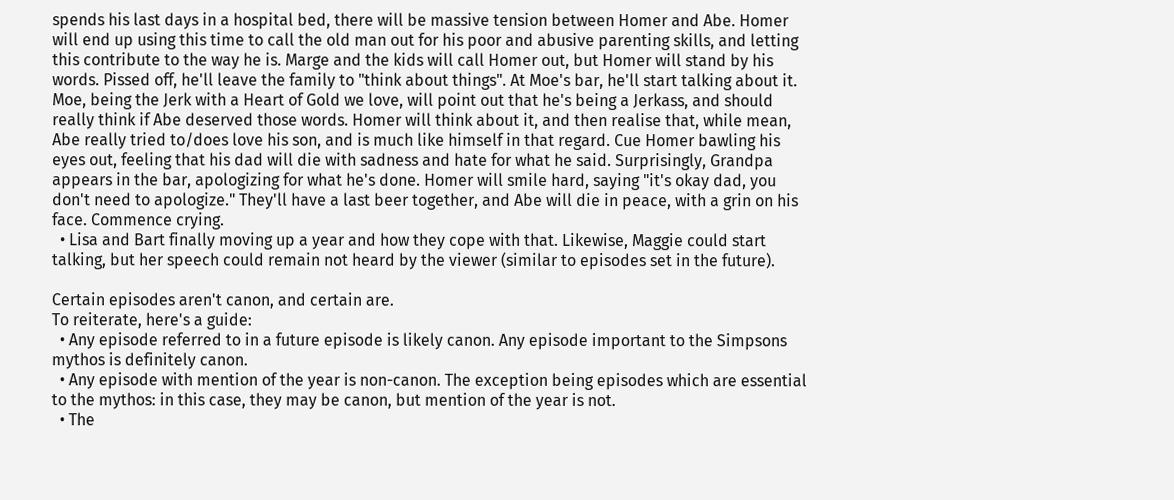spends his last days in a hospital bed, there will be massive tension between Homer and Abe. Homer will end up using this time to call the old man out for his poor and abusive parenting skills, and letting this contribute to the way he is. Marge and the kids will call Homer out, but Homer will stand by his words. Pissed off, he'll leave the family to "think about things". At Moe's bar, he'll start talking about it. Moe, being the Jerk with a Heart of Gold we love, will point out that he's being a Jerkass, and should really think if Abe deserved those words. Homer will think about it, and then realise that, while mean, Abe really tried to/does love his son, and is much like himself in that regard. Cue Homer bawling his eyes out, feeling that his dad will die with sadness and hate for what he said. Surprisingly, Grandpa appears in the bar, apologizing for what he's done. Homer will smile hard, saying "it's okay dad, you don't need to apologize." They'll have a last beer together, and Abe will die in peace, with a grin on his face. Commence crying.
  • Lisa and Bart finally moving up a year and how they cope with that. Likewise, Maggie could start talking, but her speech could remain not heard by the viewer (similar to episodes set in the future).

Certain episodes aren't canon, and certain are.
To reiterate, here's a guide:
  • Any episode referred to in a future episode is likely canon. Any episode important to the Simpsons mythos is definitely canon.
  • Any episode with mention of the year is non-canon. The exception being episodes which are essential to the mythos: in this case, they may be canon, but mention of the year is not.
  • The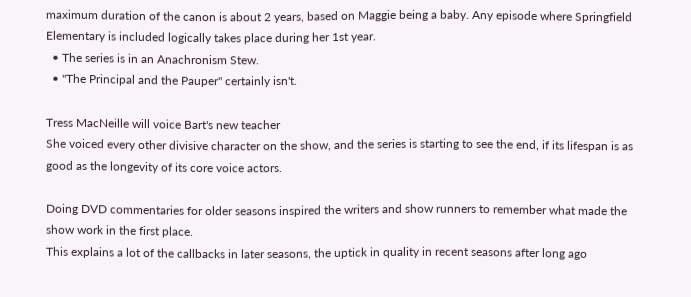maximum duration of the canon is about 2 years, based on Maggie being a baby. Any episode where Springfield Elementary is included logically takes place during her 1st year.
  • The series is in an Anachronism Stew.
  • "The Principal and the Pauper" certainly isn't.

Tress MacNeille will voice Bart's new teacher
She voiced every other divisive character on the show, and the series is starting to see the end, if its lifespan is as good as the longevity of its core voice actors.

Doing DVD commentaries for older seasons inspired the writers and show runners to remember what made the show work in the first place.
This explains a lot of the callbacks in later seasons, the uptick in quality in recent seasons after long ago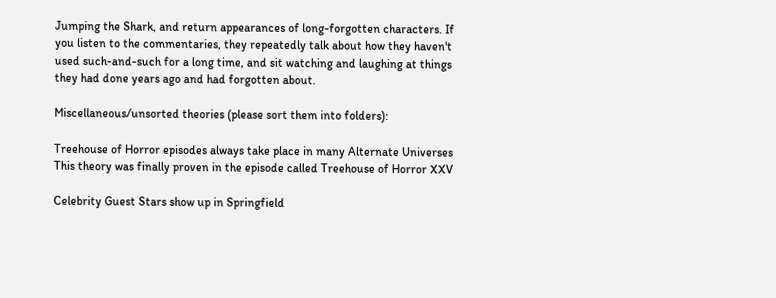Jumping the Shark, and return appearances of long-forgotten characters. If you listen to the commentaries, they repeatedly talk about how they haven't used such-and-such for a long time, and sit watching and laughing at things they had done years ago and had forgotten about.

Miscellaneous/unsorted theories (please sort them into folders):

Treehouse of Horror episodes always take place in many Alternate Universes
This theory was finally proven in the episode called Treehouse of Horror XXV

Celebrity Guest Stars show up in Springfield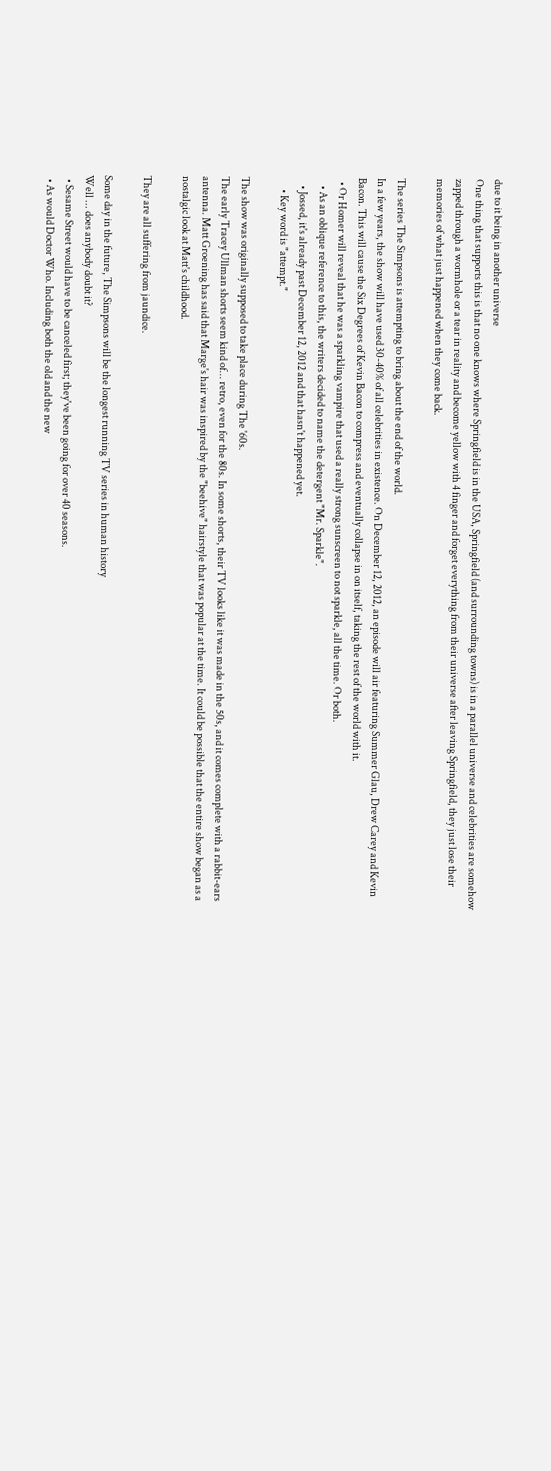due to it being in another universe
One thing that supports this is that no one knows where Springfield is in the USA, Springfield (and surrounding towns) is in a parallel universe and celebrities are somehow zapped through a wormhole or a tear in reality and become yellow with 4 finger and forget everything from their universe after leaving Springfield, they just lose their memories of what just happened when they come back.

The series The Simpsons is attempting to bring about the end of the world.
In a few years, the show will have used 30-40% of all celebrities in existence. On December 12, 2012, an episode will air featuring Summer Glau, Drew Carey and Kevin Bacon. This will cause the Six Degrees of Kevin Bacon to compress and eventually collapse in on itself, taking the rest of the world with it.
  • Or Homer will reveal that he was a sparkling vampire that used a really strong sunscreen to not sparkle, all the time. Or both.
    • As an oblique reference to this, the writers decided to name the detergent "Mr. Sparkle".
    • Jossed, it's already past December 12, 2012 and that hasn't happened yet.
      • Key word is "attempt."

The show was originally supposed to take place during The '60s.
The early Tracey Ullman shorts seem kind of... retro, even for the 80s. In some shorts, their TV looks like it was made in the 50s, and it comes complete with a rabbit-ears antenna. Matt Groening has said that Marge's hair was inspired by the "beehive" hairstyle that was popular at the time. It could be possible that the entire show began as a nostalgic look at Matt's childhood.

They are all suffering from jaundice.

Some day in the future, The Simpsons will be the longest running TV series in human history
Well ... does anybody doubt it?
  • Sesame Street would have to be canceled first; they've been going for over 40 seasons.
  • As would Doctor Who. Including both the old and the new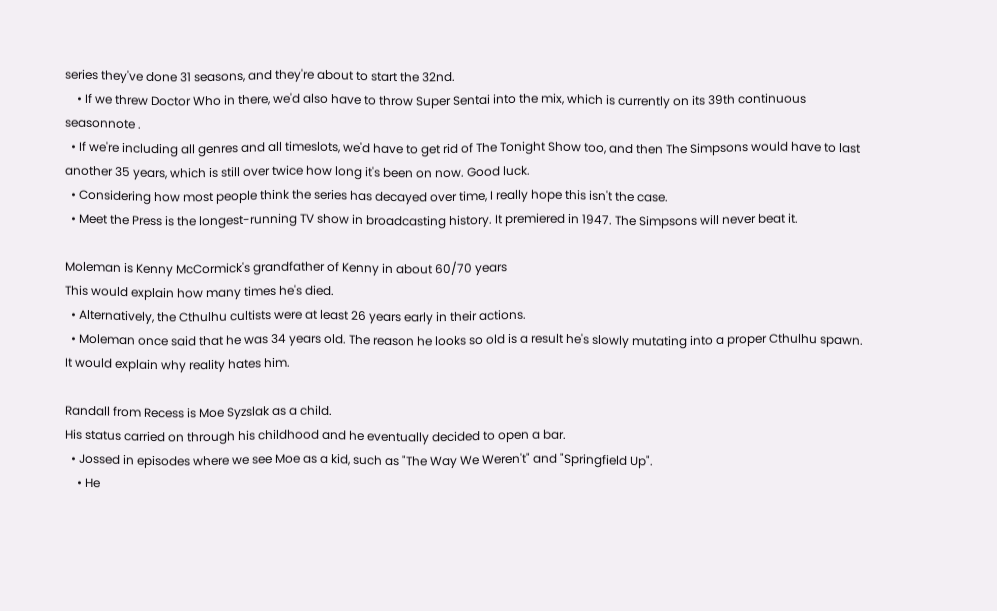series they've done 31 seasons, and they're about to start the 32nd.
    • If we threw Doctor Who in there, we'd also have to throw Super Sentai into the mix, which is currently on its 39th continuous seasonnote .
  • If we're including all genres and all timeslots, we'd have to get rid of The Tonight Show too, and then The Simpsons would have to last another 35 years, which is still over twice how long it's been on now. Good luck.
  • Considering how most people think the series has decayed over time, I really hope this isn't the case.
  • Meet the Press is the longest-running TV show in broadcasting history. It premiered in 1947. The Simpsons will never beat it.

Moleman is Kenny McCormick's grandfather of Kenny in about 60/70 years
This would explain how many times he's died.
  • Alternatively, the Cthulhu cultists were at least 26 years early in their actions.
  • Moleman once said that he was 34 years old. The reason he looks so old is a result he's slowly mutating into a proper Cthulhu spawn. It would explain why reality hates him.

Randall from Recess is Moe Syzslak as a child.
His status carried on through his childhood and he eventually decided to open a bar.
  • Jossed in episodes where we see Moe as a kid, such as "The Way We Weren't" and "Springfield Up".
    • He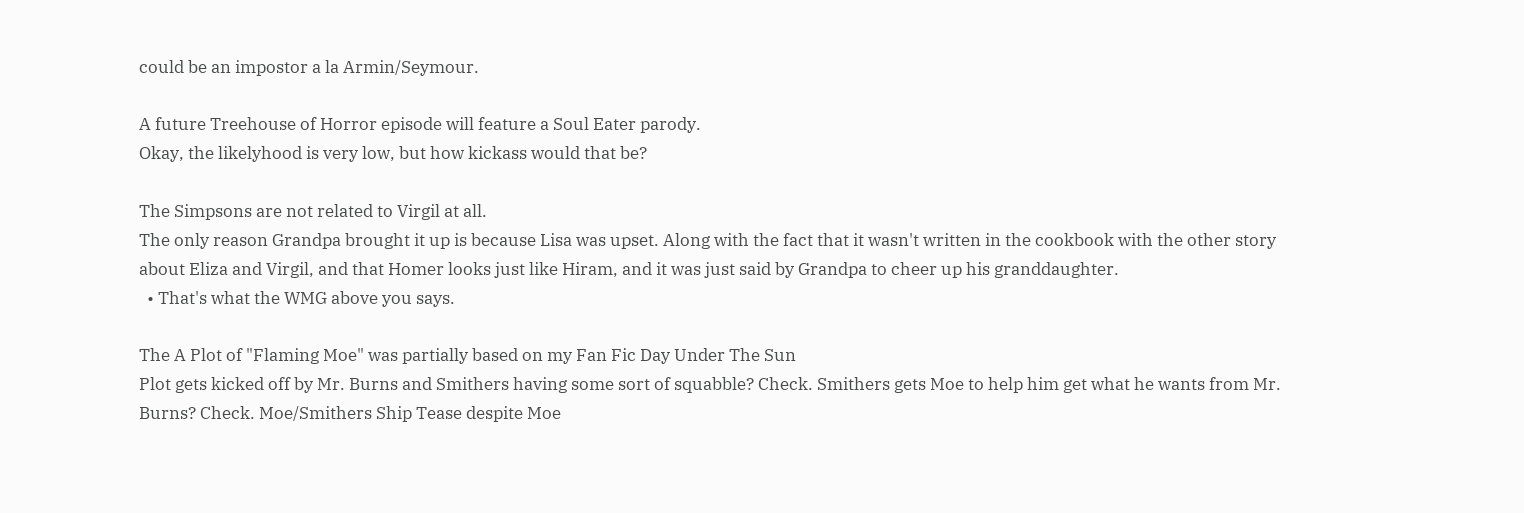could be an impostor a la Armin/Seymour.

A future Treehouse of Horror episode will feature a Soul Eater parody.
Okay, the likelyhood is very low, but how kickass would that be?

The Simpsons are not related to Virgil at all.
The only reason Grandpa brought it up is because Lisa was upset. Along with the fact that it wasn't written in the cookbook with the other story about Eliza and Virgil, and that Homer looks just like Hiram, and it was just said by Grandpa to cheer up his granddaughter.
  • That's what the WMG above you says.

The A Plot of "Flaming Moe" was partially based on my Fan Fic Day Under The Sun
Plot gets kicked off by Mr. Burns and Smithers having some sort of squabble? Check. Smithers gets Moe to help him get what he wants from Mr. Burns? Check. Moe/Smithers Ship Tease despite Moe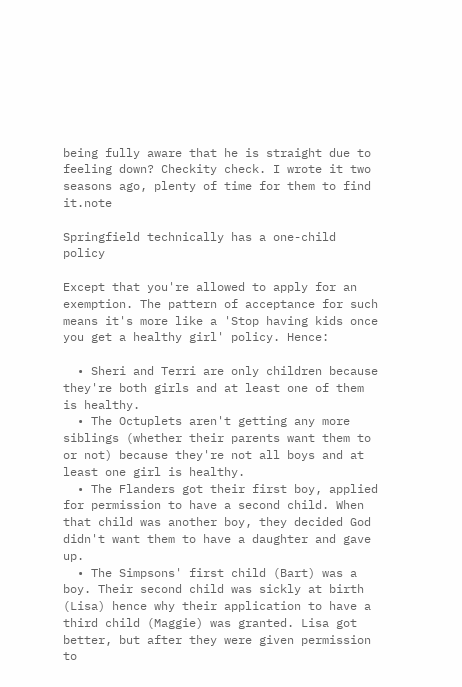being fully aware that he is straight due to feeling down? Checkity check. I wrote it two seasons ago, plenty of time for them to find it.note

Springfield technically has a one-child policy

Except that you're allowed to apply for an exemption. The pattern of acceptance for such means it's more like a 'Stop having kids once you get a healthy girl' policy. Hence:

  • Sheri and Terri are only children because they're both girls and at least one of them is healthy.
  • The Octuplets aren't getting any more siblings (whether their parents want them to or not) because they're not all boys and at least one girl is healthy.
  • The Flanders got their first boy, applied for permission to have a second child. When that child was another boy, they decided God didn't want them to have a daughter and gave up.
  • The Simpsons' first child (Bart) was a boy. Their second child was sickly at birth (Lisa) hence why their application to have a third child (Maggie) was granted. Lisa got better, but after they were given permission to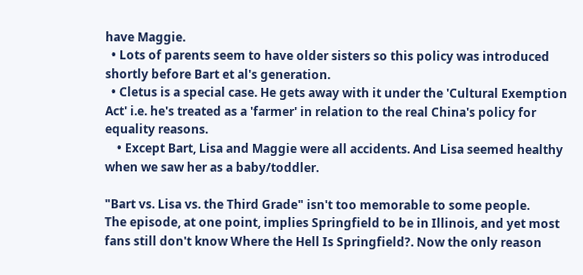have Maggie.
  • Lots of parents seem to have older sisters so this policy was introduced shortly before Bart et al's generation.
  • Cletus is a special case. He gets away with it under the 'Cultural Exemption Act' i.e. he's treated as a 'farmer' in relation to the real China's policy for equality reasons.
    • Except Bart, Lisa and Maggie were all accidents. And Lisa seemed healthy when we saw her as a baby/toddler.

"Bart vs. Lisa vs. the Third Grade" isn't too memorable to some people.
The episode, at one point, implies Springfield to be in Illinois, and yet most fans still don't know Where the Hell Is Springfield?. Now the only reason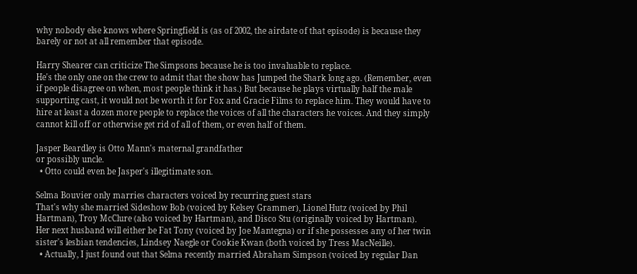why nobody else knows where Springfield is (as of 2002, the airdate of that episode) is because they barely or not at all remember that episode.

Harry Shearer can criticize The Simpsons because he is too invaluable to replace.
He's the only one on the crew to admit that the show has Jumped the Shark long ago. (Remember, even if people disagree on when, most people think it has.) But because he plays virtually half the male supporting cast, it would not be worth it for Fox and Gracie Films to replace him. They would have to hire at least a dozen more people to replace the voices of all the characters he voices. And they simply cannot kill off or otherwise get rid of all of them, or even half of them.

Jasper Beardley is Otto Mann's maternal grandfather
or possibly uncle.
  • Otto could even be Jasper's illegitimate son.

Selma Bouvier only marries characters voiced by recurring guest stars
That's why she married Sideshow Bob (voiced by Kelsey Grammer), Lionel Hutz (voiced by Phil Hartman), Troy McClure (also voiced by Hartman), and Disco Stu (originally voiced by Hartman). Her next husband will either be Fat Tony (voiced by Joe Mantegna) or if she possesses any of her twin sister's lesbian tendencies, Lindsey Naegle or Cookie Kwan (both voiced by Tress MacNeille).
  • Actually, I just found out that Selma recently married Abraham Simpson (voiced by regular Dan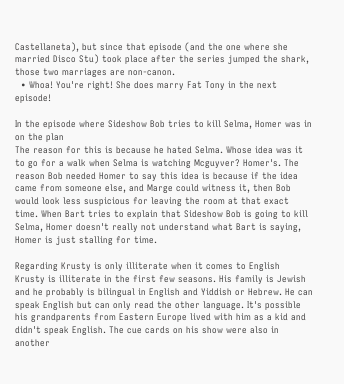Castellaneta), but since that episode (and the one where she married Disco Stu) took place after the series jumped the shark, those two marriages are non-canon.
  • Whoa! You're right! She does marry Fat Tony in the next episode!

In the episode where Sideshow Bob tries to kill Selma, Homer was in on the plan
The reason for this is because he hated Selma. Whose idea was it to go for a walk when Selma is watching Mcguyver? Homer's. The reason Bob needed Homer to say this idea is because if the idea came from someone else, and Marge could witness it, then Bob would look less suspicious for leaving the room at that exact time. When Bart tries to explain that Sideshow Bob is going to kill Selma, Homer doesn't really not understand what Bart is saying, Homer is just stalling for time.

Regarding Krusty is only illiterate when it comes to English
Krusty is illiterate in the first few seasons. His family is Jewish and he probably is bilingual in English and Yiddish or Hebrew. He can speak English but can only read the other language. It's possible his grandparents from Eastern Europe lived with him as a kid and didn't speak English. The cue cards on his show were also in another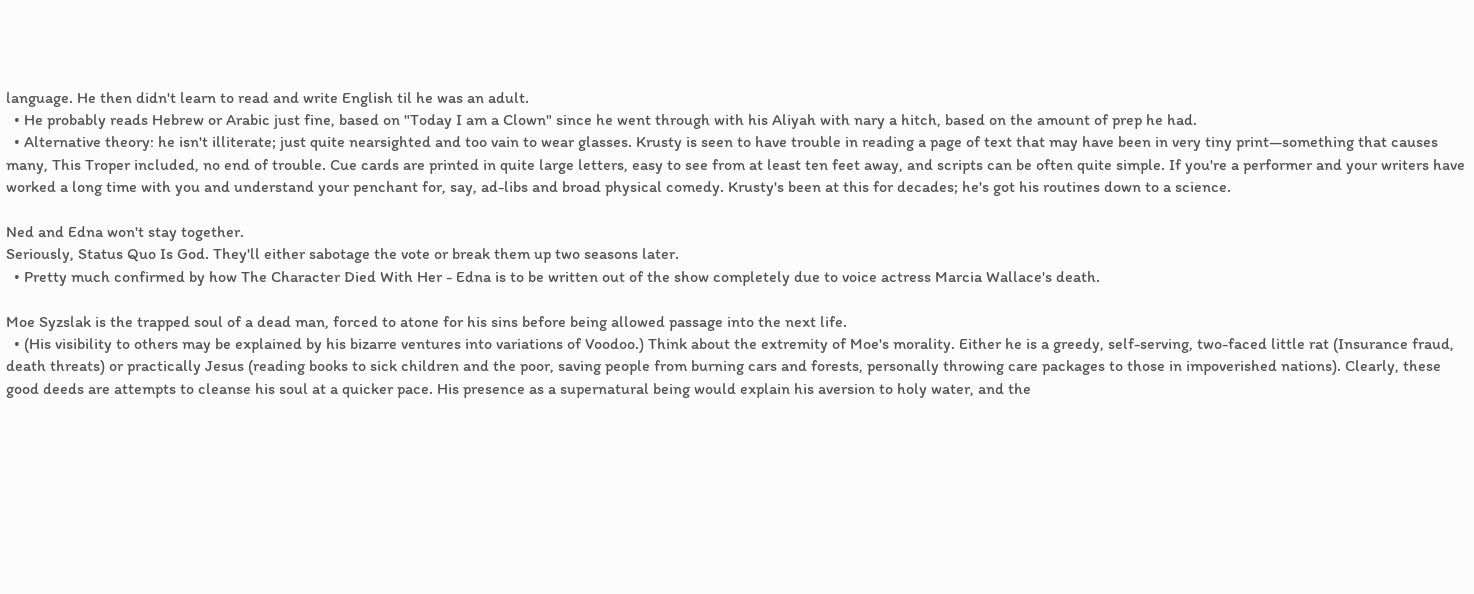language. He then didn't learn to read and write English til he was an adult.
  • He probably reads Hebrew or Arabic just fine, based on "Today I am a Clown" since he went through with his Aliyah with nary a hitch, based on the amount of prep he had.
  • Alternative theory: he isn't illiterate; just quite nearsighted and too vain to wear glasses. Krusty is seen to have trouble in reading a page of text that may have been in very tiny print—something that causes many, This Troper included, no end of trouble. Cue cards are printed in quite large letters, easy to see from at least ten feet away, and scripts can be often quite simple. If you're a performer and your writers have worked a long time with you and understand your penchant for, say, ad-libs and broad physical comedy. Krusty's been at this for decades; he's got his routines down to a science.

Ned and Edna won't stay together.
Seriously, Status Quo Is God. They'll either sabotage the vote or break them up two seasons later.
  • Pretty much confirmed by how The Character Died With Her - Edna is to be written out of the show completely due to voice actress Marcia Wallace's death.

Moe Syzslak is the trapped soul of a dead man, forced to atone for his sins before being allowed passage into the next life.
  • (His visibility to others may be explained by his bizarre ventures into variations of Voodoo.) Think about the extremity of Moe's morality. Either he is a greedy, self-serving, two-faced little rat (Insurance fraud, death threats) or practically Jesus (reading books to sick children and the poor, saving people from burning cars and forests, personally throwing care packages to those in impoverished nations). Clearly, these good deeds are attempts to cleanse his soul at a quicker pace. His presence as a supernatural being would explain his aversion to holy water, and the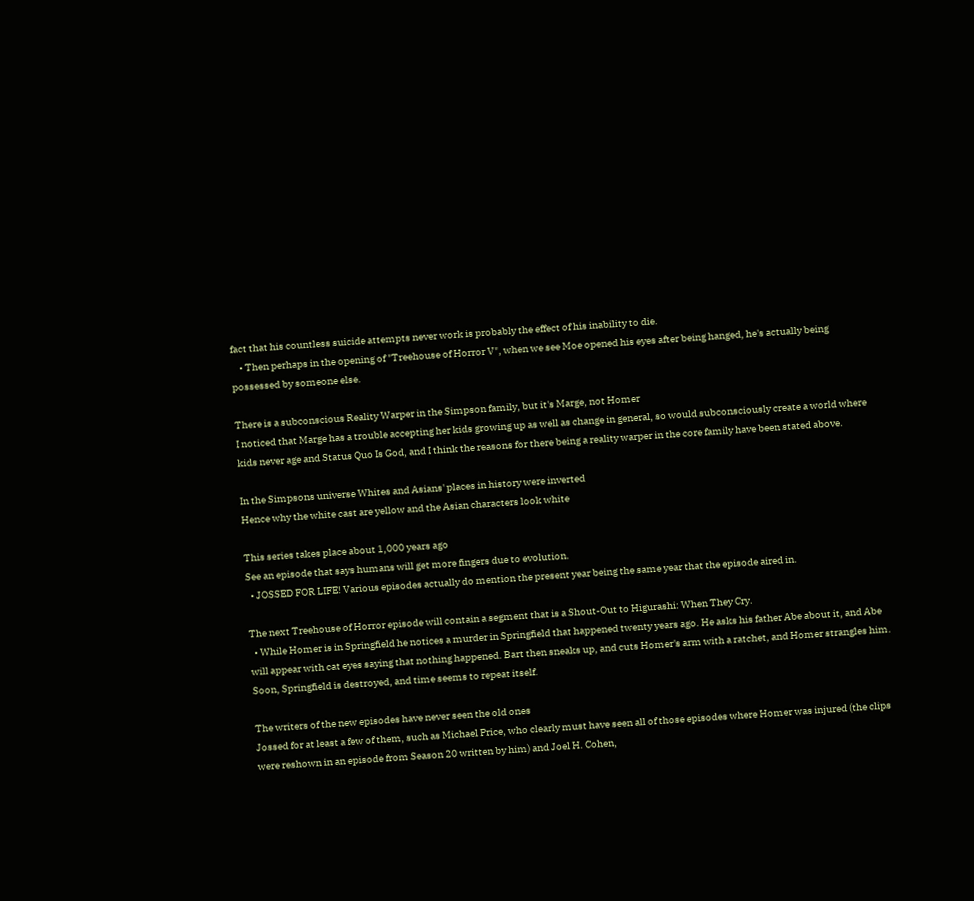fact that his countless suicide attempts never work is probably the effect of his inability to die.
    • Then perhaps in the opening of "Treehouse of Horror V", when we see Moe opened his eyes after being hanged, he's actually being possessed by someone else.

There is a subconscious Reality Warper in the Simpson family, but it's Marge, not Homer
I noticed that Marge has a trouble accepting her kids growing up as well as change in general, so would subconsciously create a world where kids never age and Status Quo Is God, and I think the reasons for there being a reality warper in the core family have been stated above.

In the Simpsons universe Whites and Asians' places in history were inverted
Hence why the white cast are yellow and the Asian characters look white

This series takes place about 1,000 years ago
See an episode that says humans will get more fingers due to evolution.
  • JOSSED FOR LIFE! Various episodes actually do mention the present year being the same year that the episode aired in.

The next Treehouse of Horror episode will contain a segment that is a Shout-Out to Higurashi: When They Cry.
  • While Homer is in Springfield he notices a murder in Springfield that happened twenty years ago. He asks his father Abe about it, and Abe will appear with cat eyes saying that nothing happened. Bart then sneaks up, and cuts Homer's arm with a ratchet, and Homer strangles him. Soon, Springfield is destroyed, and time seems to repeat itself.

The writers of the new episodes have never seen the old ones
Jossed for at least a few of them, such as Michael Price, who clearly must have seen all of those episodes where Homer was injured (the clips were reshown in an episode from Season 20 written by him) and Joel H. Cohen,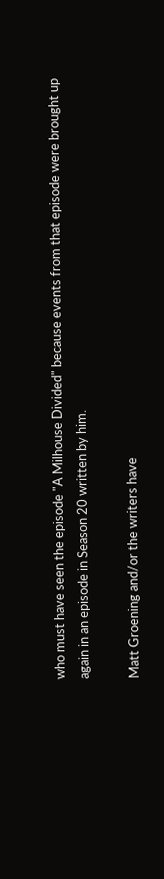who must have seen the episode "A Milhouse Divided" because events from that episode were brought up again in an episode in Season 20 written by him.

Matt Groening and/or the writers have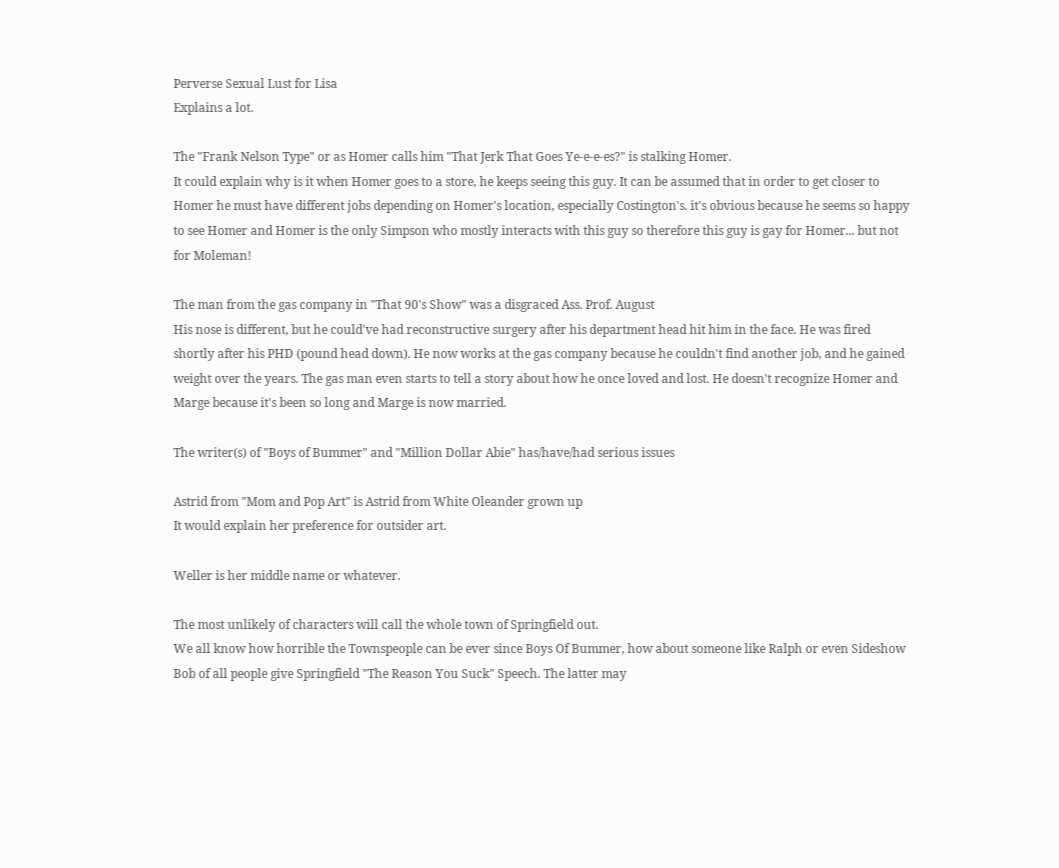Perverse Sexual Lust for Lisa
Explains a lot.

The "Frank Nelson Type" or as Homer calls him "That Jerk That Goes Ye-e-e-es?" is stalking Homer.
It could explain why is it when Homer goes to a store, he keeps seeing this guy. It can be assumed that in order to get closer to Homer he must have different jobs depending on Homer's location, especially Costington's. it's obvious because he seems so happy to see Homer and Homer is the only Simpson who mostly interacts with this guy so therefore this guy is gay for Homer... but not for Moleman!

The man from the gas company in "That 90's Show" was a disgraced Ass. Prof. August
His nose is different, but he could've had reconstructive surgery after his department head hit him in the face. He was fired shortly after his PHD (pound head down). He now works at the gas company because he couldn't find another job, and he gained weight over the years. The gas man even starts to tell a story about how he once loved and lost. He doesn't recognize Homer and Marge because it's been so long and Marge is now married.

The writer(s) of "Boys of Bummer" and "Million Dollar Abie" has/have/had serious issues

Astrid from "Mom and Pop Art" is Astrid from White Oleander grown up
It would explain her preference for outsider art.

Weller is her middle name or whatever.

The most unlikely of characters will call the whole town of Springfield out.
We all know how horrible the Townspeople can be ever since Boys Of Bummer, how about someone like Ralph or even Sideshow Bob of all people give Springfield "The Reason You Suck" Speech. The latter may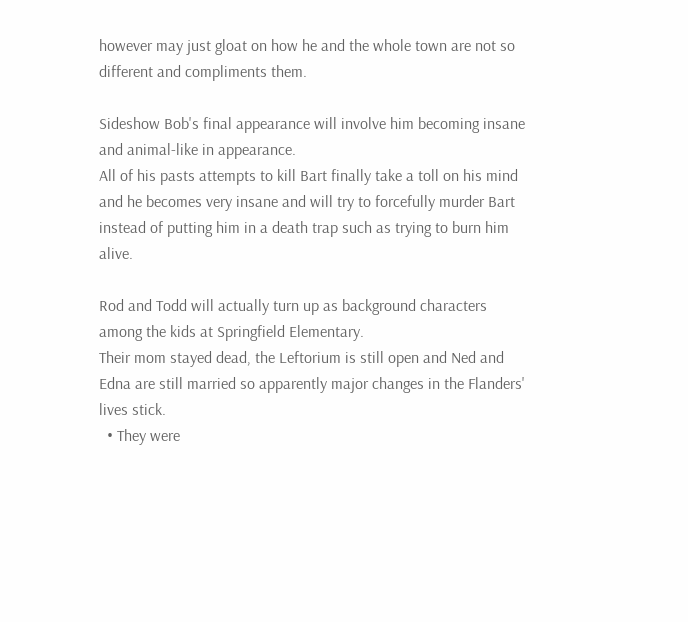however may just gloat on how he and the whole town are not so different and compliments them.

Sideshow Bob's final appearance will involve him becoming insane and animal-like in appearance.
All of his pasts attempts to kill Bart finally take a toll on his mind and he becomes very insane and will try to forcefully murder Bart instead of putting him in a death trap such as trying to burn him alive.

Rod and Todd will actually turn up as background characters among the kids at Springfield Elementary.
Their mom stayed dead, the Leftorium is still open and Ned and Edna are still married so apparently major changes in the Flanders' lives stick.
  • They were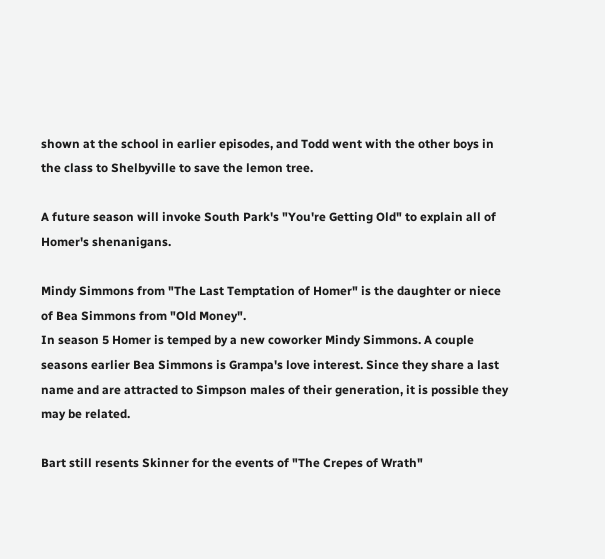shown at the school in earlier episodes, and Todd went with the other boys in the class to Shelbyville to save the lemon tree.

A future season will invoke South Park's "You're Getting Old" to explain all of Homer's shenanigans.

Mindy Simmons from "The Last Temptation of Homer" is the daughter or niece of Bea Simmons from "Old Money".
In season 5 Homer is temped by a new coworker Mindy Simmons. A couple seasons earlier Bea Simmons is Grampa's love interest. Since they share a last name and are attracted to Simpson males of their generation, it is possible they may be related.

Bart still resents Skinner for the events of "The Crepes of Wrath"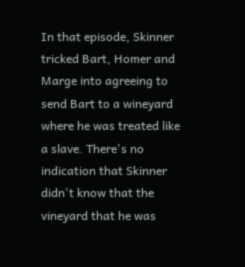In that episode, Skinner tricked Bart, Homer and Marge into agreeing to send Bart to a wineyard where he was treated like a slave. There's no indication that Skinner didn't know that the vineyard that he was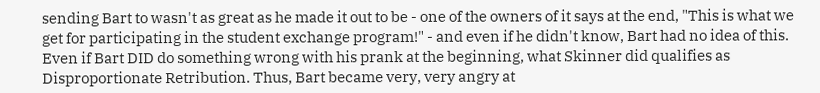sending Bart to wasn't as great as he made it out to be - one of the owners of it says at the end, "This is what we get for participating in the student exchange program!" - and even if he didn't know, Bart had no idea of this. Even if Bart DID do something wrong with his prank at the beginning, what Skinner did qualifies as Disproportionate Retribution. Thus, Bart became very, very angry at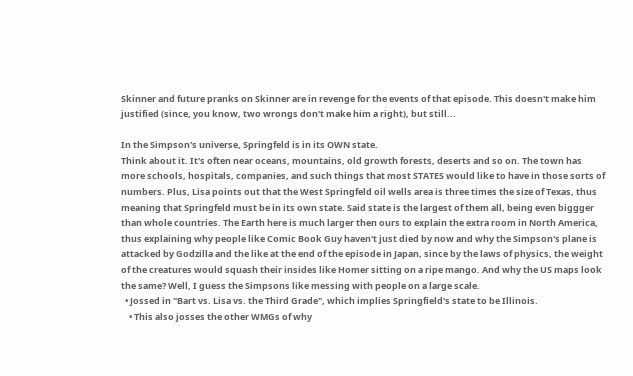Skinner and future pranks on Skinner are in revenge for the events of that episode. This doesn't make him justified (since, you know, two wrongs don't make him a right), but still...

In the Simpson's universe, Springfeld is in its OWN state.
Think about it. It's often near oceans, mountains, old growth forests, deserts and so on. The town has more schools, hospitals, companies, and such things that most STATES would like to have in those sorts of numbers. Plus, Lisa points out that the West Springfeld oil wells area is three times the size of Texas, thus meaning that Springfeld must be in its own state. Said state is the largest of them all, being even biggger than whole countries. The Earth here is much larger then ours to explain the extra room in North America, thus explaining why people like Comic Book Guy haven't just died by now and why the Simpson's plane is attacked by Godzilla and the like at the end of the episode in Japan, since by the laws of physics, the weight of the creatures would squash their insides like Homer sitting on a ripe mango. And why the US maps look the same? Well, I guess the Simpsons like messing with people on a large scale.
  • Jossed in "Bart vs. Lisa vs. the Third Grade", which implies Springfield's state to be Illinois.
    • This also josses the other WMGs of why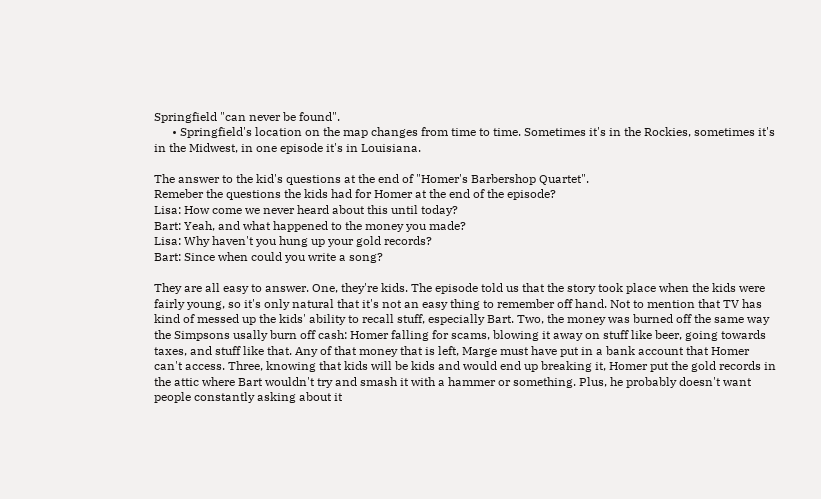Springfield "can never be found".
      • Springfield's location on the map changes from time to time. Sometimes it's in the Rockies, sometimes it's in the Midwest, in one episode it's in Louisiana.

The answer to the kid's questions at the end of "Homer's Barbershop Quartet".
Remeber the questions the kids had for Homer at the end of the episode?
Lisa: How come we never heard about this until today?
Bart: Yeah, and what happened to the money you made?
Lisa: Why haven't you hung up your gold records?
Bart: Since when could you write a song?

They are all easy to answer. One, they're kids. The episode told us that the story took place when the kids were fairly young, so it's only natural that it's not an easy thing to remember off hand. Not to mention that TV has kind of messed up the kids' ability to recall stuff, especially Bart. Two, the money was burned off the same way the Simpsons usally burn off cash: Homer falling for scams, blowing it away on stuff like beer, going towards taxes, and stuff like that. Any of that money that is left, Marge must have put in a bank account that Homer can't access. Three, knowing that kids will be kids and would end up breaking it, Homer put the gold records in the attic where Bart wouldn't try and smash it with a hammer or something. Plus, he probably doesn't want people constantly asking about it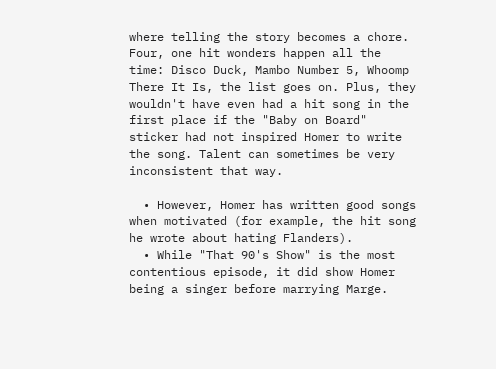where telling the story becomes a chore. Four, one hit wonders happen all the time: Disco Duck, Mambo Number 5, Whoomp There It Is, the list goes on. Plus, they wouldn't have even had a hit song in the first place if the "Baby on Board" sticker had not inspired Homer to write the song. Talent can sometimes be very inconsistent that way.

  • However, Homer has written good songs when motivated (for example, the hit song he wrote about hating Flanders).
  • While "That 90's Show" is the most contentious episode, it did show Homer being a singer before marrying Marge.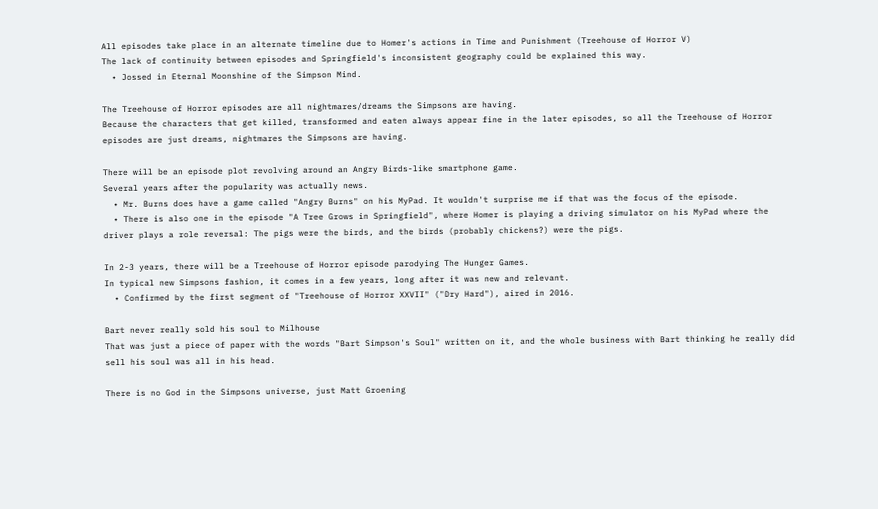All episodes take place in an alternate timeline due to Homer's actions in Time and Punishment (Treehouse of Horror V)
The lack of continuity between episodes and Springfield's inconsistent geography could be explained this way.
  • Jossed in Eternal Moonshine of the Simpson Mind.

The Treehouse of Horror episodes are all nightmares/dreams the Simpsons are having.
Because the characters that get killed, transformed and eaten always appear fine in the later episodes, so all the Treehouse of Horror episodes are just dreams, nightmares the Simpsons are having.

There will be an episode plot revolving around an Angry Birds-like smartphone game.
Several years after the popularity was actually news.
  • Mr. Burns does have a game called "Angry Burns" on his MyPad. It wouldn't surprise me if that was the focus of the episode.
  • There is also one in the episode "A Tree Grows in Springfield", where Homer is playing a driving simulator on his MyPad where the driver plays a role reversal: The pigs were the birds, and the birds (probably chickens?) were the pigs.

In 2-3 years, there will be a Treehouse of Horror episode parodying The Hunger Games.
In typical new Simpsons fashion, it comes in a few years, long after it was new and relevant.
  • Confirmed by the first segment of "Treehouse of Horror XXVII" ("Dry Hard"), aired in 2016.

Bart never really sold his soul to Milhouse
That was just a piece of paper with the words "Bart Simpson's Soul" written on it, and the whole business with Bart thinking he really did sell his soul was all in his head.

There is no God in the Simpsons universe, just Matt Groening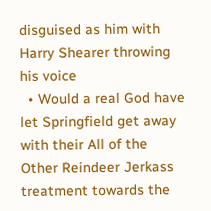disguised as him with Harry Shearer throwing his voice
  • Would a real God have let Springfield get away with their All of the Other Reindeer Jerkass treatment towards the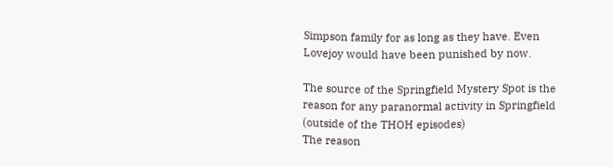Simpson family for as long as they have. Even Lovejoy would have been punished by now.

The source of the Springfield Mystery Spot is the reason for any paranormal activity in Springfield (outside of the THOH episodes)
The reason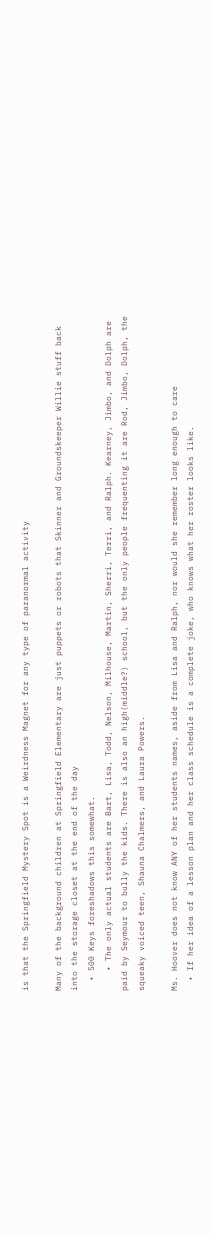is that the Springfield Mystery Spot is a Weirdness Magnet for any type of paranormal activity

Many of the background children at Springfield Elementary are just puppets or robots that Skinner and Groundskeeper Willie stuff back into the storage closet at the end of the day
  • 500 Keys foreshadows this somewhat.
    • The only actual students are Bart, Lisa, Todd, Nelson, Milhouse, Martin, Sherri, Terri, and Ralph. Kearney, Jimbo, and Dolph are paid by Seymour to bully the kids. There is also an high(middle?) school, but the only people frequenting it are Rod, Jimbo, Dolph, the squeaky voiced teen, Shauna Chalmers, and Laura Powers.

Ms. Hoover does not know ANY of her students names, aside from Lisa and Ralph, nor would she remember long enough to care
  • If her idea of a lesson plan and her class schedule is a complete joke, who knows what her roster looks like.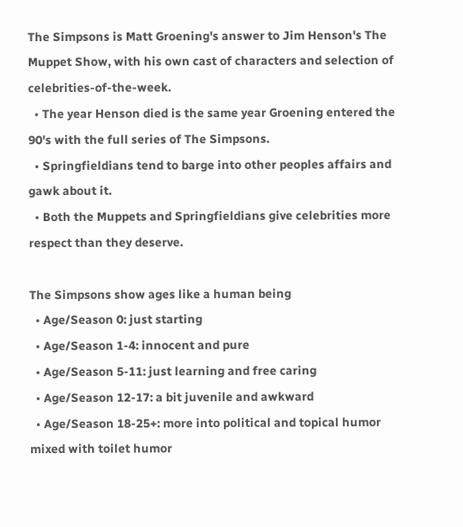The Simpsons is Matt Groening's answer to Jim Henson's The Muppet Show, with his own cast of characters and selection of celebrities-of-the-week.
  • The year Henson died is the same year Groening entered the 90's with the full series of The Simpsons.
  • Springfieldians tend to barge into other peoples affairs and gawk about it.
  • Both the Muppets and Springfieldians give celebrities more respect than they deserve.

The Simpsons show ages like a human being
  • Age/Season 0: just starting
  • Age/Season 1-4: innocent and pure
  • Age/Season 5-11: just learning and free caring
  • Age/Season 12-17: a bit juvenile and awkward
  • Age/Season 18-25+: more into political and topical humor mixed with toilet humor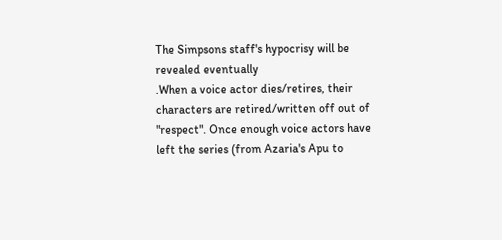The Simpsons staff's hypocrisy will be revealed eventually
.When a voice actor dies/retires, their characters are retired/written off out of "respect". Once enough voice actors have left the series (from Azaria's Apu to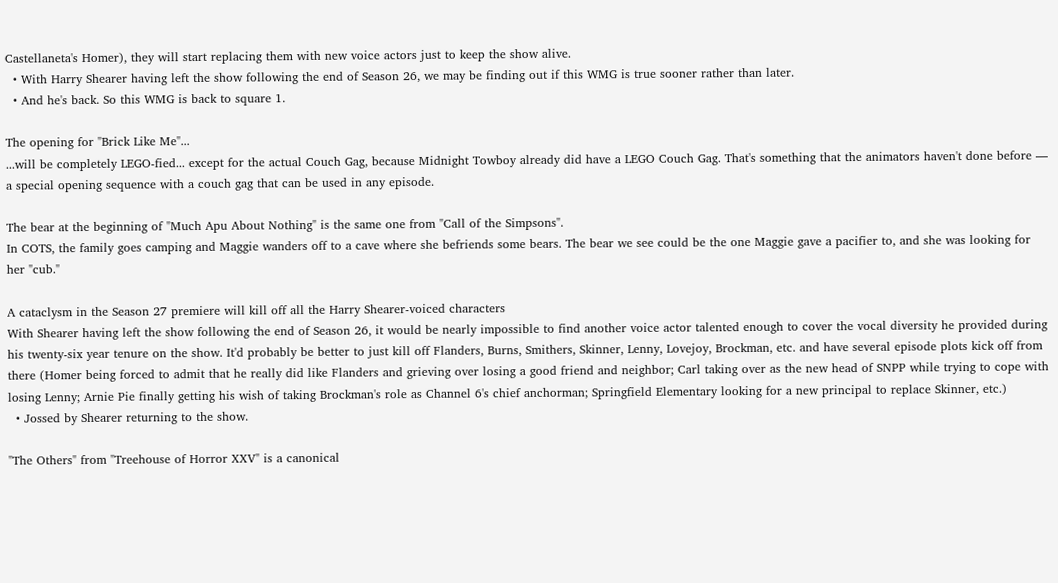Castellaneta's Homer), they will start replacing them with new voice actors just to keep the show alive.
  • With Harry Shearer having left the show following the end of Season 26, we may be finding out if this WMG is true sooner rather than later.
  • And he's back. So this WMG is back to square 1.

The opening for "Brick Like Me"...
...will be completely LEGO-fied... except for the actual Couch Gag, because Midnight Towboy already did have a LEGO Couch Gag. That's something that the animators haven't done before — a special opening sequence with a couch gag that can be used in any episode.

The bear at the beginning of "Much Apu About Nothing" is the same one from "Call of the Simpsons".
In COTS, the family goes camping and Maggie wanders off to a cave where she befriends some bears. The bear we see could be the one Maggie gave a pacifier to, and she was looking for her "cub."

A cataclysm in the Season 27 premiere will kill off all the Harry Shearer-voiced characters
With Shearer having left the show following the end of Season 26, it would be nearly impossible to find another voice actor talented enough to cover the vocal diversity he provided during his twenty-six year tenure on the show. It'd probably be better to just kill off Flanders, Burns, Smithers, Skinner, Lenny, Lovejoy, Brockman, etc. and have several episode plots kick off from there (Homer being forced to admit that he really did like Flanders and grieving over losing a good friend and neighbor; Carl taking over as the new head of SNPP while trying to cope with losing Lenny; Arnie Pie finally getting his wish of taking Brockman's role as Channel 6's chief anchorman; Springfield Elementary looking for a new principal to replace Skinner, etc.)
  • Jossed by Shearer returning to the show.

"The Others" from "Treehouse of Horror XXV" is a canonical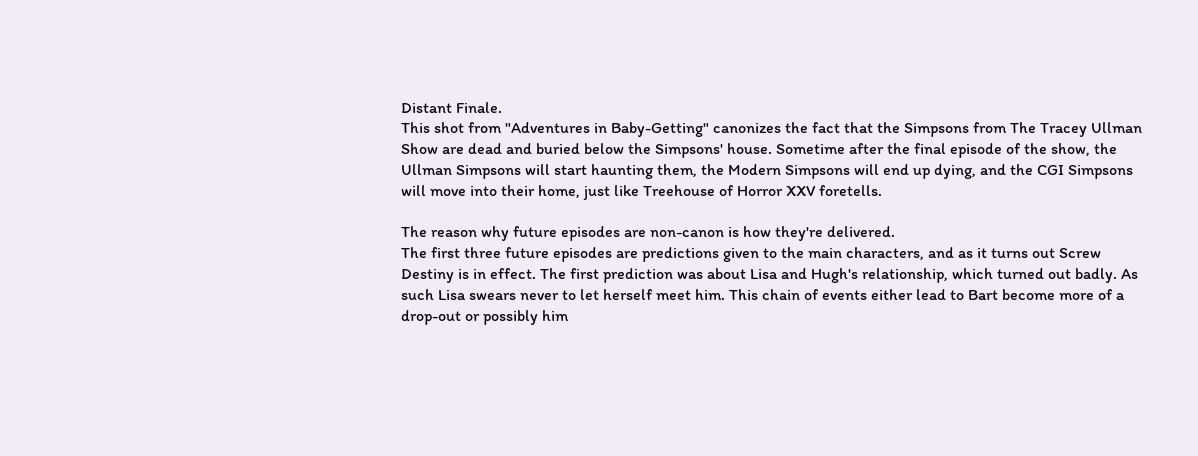Distant Finale.
This shot from "Adventures in Baby-Getting" canonizes the fact that the Simpsons from The Tracey Ullman Show are dead and buried below the Simpsons' house. Sometime after the final episode of the show, the Ullman Simpsons will start haunting them, the Modern Simpsons will end up dying, and the CGI Simpsons will move into their home, just like Treehouse of Horror XXV foretells.

The reason why future episodes are non-canon is how they're delivered.
The first three future episodes are predictions given to the main characters, and as it turns out Screw Destiny is in effect. The first prediction was about Lisa and Hugh's relationship, which turned out badly. As such Lisa swears never to let herself meet him. This chain of events either lead to Bart become more of a drop-out or possibly him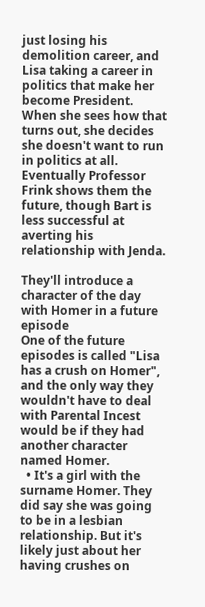just losing his demolition career, and Lisa taking a career in politics that make her become President. When she sees how that turns out, she decides she doesn't want to run in politics at all. Eventually Professor Frink shows them the future, though Bart is less successful at averting his relationship with Jenda.

They'll introduce a character of the day with Homer in a future episode
One of the future episodes is called "Lisa has a crush on Homer", and the only way they wouldn't have to deal with Parental Incest would be if they had another character named Homer.
  • It's a girl with the surname Homer. They did say she was going to be in a lesbian relationship. But it's likely just about her having crushes on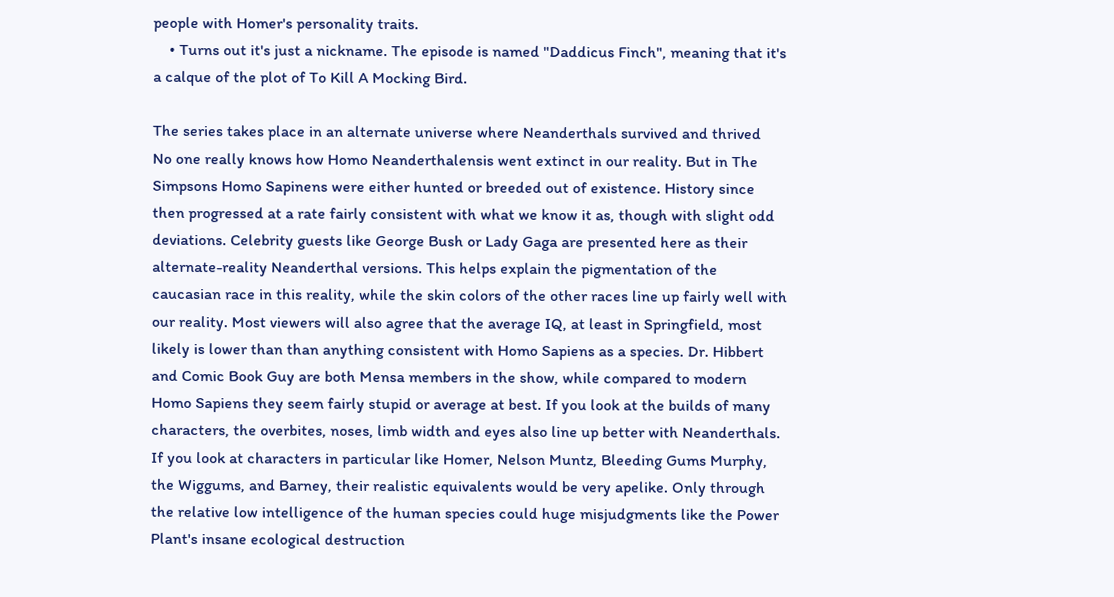people with Homer's personality traits.
    • Turns out it's just a nickname. The episode is named "Daddicus Finch", meaning that it's a calque of the plot of To Kill A Mocking Bird.

The series takes place in an alternate universe where Neanderthals survived and thrived
No one really knows how Homo Neanderthalensis went extinct in our reality. But in The Simpsons Homo Sapinens were either hunted or breeded out of existence. History since then progressed at a rate fairly consistent with what we know it as, though with slight odd deviations. Celebrity guests like George Bush or Lady Gaga are presented here as their alternate-reality Neanderthal versions. This helps explain the pigmentation of the caucasian race in this reality, while the skin colors of the other races line up fairly well with our reality. Most viewers will also agree that the average IQ, at least in Springfield, most likely is lower than than anything consistent with Homo Sapiens as a species. Dr. Hibbert and Comic Book Guy are both Mensa members in the show, while compared to modern Homo Sapiens they seem fairly stupid or average at best. If you look at the builds of many characters, the overbites, noses, limb width and eyes also line up better with Neanderthals. If you look at characters in particular like Homer, Nelson Muntz, Bleeding Gums Murphy, the Wiggums, and Barney, their realistic equivalents would be very apelike. Only through the relative low intelligence of the human species could huge misjudgments like the Power Plant's insane ecological destruction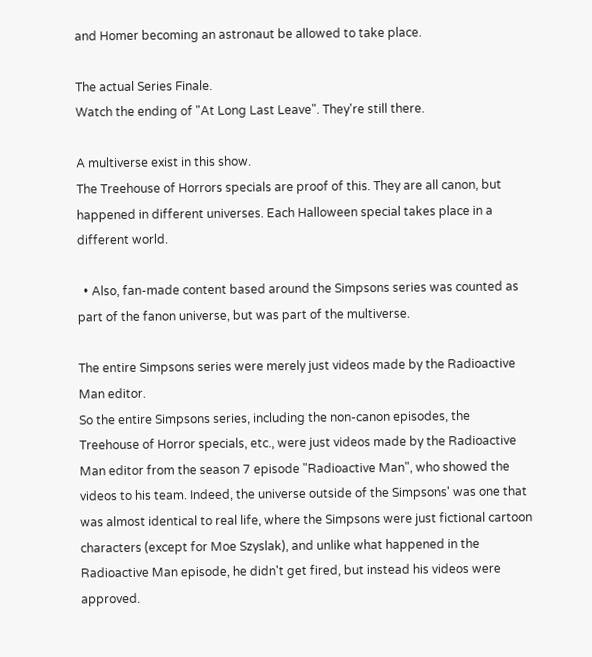and Homer becoming an astronaut be allowed to take place.

The actual Series Finale.
Watch the ending of "At Long Last Leave". They're still there.

A multiverse exist in this show.
The Treehouse of Horrors specials are proof of this. They are all canon, but happened in different universes. Each Halloween special takes place in a different world.

  • Also, fan-made content based around the Simpsons series was counted as part of the fanon universe, but was part of the multiverse.

The entire Simpsons series were merely just videos made by the Radioactive Man editor.
So the entire Simpsons series, including the non-canon episodes, the Treehouse of Horror specials, etc., were just videos made by the Radioactive Man editor from the season 7 episode "Radioactive Man", who showed the videos to his team. Indeed, the universe outside of the Simpsons' was one that was almost identical to real life, where the Simpsons were just fictional cartoon characters (except for Moe Szyslak), and unlike what happened in the Radioactive Man episode, he didn't get fired, but instead his videos were approved.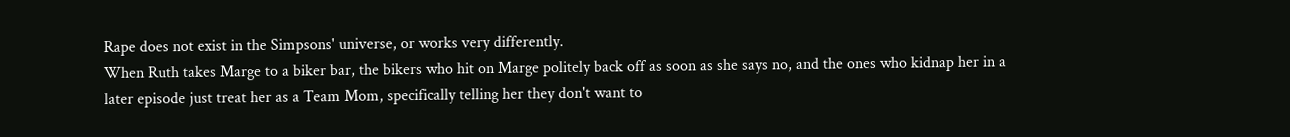Rape does not exist in the Simpsons' universe, or works very differently.
When Ruth takes Marge to a biker bar, the bikers who hit on Marge politely back off as soon as she says no, and the ones who kidnap her in a later episode just treat her as a Team Mom, specifically telling her they don't want to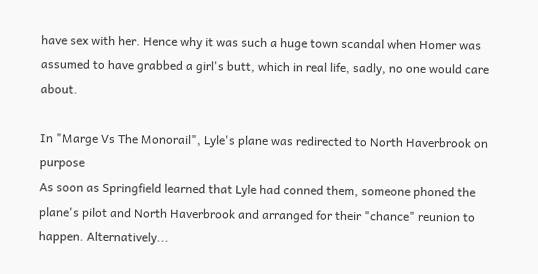have sex with her. Hence why it was such a huge town scandal when Homer was assumed to have grabbed a girl's butt, which in real life, sadly, no one would care about.

In "Marge Vs The Monorail", Lyle's plane was redirected to North Haverbrook on purpose
As soon as Springfield learned that Lyle had conned them, someone phoned the plane's pilot and North Haverbrook and arranged for their "chance" reunion to happen. Alternatively...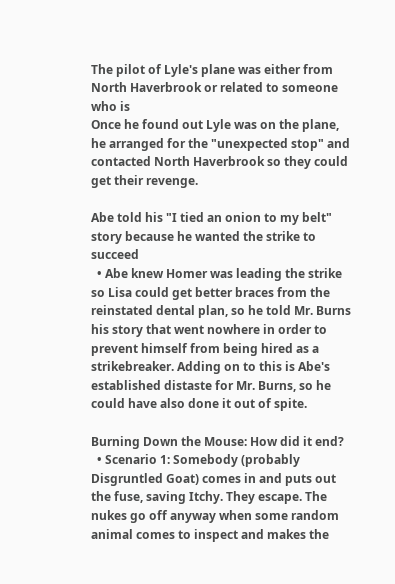The pilot of Lyle's plane was either from North Haverbrook or related to someone who is
Once he found out Lyle was on the plane, he arranged for the "unexpected stop" and contacted North Haverbrook so they could get their revenge.

Abe told his "I tied an onion to my belt" story because he wanted the strike to succeed
  • Abe knew Homer was leading the strike so Lisa could get better braces from the reinstated dental plan, so he told Mr. Burns his story that went nowhere in order to prevent himself from being hired as a strikebreaker. Adding on to this is Abe's established distaste for Mr. Burns, so he could have also done it out of spite.

Burning Down the Mouse: How did it end?
  • Scenario 1: Somebody (probably Disgruntled Goat) comes in and puts out the fuse, saving Itchy. They escape. The nukes go off anyway when some random animal comes to inspect and makes the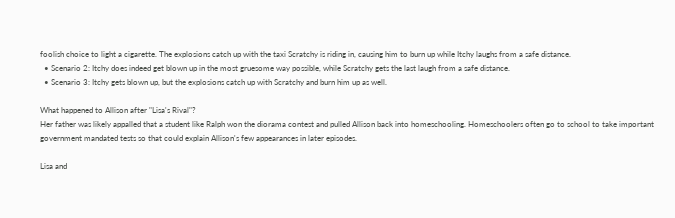foolish choice to light a cigarette. The explosions catch up with the taxi Scratchy is riding in, causing him to burn up while Itchy laughs from a safe distance.
  • Scenario 2: Itchy does indeed get blown up in the most gruesome way possible, while Scratchy gets the last laugh from a safe distance.
  • Scenario 3: Itchy gets blown up, but the explosions catch up with Scratchy and burn him up as well.

What happened to Allison after "Lisa's Rival"?
Her father was likely appalled that a student like Ralph won the diorama contest and pulled Allison back into homeschooling. Homeschoolers often go to school to take important government mandated tests so that could explain Allison's few appearances in later episodes.

Lisa and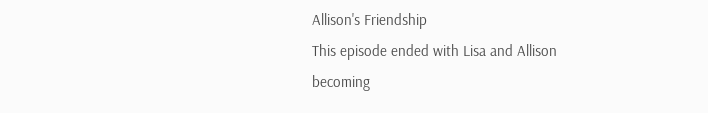Allison's Friendship
This episode ended with Lisa and Allison becoming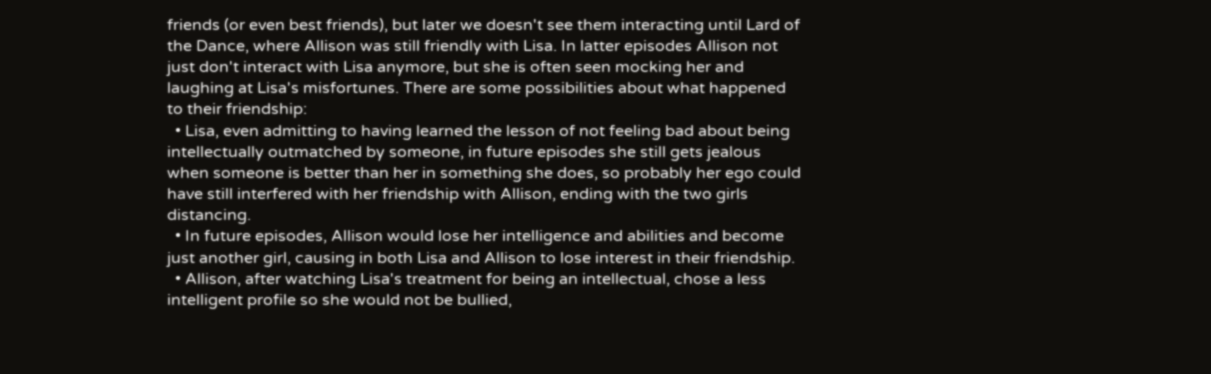friends (or even best friends), but later we doesn't see them interacting until Lard of the Dance, where Allison was still friendly with Lisa. In latter episodes Allison not just don't interact with Lisa anymore, but she is often seen mocking her and laughing at Lisa's misfortunes. There are some possibilities about what happened to their friendship:
  • Lisa, even admitting to having learned the lesson of not feeling bad about being intellectually outmatched by someone, in future episodes she still gets jealous when someone is better than her in something she does, so probably her ego could have still interfered with her friendship with Allison, ending with the two girls distancing.
  • In future episodes, Allison would lose her intelligence and abilities and become just another girl, causing in both Lisa and Allison to lose interest in their friendship.
  • Allison, after watching Lisa's treatment for being an intellectual, chose a less intelligent profile so she would not be bullied,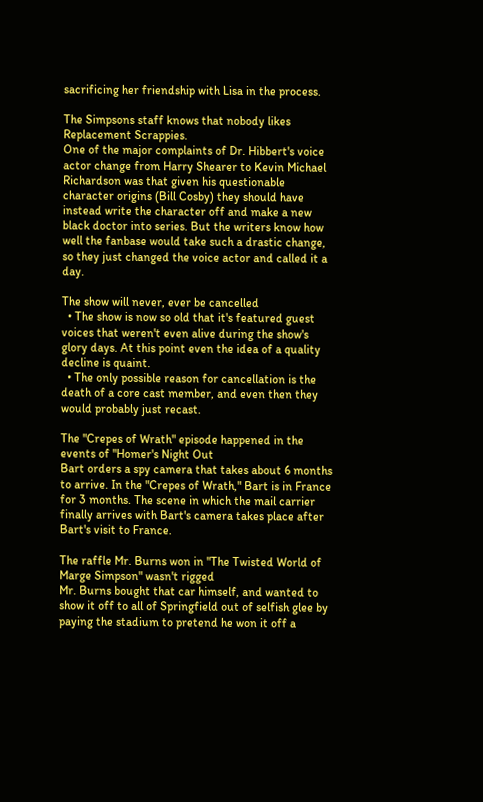sacrificing her friendship with Lisa in the process.

The Simpsons staff knows that nobody likes Replacement Scrappies.
One of the major complaints of Dr. Hibbert's voice actor change from Harry Shearer to Kevin Michael Richardson was that given his questionable character origins (Bill Cosby) they should have instead write the character off and make a new black doctor into series. But the writers know how well the fanbase would take such a drastic change, so they just changed the voice actor and called it a day.

The show will never, ever be cancelled
  • The show is now so old that it's featured guest voices that weren't even alive during the show's glory days. At this point even the idea of a quality decline is quaint.
  • The only possible reason for cancellation is the death of a core cast member, and even then they would probably just recast.

The "Crepes of Wrath" episode happened in the events of "Homer's Night Out
Bart orders a spy camera that takes about 6 months to arrive. In the "Crepes of Wrath," Bart is in France for 3 months. The scene in which the mail carrier finally arrives with Bart's camera takes place after Bart's visit to France.

The raffle Mr. Burns won in "The Twisted World of Marge Simpson" wasn't rigged
Mr. Burns bought that car himself, and wanted to show it off to all of Springfield out of selfish glee by paying the stadium to pretend he won it off a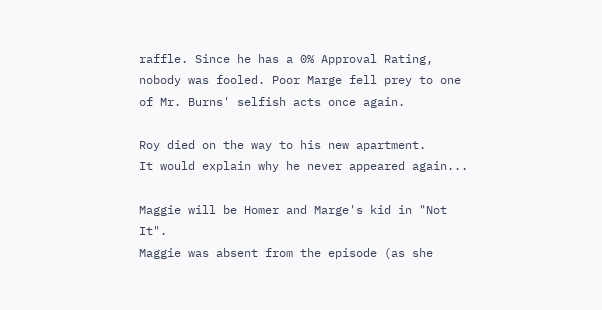raffle. Since he has a 0% Approval Rating, nobody was fooled. Poor Marge fell prey to one of Mr. Burns' selfish acts once again.

Roy died on the way to his new apartment.
It would explain why he never appeared again...

Maggie will be Homer and Marge's kid in "Not It".
Maggie was absent from the episode (as she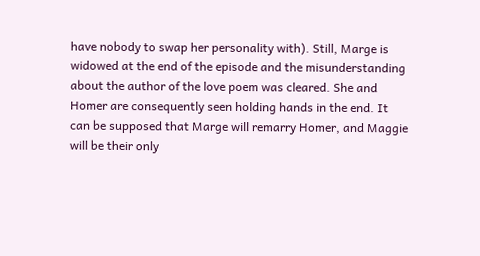have nobody to swap her personality with). Still, Marge is widowed at the end of the episode and the misunderstanding about the author of the love poem was cleared. She and Homer are consequently seen holding hands in the end. It can be supposed that Marge will remarry Homer, and Maggie will be their only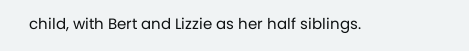child, with Bert and Lizzie as her half siblings.